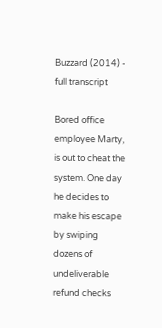Buzzard (2014) - full transcript

Bored office employee Marty, is out to cheat the system. One day he decides to make his escape by swiping dozens of undeliverable refund checks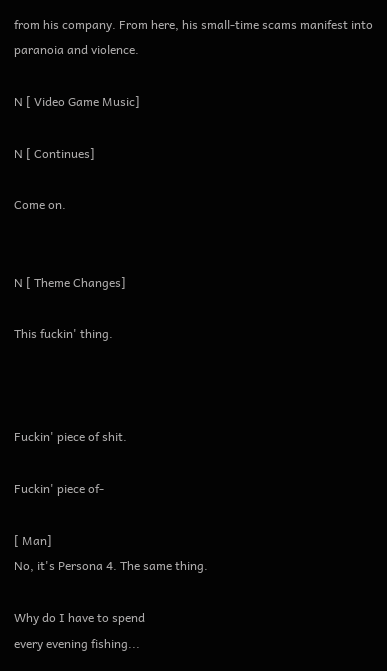from his company. From here, his small-time scams manifest into paranoia and violence.

N [ Video Game Music]

N [ Continues]

Come on.


N [ Theme Changes]

This fuckin' thing.



Fuckin' piece of shit.

Fuckin' piece of-

[ Man]
No, it's Persona 4. The same thing.

Why do I have to spend
every evening fishing...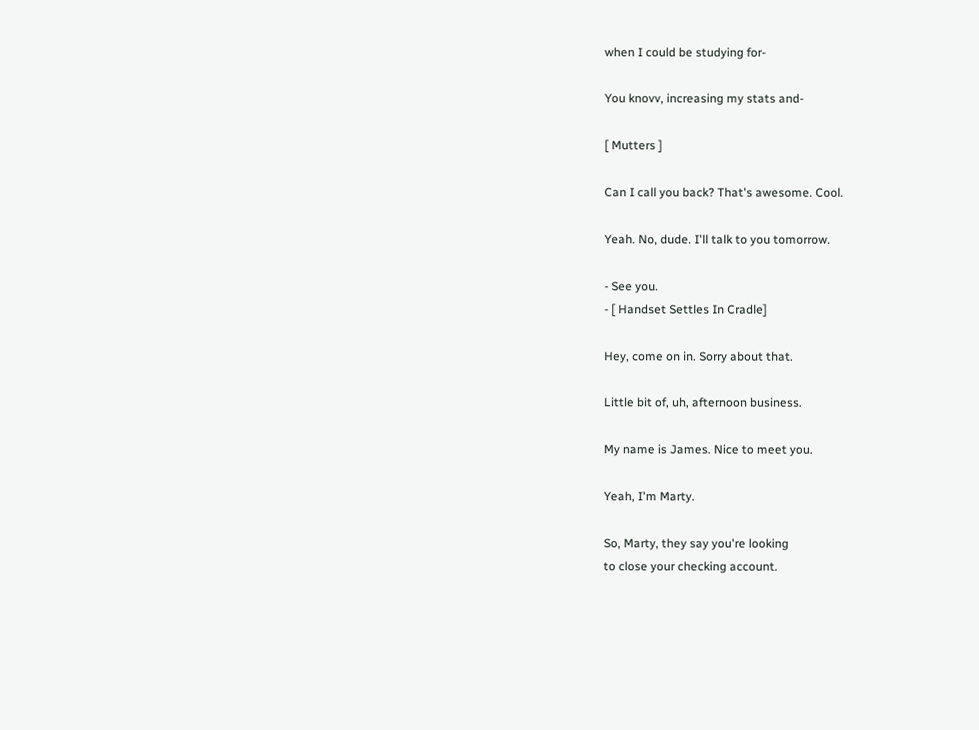when I could be studying for-

You knovv, increasing my stats and-

[ Mutters ]

Can I call you back? That's awesome. Cool.

Yeah. No, dude. I'll talk to you tomorrow.

- See you.
- [ Handset Settles In Cradle]

Hey, come on in. Sorry about that.

Little bit of, uh, afternoon business.

My name is James. Nice to meet you.

Yeah, I'm Marty.

So, Marty, they say you're looking
to close your checking account.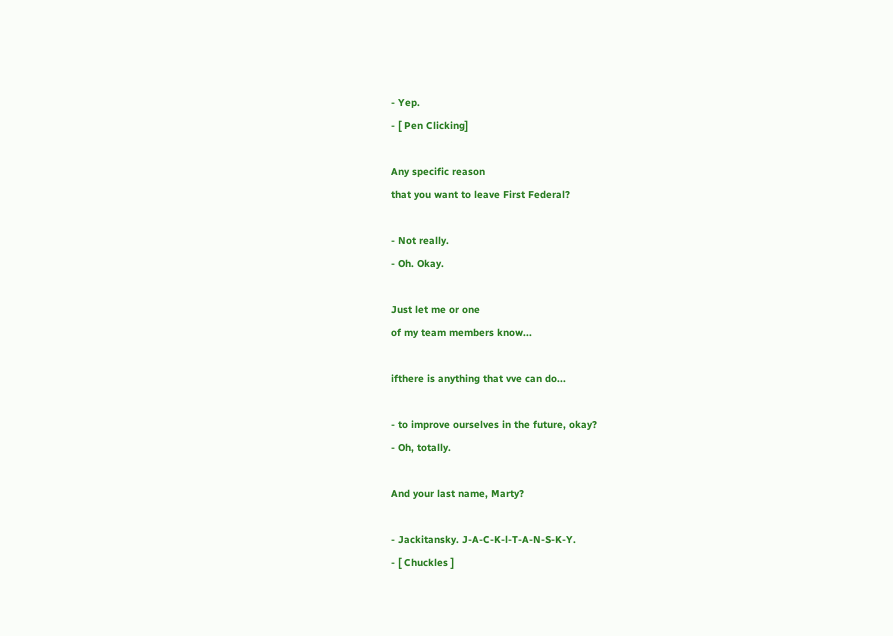- Yep.
- [ Pen Clicking]

Any specific reason
that you want to leave First Federal?

- Not really.
- Oh. Okay.

Just let me or one
of my team members know...

ifthere is anything that vve can do...

- to improve ourselves in the future, okay?
- Oh, totally.

And your last name, Marty?

- Jackitansky. J-A-C-K-l-T-A-N-S-K-Y.
- [ Chuckles ]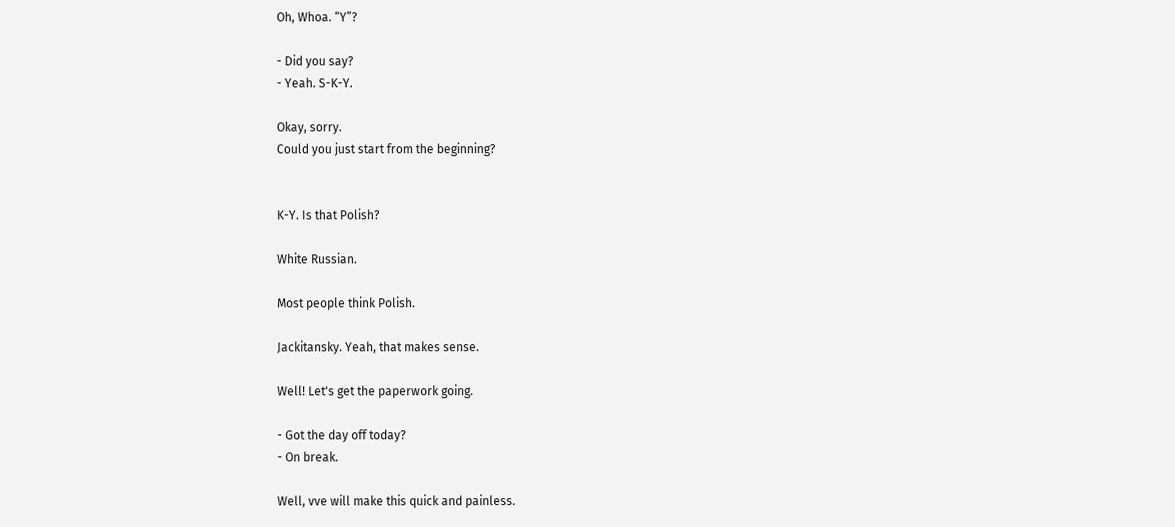Oh, Whoa. “Y”?

- Did you say?
- Yeah. S-K-Y.

Okay, sorry.
Could you just start from the beginning?


K-Y. Is that Polish?

White Russian.

Most people think Polish.

Jackitansky. Yeah, that makes sense.

Well! Let's get the paperwork going.

- Got the day off today?
- On break.

Well, vve will make this quick and painless.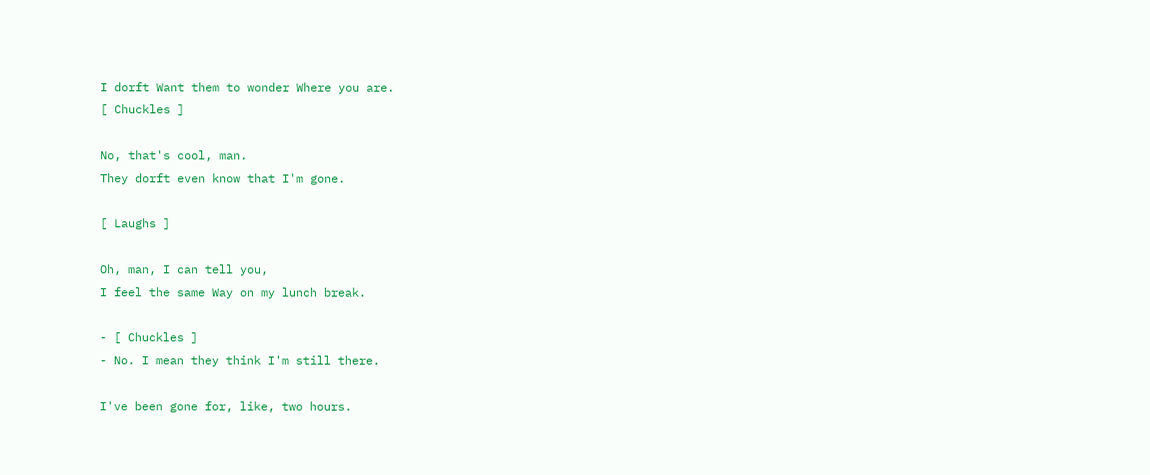I dorft Want them to wonder Where you are.
[ Chuckles ]

No, that's cool, man.
They dorft even know that I'm gone.

[ Laughs ]

Oh, man, I can tell you,
I feel the same Way on my lunch break.

- [ Chuckles ]
- No. I mean they think I'm still there.

I've been gone for, like, two hours.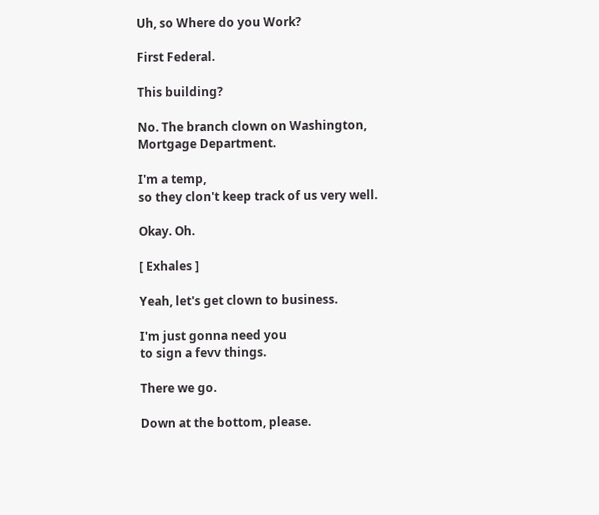Uh, so Where do you Work?

First Federal.

This building?

No. The branch clown on Washington,
Mortgage Department.

I'm a temp,
so they clon't keep track of us very well.

Okay. Oh.

[ Exhales ]

Yeah, let's get clown to business.

I'm just gonna need you
to sign a fevv things.

There we go.

Down at the bottom, please.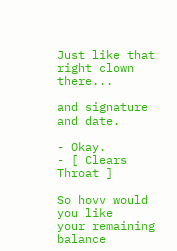Just like that right clown there...

and signature and date.

- Okay.
- [ Clears Throat ]

So hovv would you like
your remaining balance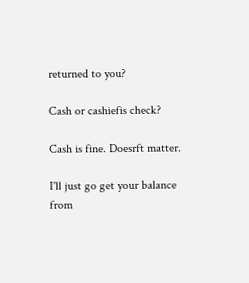returned to you?

Cash or cashiefis check?

Cash is fine. Doesrft matter.

I'll just go get your balance
from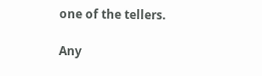one of the tellers.

Any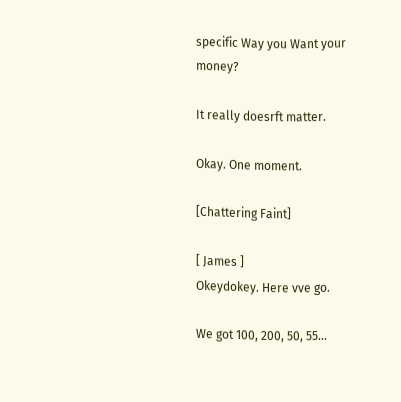specific Way you Want your money?

It really doesrft matter.

Okay. One moment.

[Chattering Faint]

[ James ]
Okeydokey. Here vve go.

We got 100, 200, 50, 55...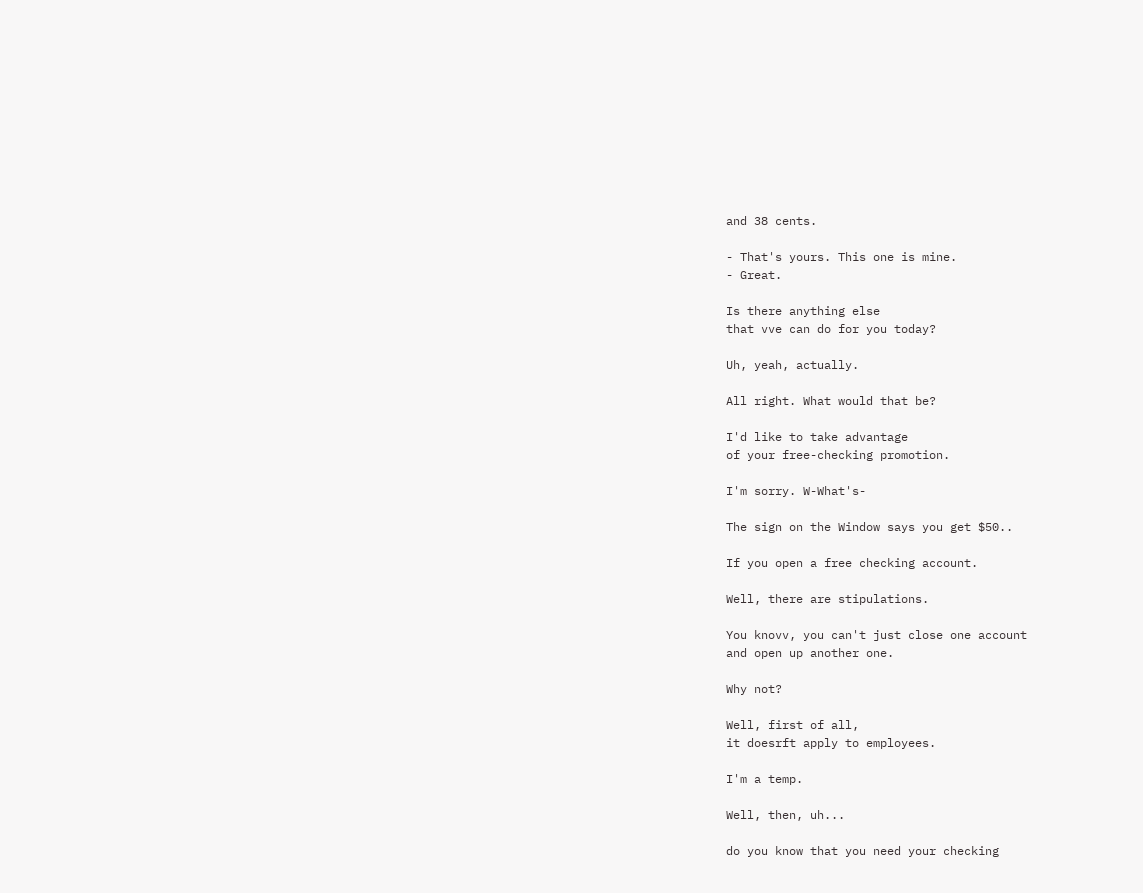and 38 cents.

- That's yours. This one is mine.
- Great.

Is there anything else
that vve can do for you today?

Uh, yeah, actually.

All right. What would that be?

I'd like to take advantage
of your free-checking promotion.

I'm sorry. W-What's-

The sign on the Window says you get $50..

If you open a free checking account.

Well, there are stipulations.

You knovv, you can't just close one account
and open up another one.

Why not?

Well, first of all,
it doesrft apply to employees.

I'm a temp.

Well, then, uh...

do you know that you need your checking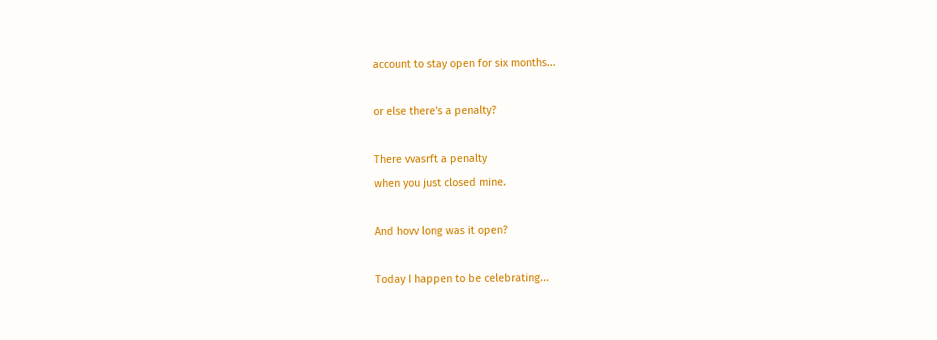account to stay open for six months...

or else there's a penalty?

There vvasrft a penalty
when you just closed mine.

And hovv long was it open?

Today I happen to be celebrating...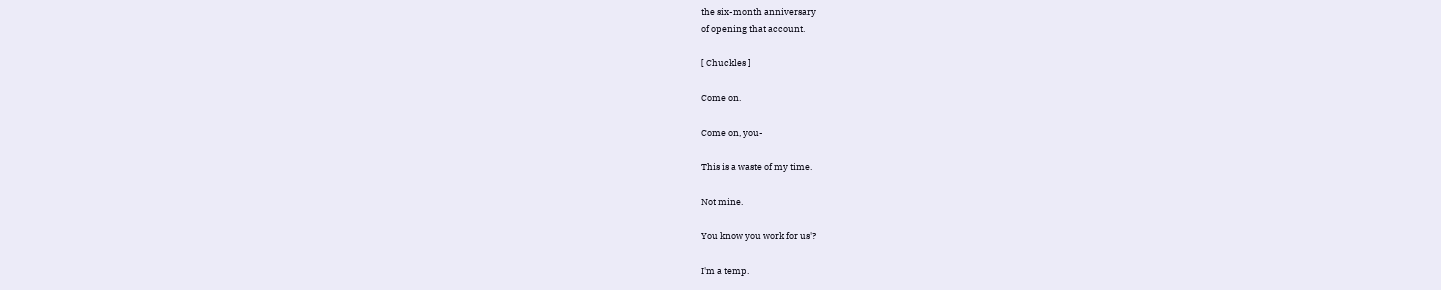the six-month anniversary
of opening that account.

[ Chuckles ]

Come on.

Come on, you-

This is a waste of my time.

Not mine.

You know you work for us'?

I'm a temp.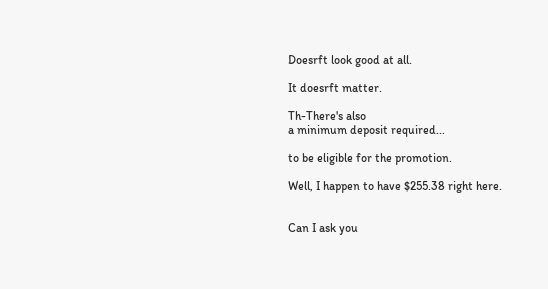Doesrft look good at all.

It doesrft matter.

Th-There's also
a minimum deposit required...

to be eligible for the promotion.

Well, I happen to have $255.38 right here.


Can I ask you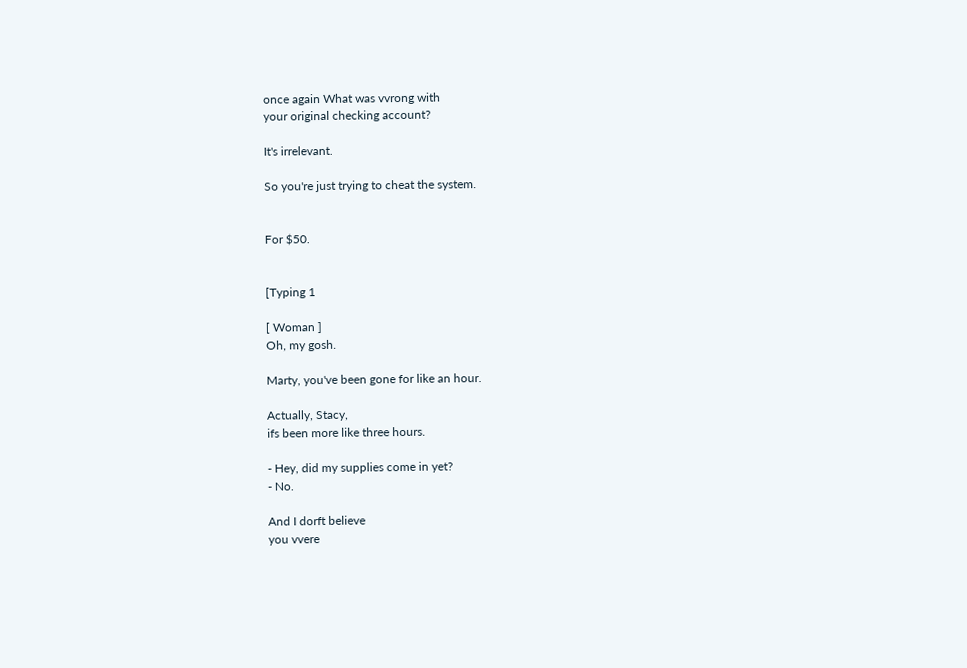once again What was vvrong with
your original checking account?

It's irrelevant.

So you're just trying to cheat the system.


For $50.


[Typing 1

[ Woman ]
Oh, my gosh.

Marty, you've been gone for like an hour.

Actually, Stacy,
ifs been more like three hours.

- Hey, did my supplies come in yet?
- No.

And I dorft believe
you vvere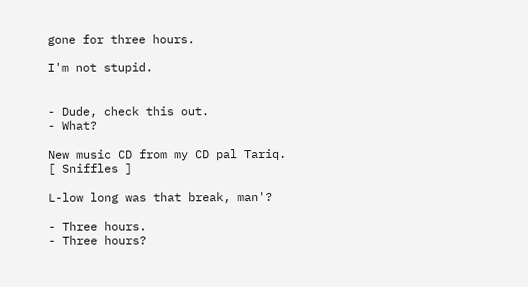gone for three hours.

I'm not stupid.


- Dude, check this out.
- What?

New music CD from my CD pal Tariq.
[ Sniffles ]

L-low long was that break, man'?

- Three hours.
- Three hours?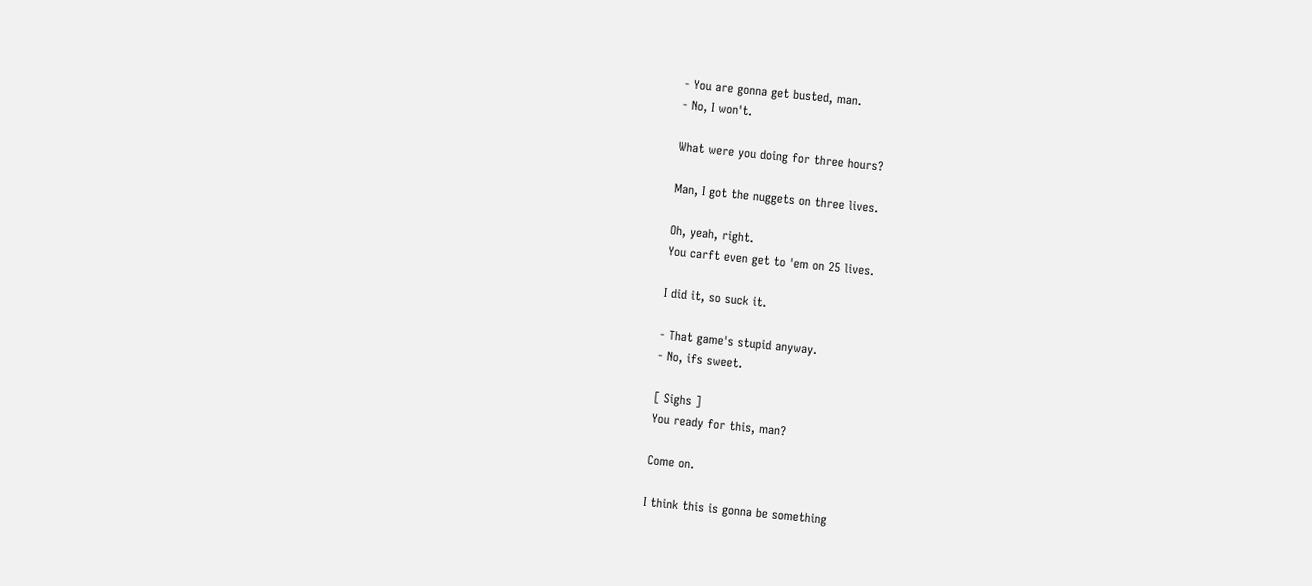- You are gonna get busted, man.
- No, I won't.

What were you doing for three hours?

Man, I got the nuggets on three lives.

Oh, yeah, right.
You carft even get to 'em on 25 lives.

I did it, so suck it.

- That game's stupid anyway.
- No, ifs sweet.

[ Sighs ]
You ready for this, man?

Come on.

I think this is gonna be something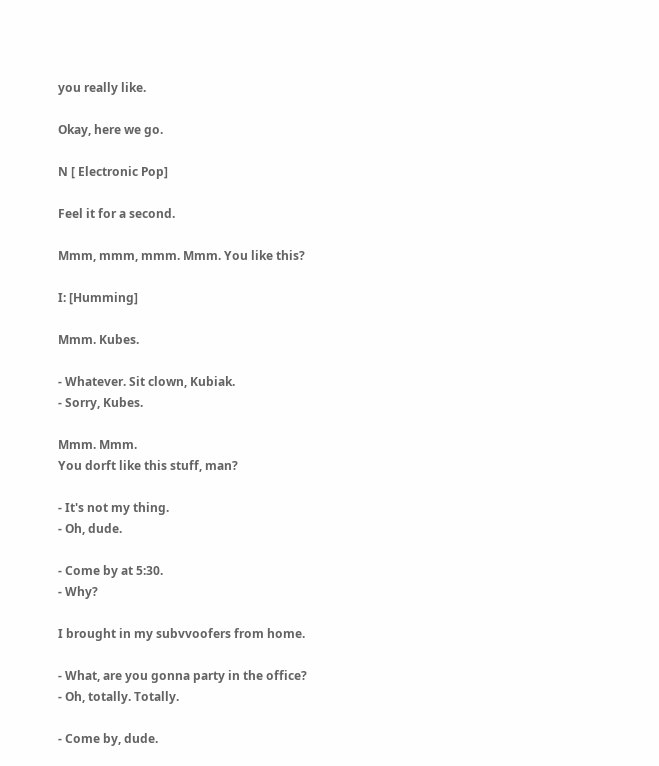you really like.

Okay, here we go.

N [ Electronic Pop]

Feel it for a second.

Mmm, mmm, mmm. Mmm. You like this?

I: [Humming]

Mmm. Kubes.

- Whatever. Sit clown, Kubiak.
- Sorry, Kubes.

Mmm. Mmm.
You dorft like this stuff, man?

- It's not my thing.
- Oh, dude.

- Come by at 5:30.
- Why?

I brought in my subvvoofers from home.

- What, are you gonna party in the office?
- Oh, totally. Totally.

- Come by, dude.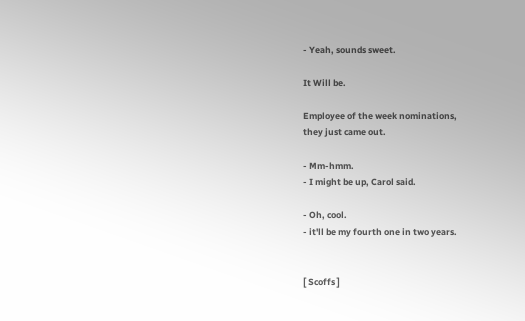- Yeah, sounds sweet.

It Will be.

Employee of the week nominations,
they just came out.

- Mm-hmm.
- I might be up, Carol said.

- Oh, cool.
- it'll be my fourth one in two years.


[ Scoffs ]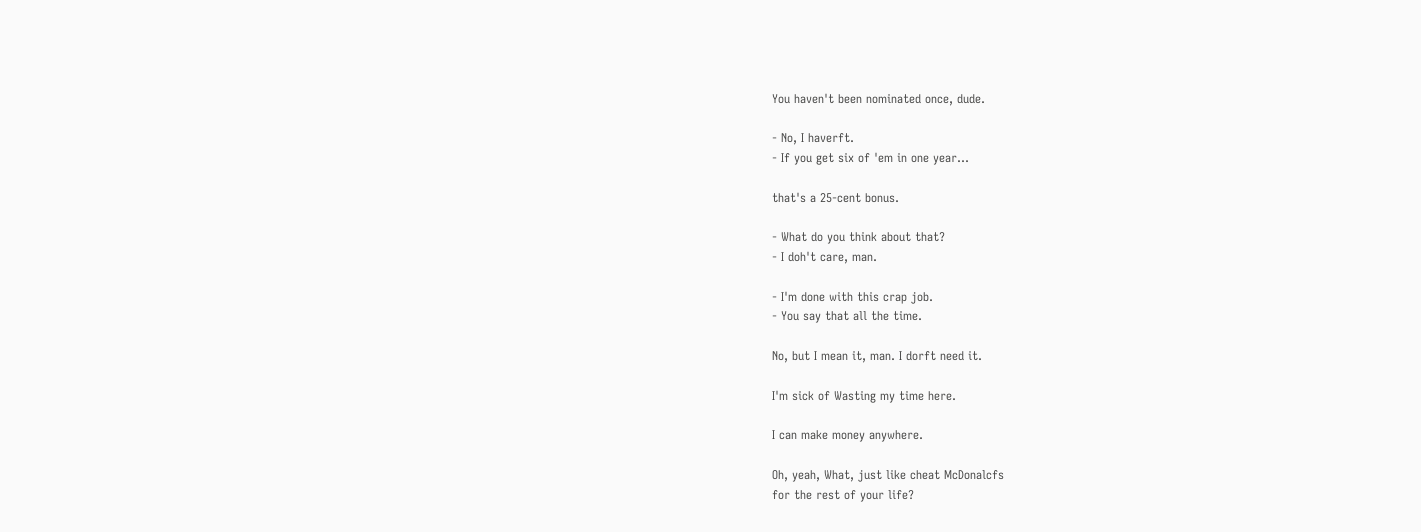You haven't been nominated once, dude.

- No, I haverft.
- If you get six of 'em in one year...

that's a 25-cent bonus.

- What do you think about that?
- I doh't care, man.

- I'm done with this crap job.
- You say that all the time.

No, but I mean it, man. I dorft need it.

I'm sick of Wasting my time here.

I can make money anywhere.

Oh, yeah, What, just like cheat McDonalcfs
for the rest of your life?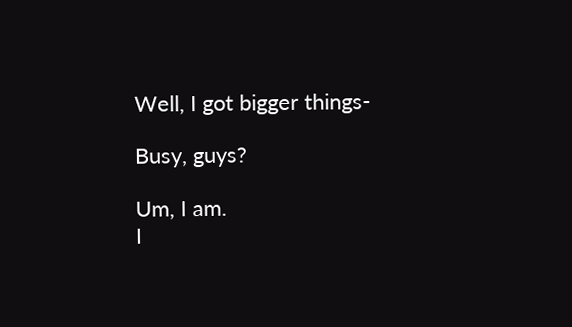Well, I got bigger things-

Busy, guys?

Um, I am.
I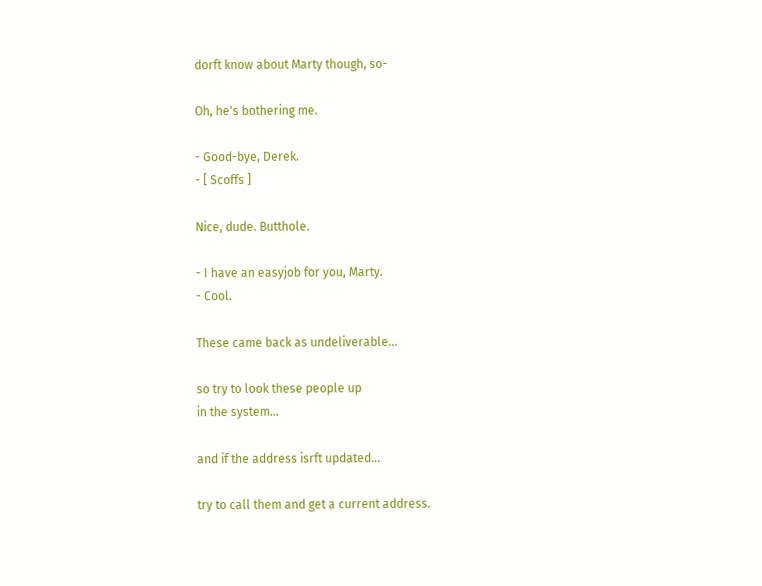dorft know about Marty though, so-

Oh, he's bothering me.

- Good-bye, Derek.
- [ Scoffs ]

Nice, dude. Butthole.

- I have an easyjob for you, Marty.
- Cool.

These came back as undeliverable...

so try to look these people up
in the system...

and if the address isrft updated...

try to call them and get a current address.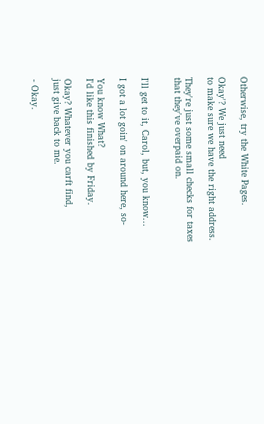Otherwise, try the White Pages.

Okay'? We just need
to make sure we have the right address.

They're just some small checks for taxes
that they've overpaid on.


I'll get to it, Carol, but, you know...

I got a lot goin' on around here, so-

You know What?
I'd like this finished by Friday.

Okay? Whatever you carft find,
just give back to me.

- Okay.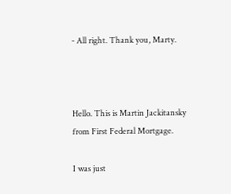- All right. Thank you, Marty.



Hello. This is Martin Jackitansky
from First Federal Mortgage.

I was just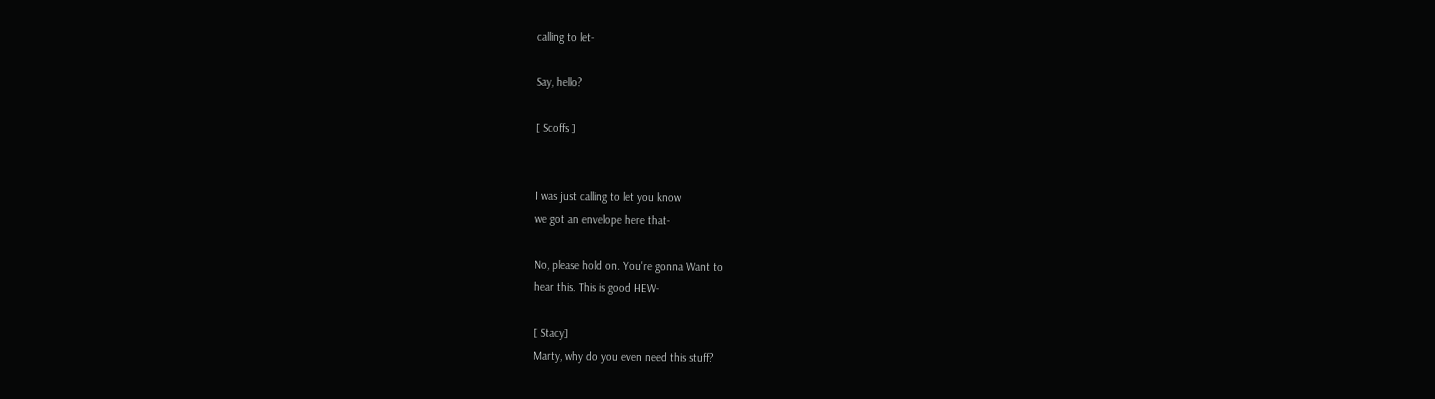calling to let-

Say, hello?

[ Scoffs ]


I was just calling to let you know
we got an envelope here that-

No, please hold on. You're gonna Want to
hear this. This is good HEW-

[ Stacy]
Marty, why do you even need this stuff?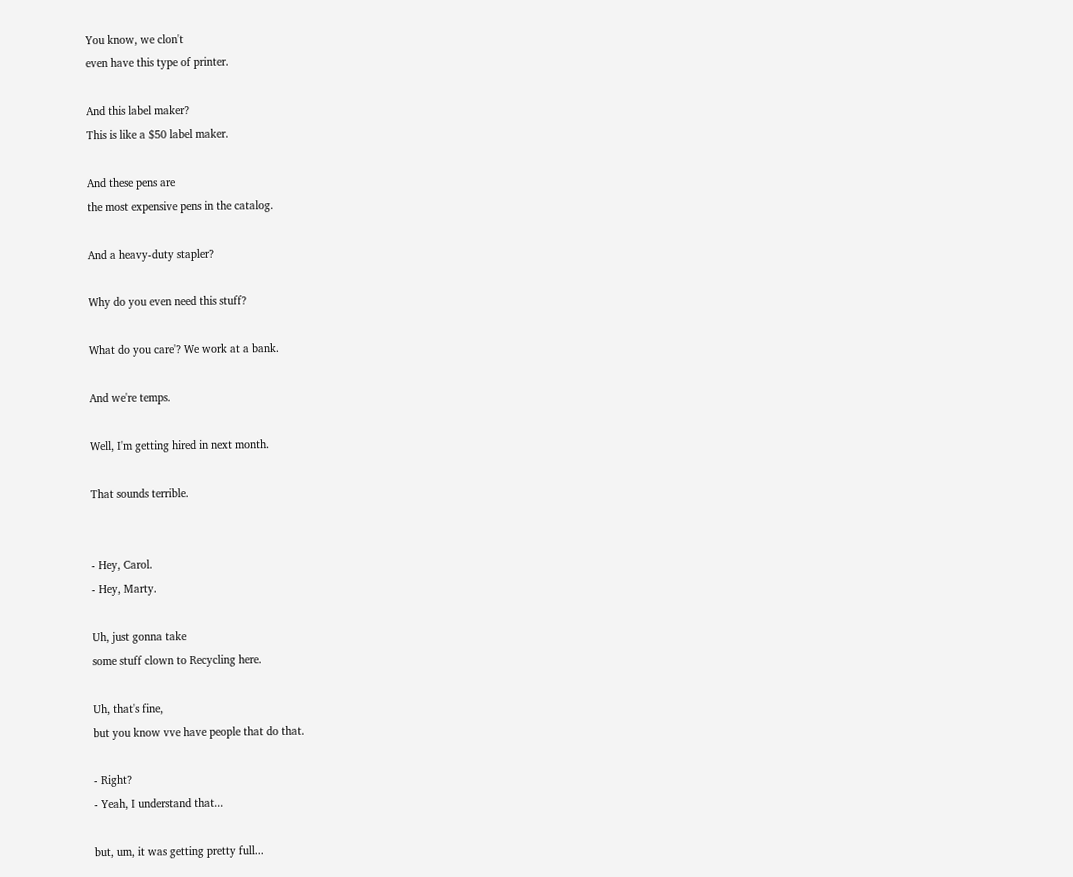You know, we clon't
even have this type of printer.

And this label maker?
This is like a $50 label maker.

And these pens are
the most expensive pens in the catalog.

And a heavy-duty stapler?

Why do you even need this stuff?

What do you care'? We work at a bank.

And we're temps.

Well, I'm getting hired in next month.

That sounds terrible.


- Hey, Carol.
- Hey, Marty.

Uh, just gonna take
some stuff clown to Recycling here.

Uh, that's fine,
but you know vve have people that do that.

- Right?
- Yeah, I understand that...

but, um, it was getting pretty full...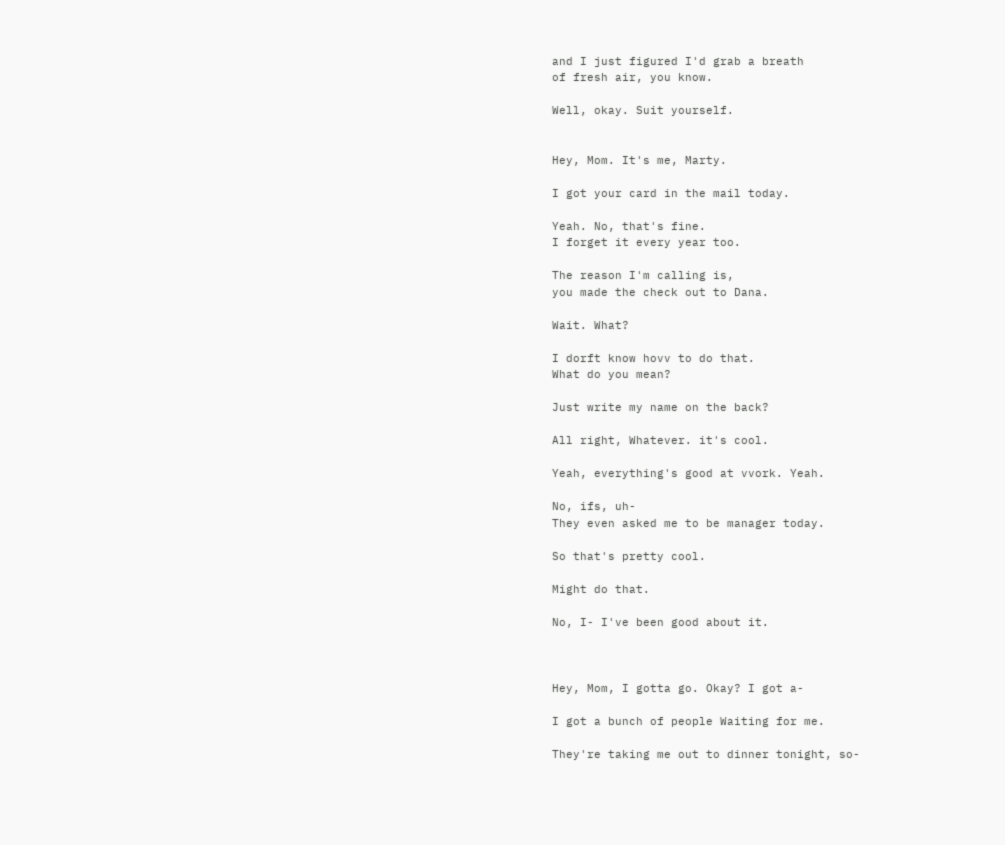and I just figured I'd grab a breath
of fresh air, you know.

Well, okay. Suit yourself.


Hey, Mom. It's me, Marty.

I got your card in the mail today.

Yeah. No, that's fine.
I forget it every year too.

The reason I'm calling is,
you made the check out to Dana.

Wait. What?

I dorft know hovv to do that.
What do you mean?

Just write my name on the back?

All right, Whatever. it's cool.

Yeah, everything's good at vvork. Yeah.

No, ifs, uh-
They even asked me to be manager today.

So that's pretty cool.

Might do that.

No, I- I've been good about it.



Hey, Mom, I gotta go. Okay? I got a-

I got a bunch of people Waiting for me.

They're taking me out to dinner tonight, so-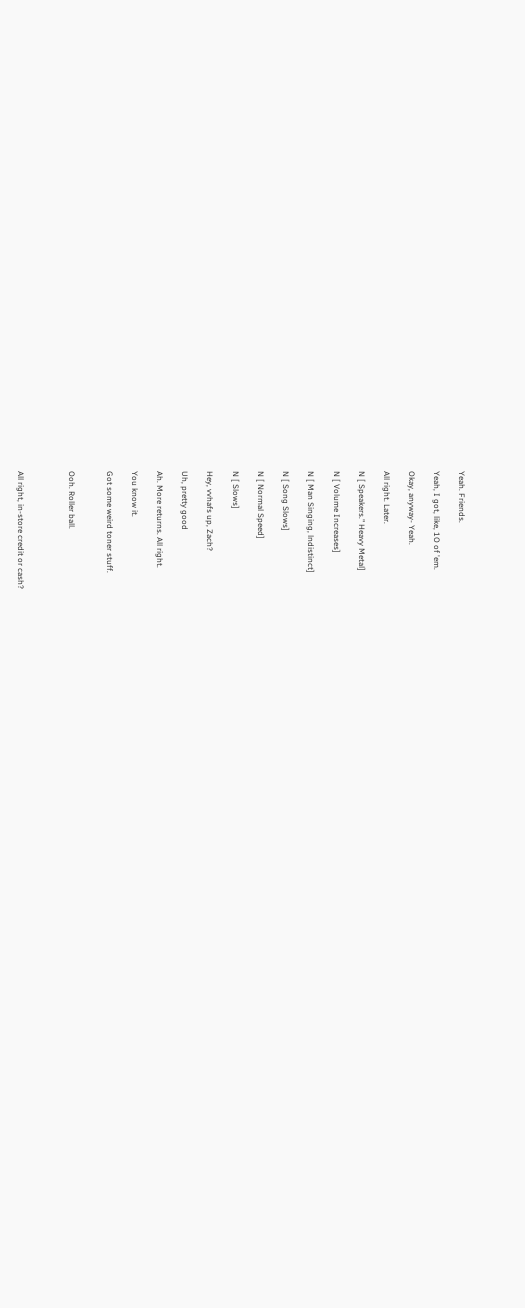Yeah. Friends.

Yeah, I got, like, 1O of 'em.

Okay, anyway- Yeah.

All right. Later.

N [ Speakers." Heavy Metal]

N [ Volume Increases]

N [ Man Singing, lndistinct]

N [ Song Slows]

N [ Normal Speed]

N [ Slows]

Hey, vvhafs up, Zach?

Uh, pretty good

Ah. More returns. All right.

You know it.

Got some weird toner stuff.


Ooh. Roller ball.



All right, in-store credit or cash?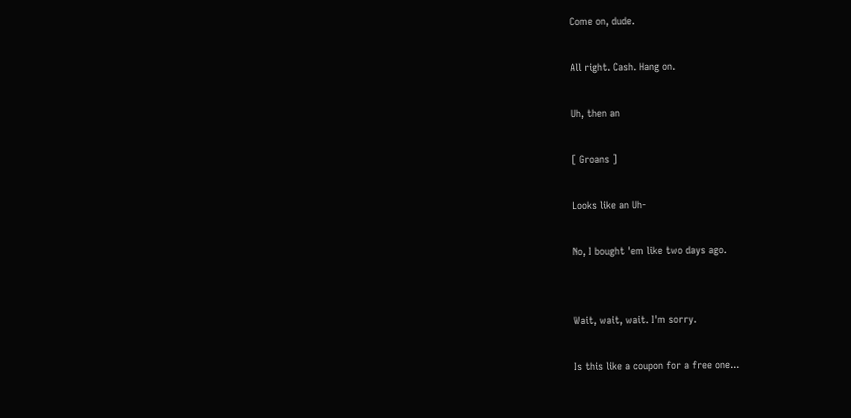Come on, dude.

All right. Cash. Hang on.

Uh, then an

[ Groans ]

Looks like an Uh-

No, I bought 'em like two days ago.


Wait, wait, wait. I'm sorry.

Is this like a coupon for a free one...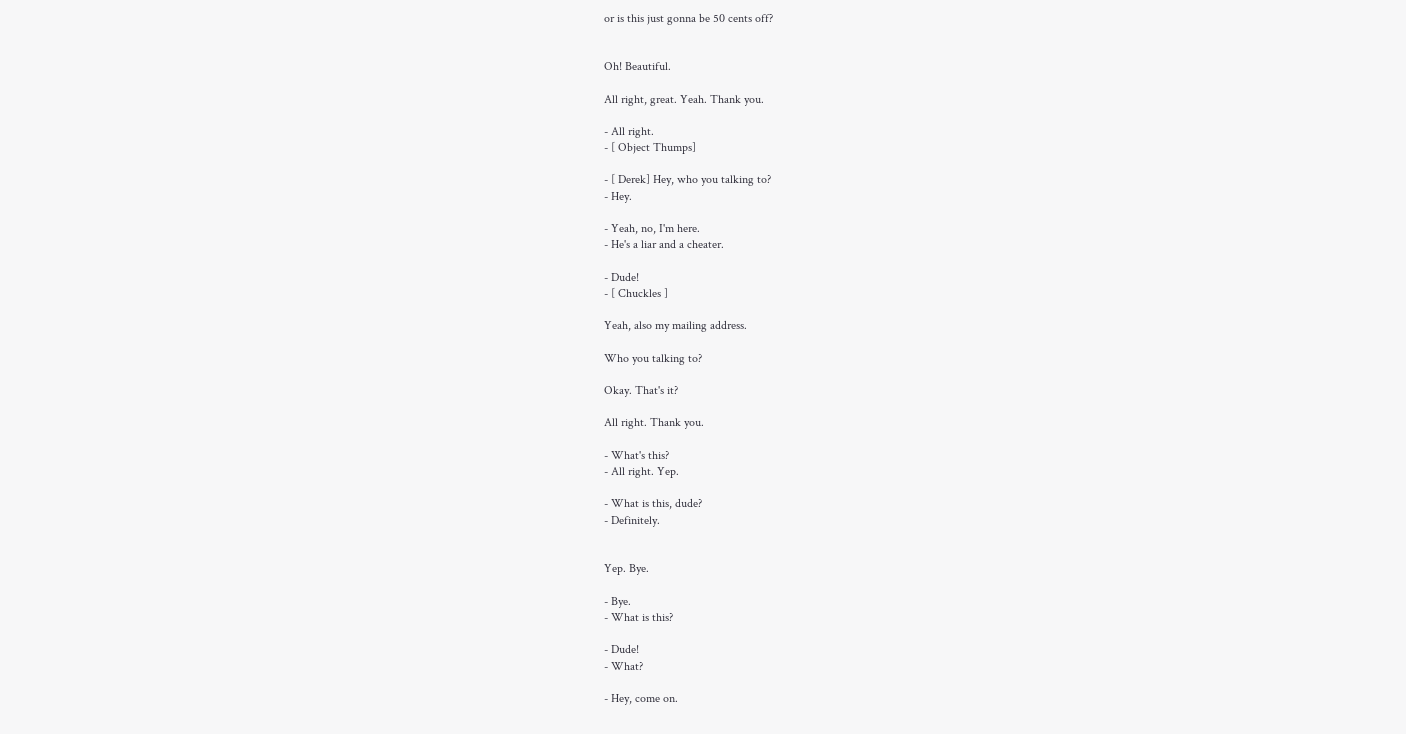or is this just gonna be 50 cents off?


Oh! Beautiful.

All right, great. Yeah. Thank you.

- All right.
- [ Object Thumps]

- [ Derek] Hey, who you talking to?
- Hey.

- Yeah, no, I'm here.
- He's a liar and a cheater.

- Dude!
- [ Chuckles ]

Yeah, also my mailing address.

Who you talking to?

Okay. That's it?

All right. Thank you.

- What's this?
- All right. Yep.

- What is this, dude?
- Definitely.


Yep. Bye.

- Bye.
- What is this?

- Dude!
- What?

- Hey, come on.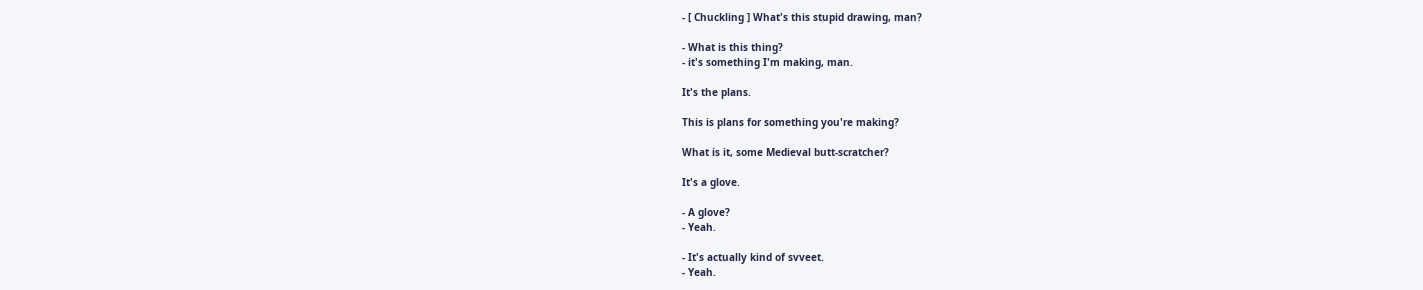- [ Chuckling ] What's this stupid drawing, man?

- What is this thing?
- it's something I'm making, man.

It's the plans.

This is plans for something you're making?

What is it, some Medieval butt-scratcher?

It's a glove.

- A glove?
- Yeah.

- It's actually kind of svveet.
- Yeah.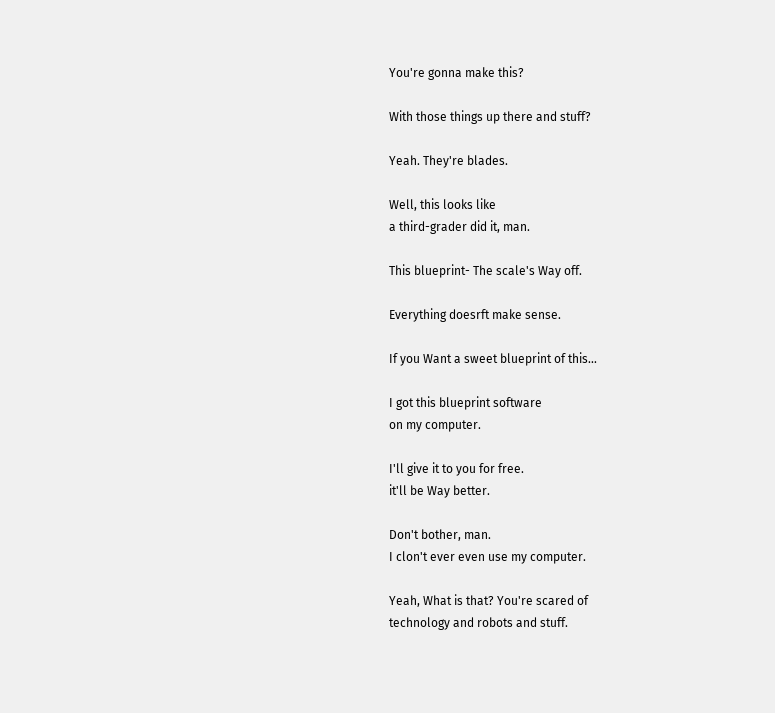You're gonna make this?

With those things up there and stuff?

Yeah. They're blades.

Well, this looks like
a third-grader did it, man.

This blueprint- The scale's Way off.

Everything doesrft make sense.

If you Want a sweet blueprint of this...

I got this blueprint software
on my computer.

I'll give it to you for free.
it'll be Way better.

Don't bother, man.
I clon't ever even use my computer.

Yeah, What is that? You're scared of
technology and robots and stuff.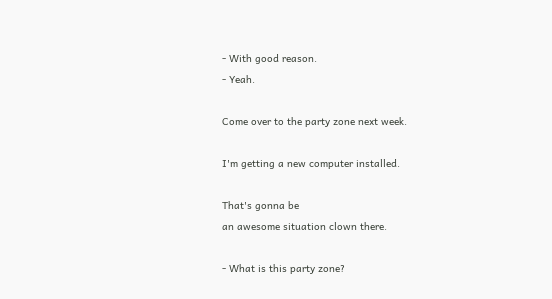- With good reason.
- Yeah.

Come over to the party zone next week.

I'm getting a new computer installed.

That's gonna be
an awesome situation clown there.

- What is this party zone?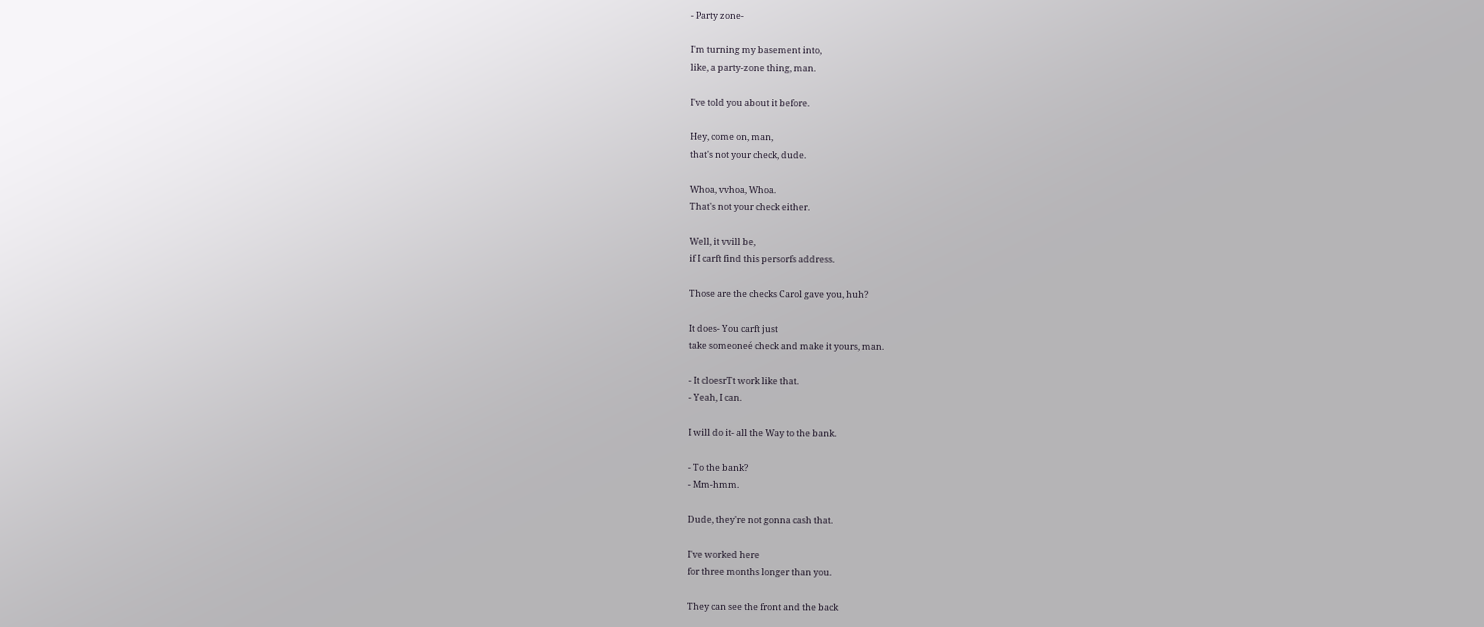- Party zone-

I'm turning my basement into,
like, a party-zone thing, man.

I've told you about it before.

Hey, come on, man,
that's not your check, dude.

Whoa, vvhoa, Whoa.
That's not your check either.

Well, it vvill be,
if I carft find this persorfs address.

Those are the checks Carol gave you, huh?

It does- You carft just
take someoneé check and make it yours, man.

- It cloesrTt work like that.
- Yeah, I can.

I will do it- all the Way to the bank.

- To the bank?
- Mm-hmm.

Dude, they're not gonna cash that.

I've worked here
for three months longer than you.

They can see the front and the back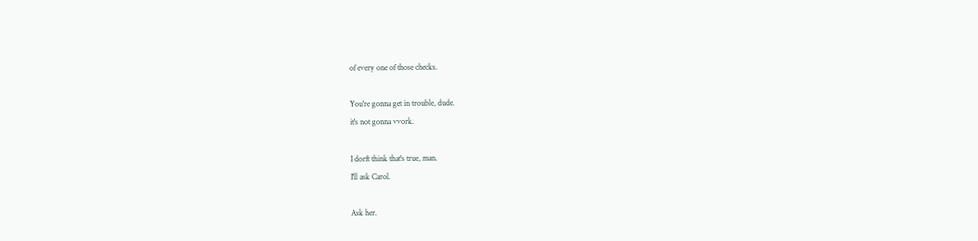of every one of those checks.

You're gonna get in trouble, dude.
it's not gonna vvork.

I dorft think that's true, man.
I'll ask Carol.

Ask her.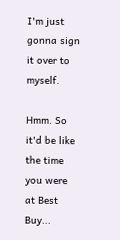I'm just gonna sign it over to myself.

Hmm. So it'd be like the time
you were at Best Buy...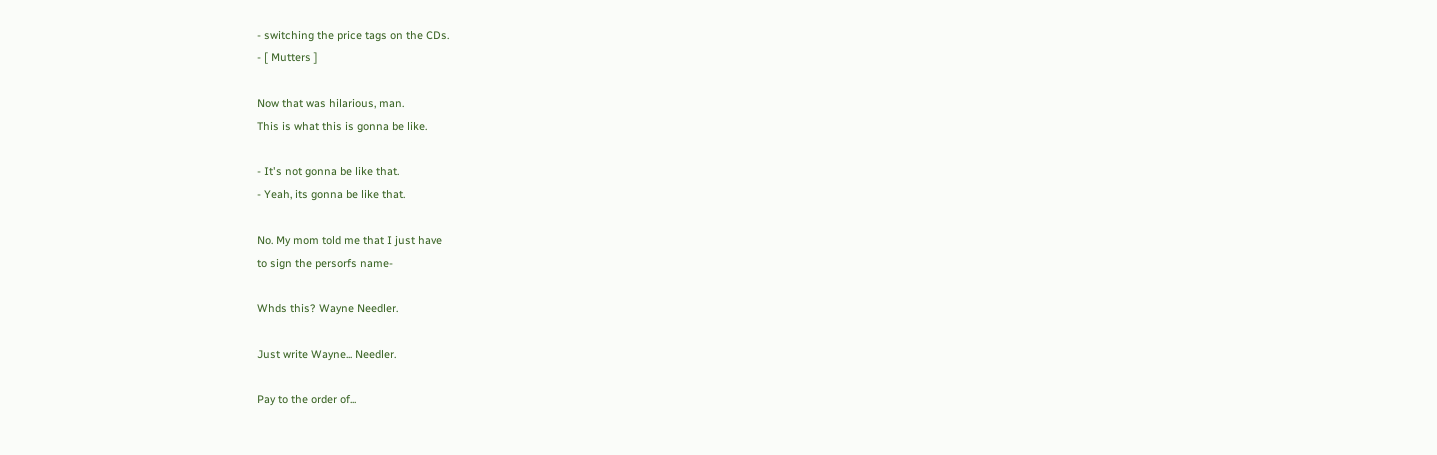- switching the price tags on the CDs.
- [ Mutters ]

Now that was hilarious, man.
This is what this is gonna be like.

- It's not gonna be like that.
- Yeah, its gonna be like that.

No. My mom told me that I just have
to sign the persorfs name-

Whds this? Wayne Needler.

Just write Wayne... Needler.

Pay to the order of...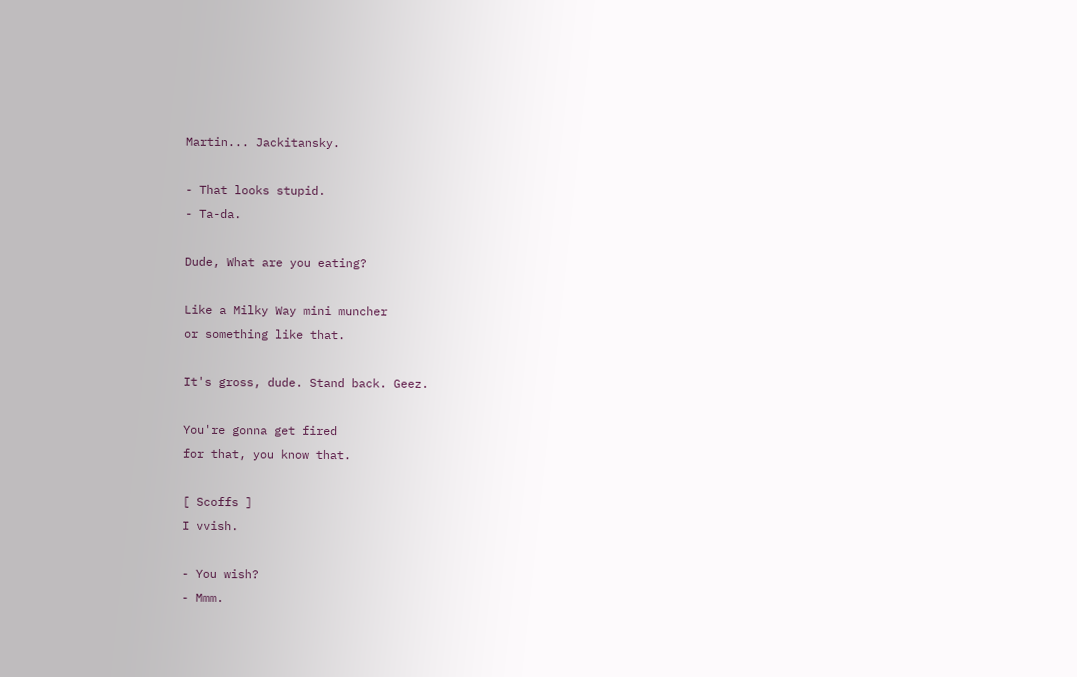Martin... Jackitansky.

- That looks stupid.
- Ta-da.

Dude, What are you eating?

Like a Milky Way mini muncher
or something like that.

It's gross, dude. Stand back. Geez.

You're gonna get fired
for that, you know that.

[ Scoffs ]
I vvish.

- You wish?
- Mmm.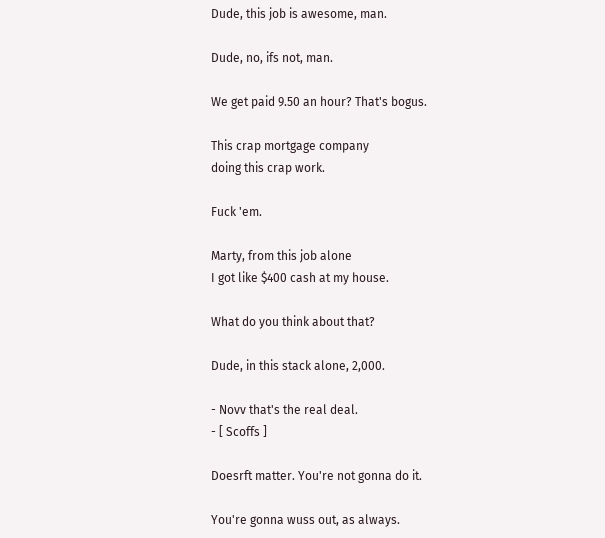Dude, this job is awesome, man.

Dude, no, ifs not, man.

We get paid 9.50 an hour? That's bogus.

This crap mortgage company
doing this crap work.

Fuck 'em.

Marty, from this job alone
I got like $400 cash at my house.

What do you think about that?

Dude, in this stack alone, 2,000.

- Novv that's the real deal.
- [ Scoffs ]

Doesrft matter. You're not gonna do it.

You're gonna wuss out, as always.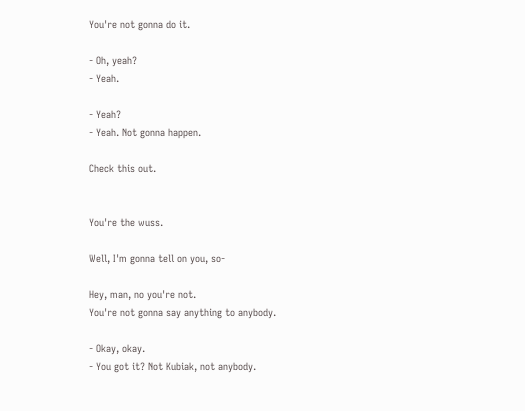You're not gonna do it.

- Oh, yeah?
- Yeah.

- Yeah?
- Yeah. Not gonna happen.

Check this out.


You're the wuss.

Well, I'm gonna tell on you, so-

Hey, man, no you're not.
You're not gonna say anything to anybody.

- Okay, okay.
- You got it? Not Kubiak, not anybody.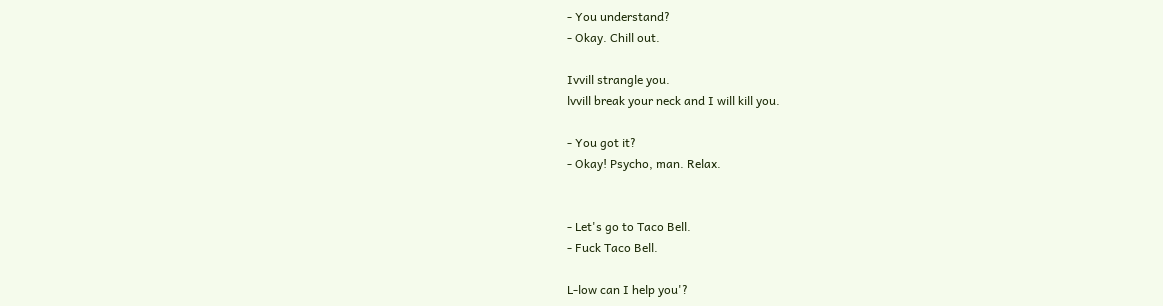- You understand?
- Okay. Chill out.

Ivvill strangle you.
lvvill break your neck and I will kill you.

- You got it?
- Okay! Psycho, man. Relax.


- Let's go to Taco Bell.
- Fuck Taco Bell.

L-low can I help you'?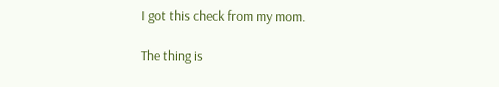I got this check from my mom.

The thing is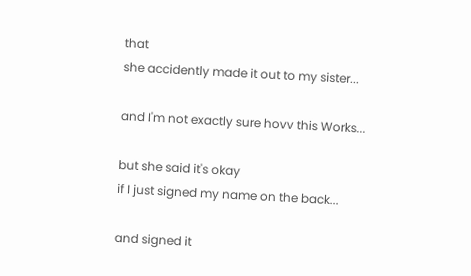that
she accidently made it out to my sister...

and I'm not exactly sure hovv this Works...

but she said it's okay
if I just signed my name on the back...

and signed it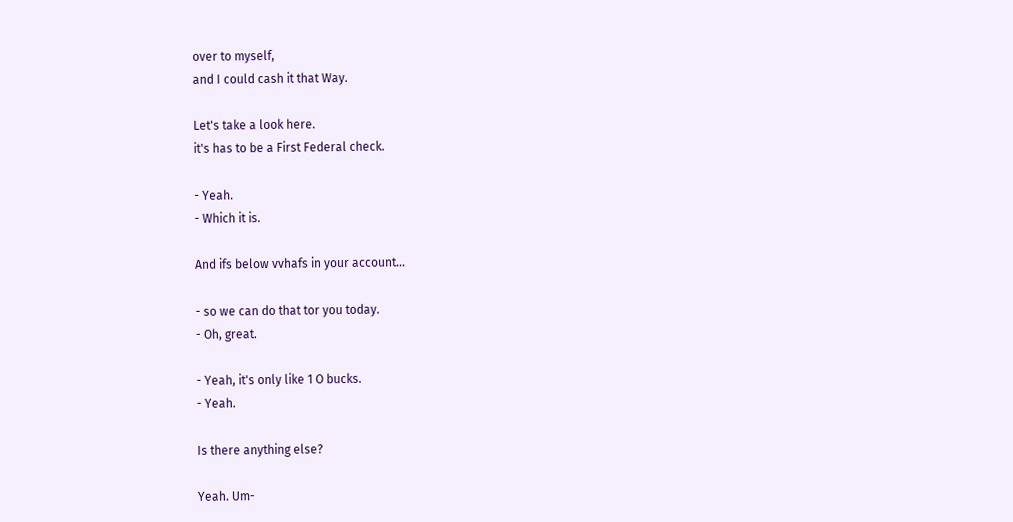over to myself,
and I could cash it that Way.

Let's take a look here.
it's has to be a First Federal check.

- Yeah.
- Which it is.

And ifs below vvhafs in your account...

- so we can do that tor you today.
- Oh, great.

- Yeah, it's only like 1 O bucks.
- Yeah.

Is there anything else?

Yeah. Um-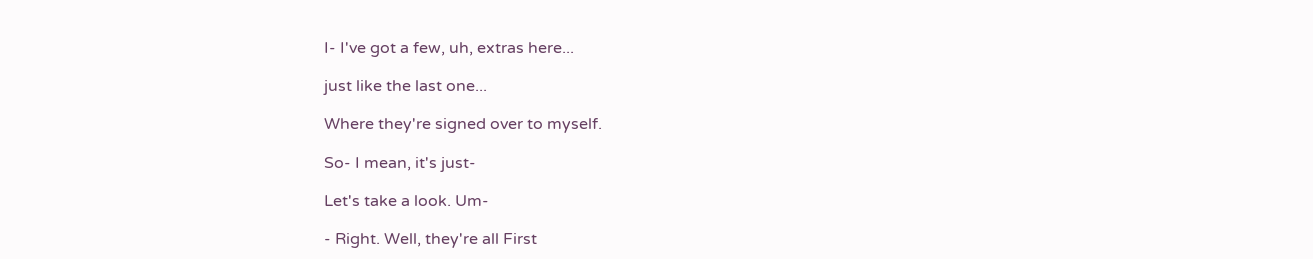I- I've got a few, uh, extras here...

just like the last one...

Where they're signed over to myself.

So- I mean, it's just-

Let's take a look. Um-

- Right. Well, they're all First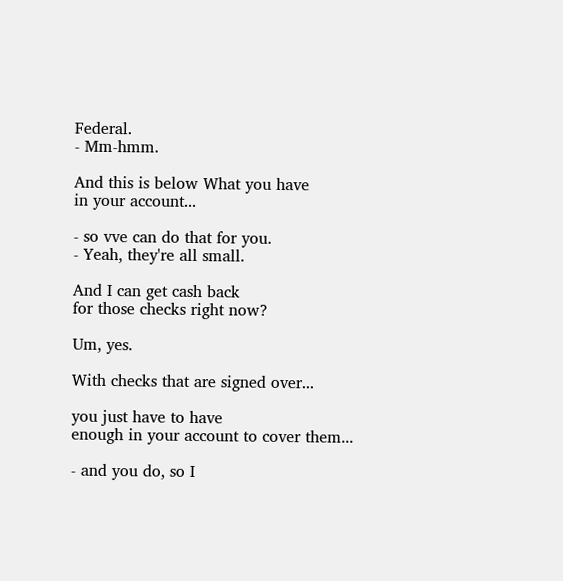Federal.
- Mm-hmm.

And this is below What you have
in your account...

- so vve can do that for you.
- Yeah, they're all small.

And I can get cash back
for those checks right now?

Um, yes.

With checks that are signed over...

you just have to have
enough in your account to cover them...

- and you do, so I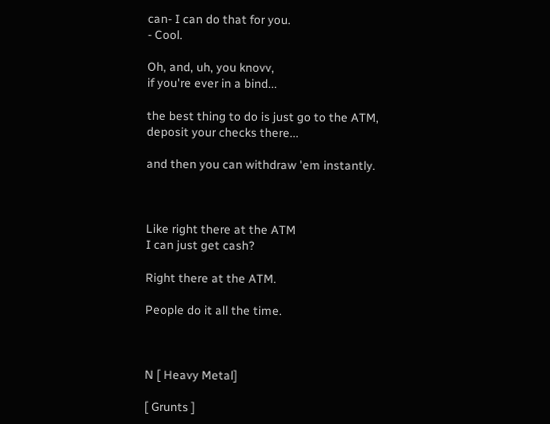can- I can do that for you.
- Cool.

Oh, and, uh, you knovv,
if you're ever in a bind...

the best thing to do is just go to the ATM,
deposit your checks there...

and then you can withdraw 'em instantly.



Like right there at the ATM
I can just get cash?

Right there at the ATM.

People do it all the time.



N [ Heavy Metal]

[ Grunts ]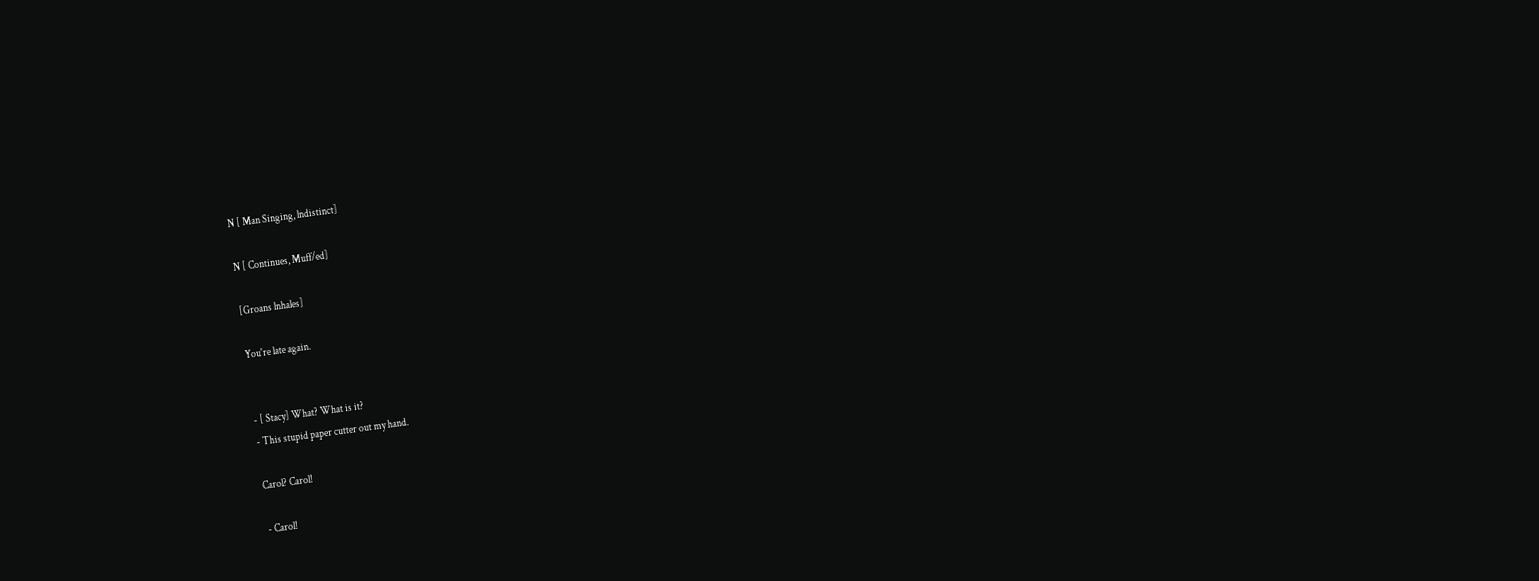N [ Man Singing, lndistinct]

N [ Continues, Muff/ed]

[Groans lnhales]

You're late again.


- [ Stacy] What? What is it?
- This stupid paper cutter out my hand.

Carol? Carol!

- Carol!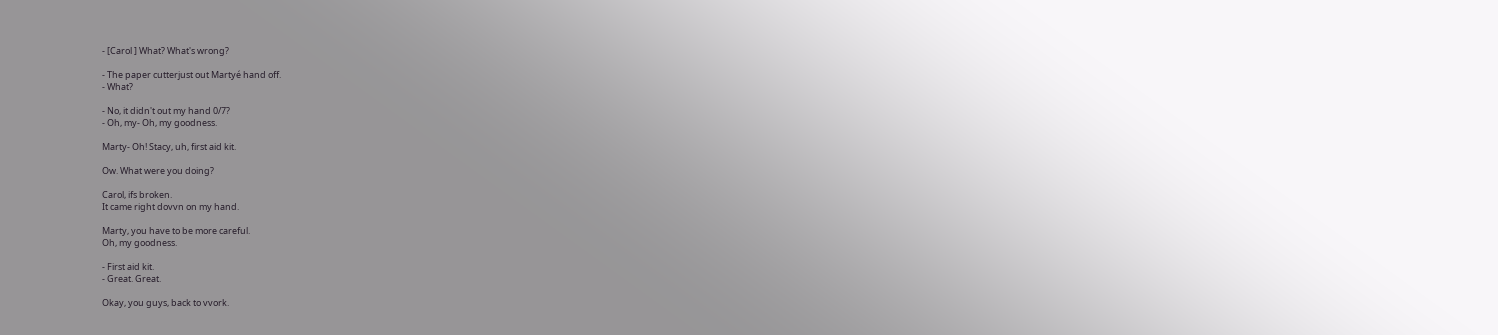- [Carol ] What? What's wrong?

- The paper cutterjust out Martyé hand off.
- What?

- No, it didn't out my hand 0/7?
- Oh, my- Oh, my goodness.

Marty- Oh! Stacy, uh, first aid kit.

Ow. What were you doing?

Carol, ifs broken.
It came right dovvn on my hand.

Marty, you have to be more careful.
Oh, my goodness.

- First aid kit.
- Great. Great.

Okay, you guys, back to vvork.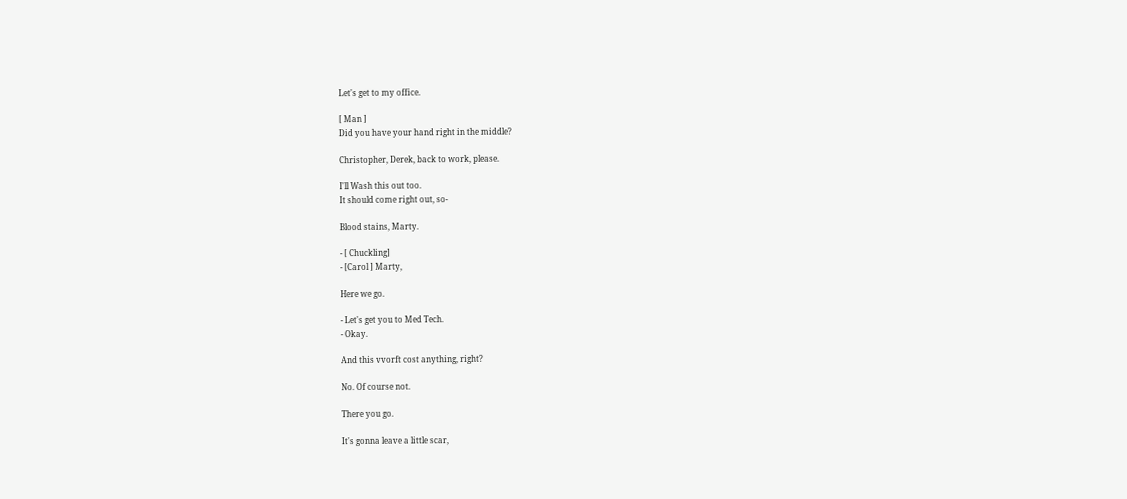Let's get to my office.

[ Man ]
Did you have your hand right in the middle?

Christopher, Derek, back to work, please.

I'll Wash this out too.
It should come right out, so-

Blood stains, Marty.

- [ Chuckling]
- [Carol ] Marty,

Here we go.

- Let's get you to Med Tech.
- Okay.

And this vvorft cost anything, right?

No. Of course not.

There you go.

It's gonna leave a little scar,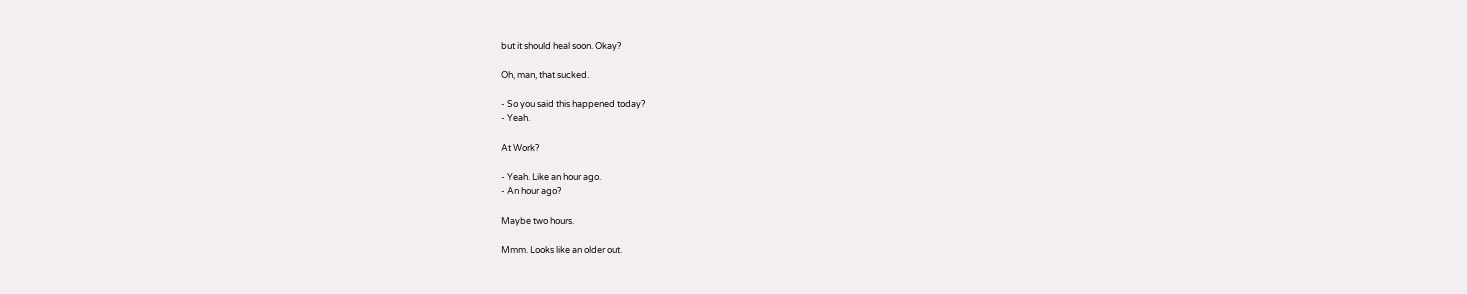but it should heal soon. Okay?

Oh, man, that sucked.

- So you said this happened today?
- Yeah.

At Work?

- Yeah. Like an hour ago.
- An hour ago?

Maybe two hours.

Mmm. Looks like an older out.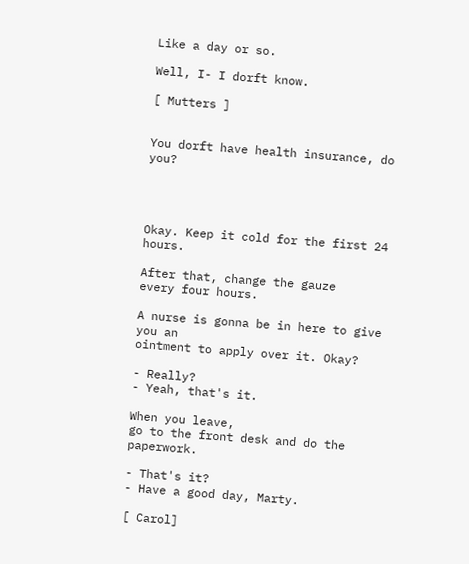Like a day or so.

Well, I- I dorft know.

[ Mutters ]


You dorft have health insurance, do you?




Okay. Keep it cold for the first 24 hours.

After that, change the gauze
every four hours.

A nurse is gonna be in here to give you an
ointment to apply over it. Okay?

- Really?
- Yeah, that's it.

When you leave,
go to the front desk and do the paperwork.

- That's it?
- Have a good day, Marty.

[ Carol]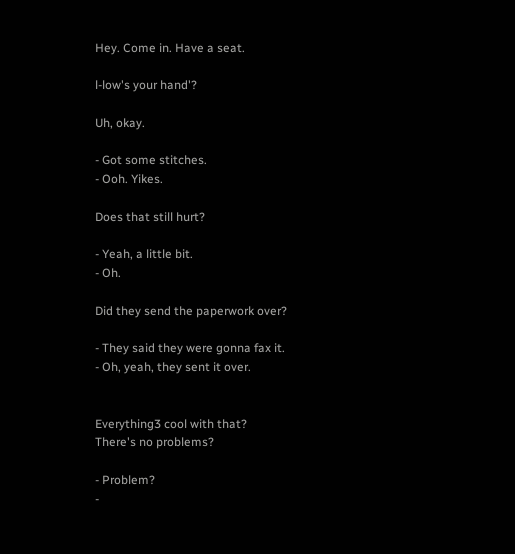Hey. Come in. Have a seat.

l-low's your hand'?

Uh, okay.

- Got some stitches.
- Ooh. Yikes.

Does that still hurt?

- Yeah, a little bit.
- Oh.

Did they send the paperwork over?

- They said they were gonna fax it.
- Oh, yeah, they sent it over.


Everything3 cool with that?
There's no problems?

- Problem?
-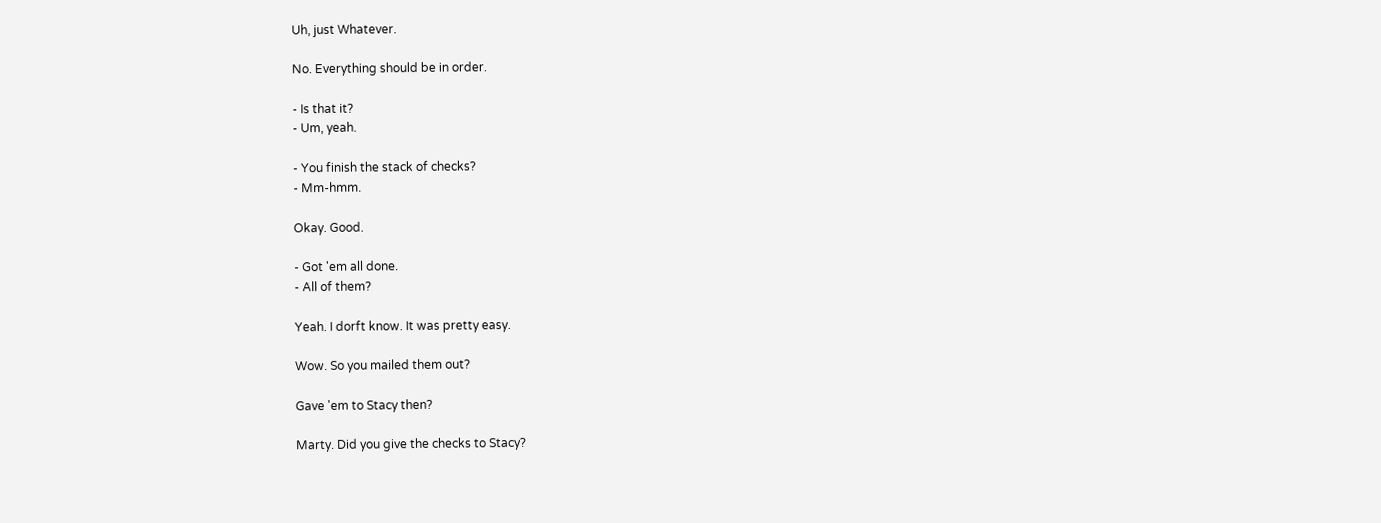Uh, just Whatever.

No. Everything should be in order.

- Is that it?
- Um, yeah.

- You finish the stack of checks?
- Mm-hmm.

Okay. Good.

- Got 'em all done.
- All of them?

Yeah. I dorft know. It was pretty easy.

Wow. So you mailed them out?

Gave 'em to Stacy then?

Marty. Did you give the checks to Stacy?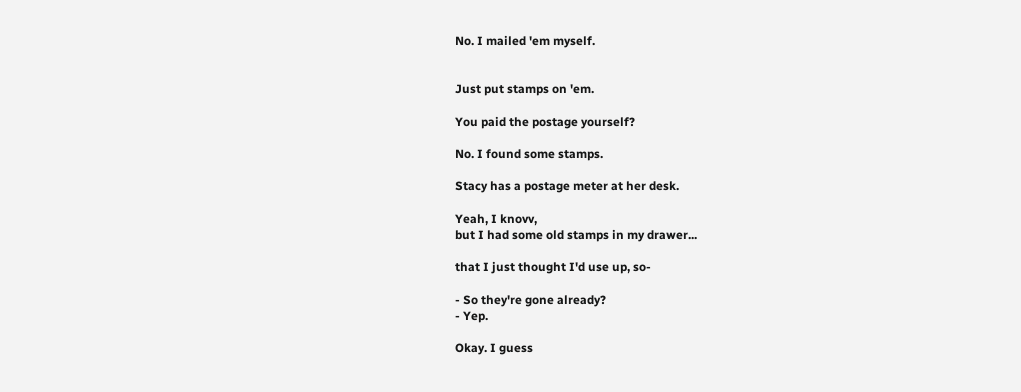No. I mailed 'em myself.


Just put stamps on 'em.

You paid the postage yourself?

No. I found some stamps.

Stacy has a postage meter at her desk.

Yeah, I knovv,
but I had some old stamps in my drawer...

that I just thought I'd use up, so-

- So they're gone already?
- Yep.

Okay. I guess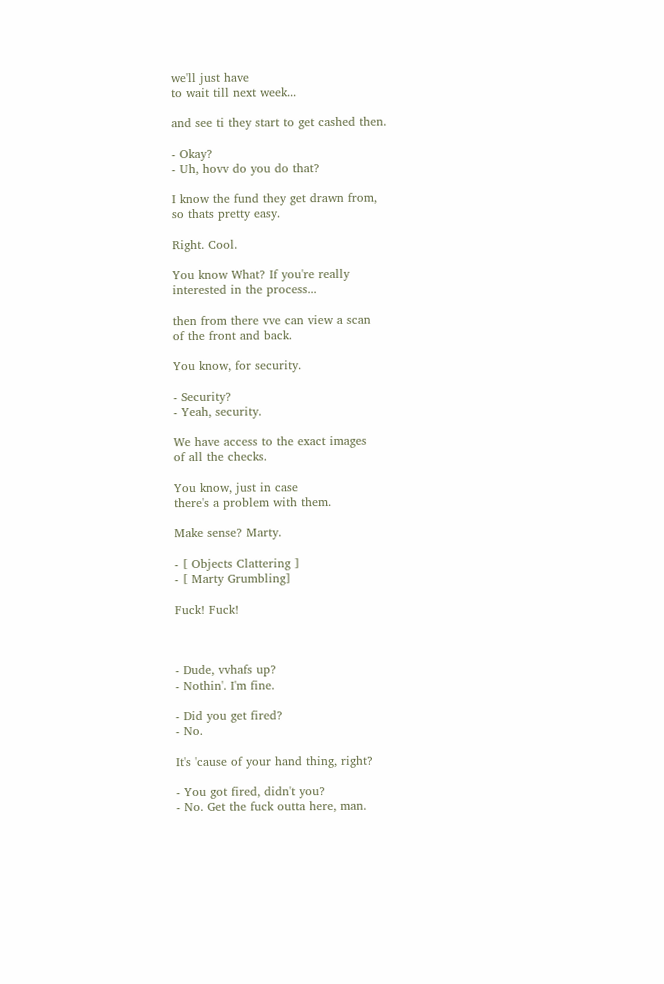we'll just have
to wait till next week...

and see ti they start to get cashed then.

- Okay?
- Uh, hovv do you do that?

I know the fund they get drawn from,
so thats pretty easy.

Right. Cool.

You know What? If you're really
interested in the process...

then from there vve can view a scan
of the front and back.

You know, for security.

- Security?
- Yeah, security.

We have access to the exact images
of all the checks.

You know, just in case
there's a problem with them.

Make sense? Marty.

- [ Objects Clattering ]
- [ Marty Grumbling]

Fuck! Fuck!



- Dude, vvhafs up?
- Nothin'. I'm fine.

- Did you get fired?
- No.

It's 'cause of your hand thing, right?

- You got fired, didn't you?
- No. Get the fuck outta here, man.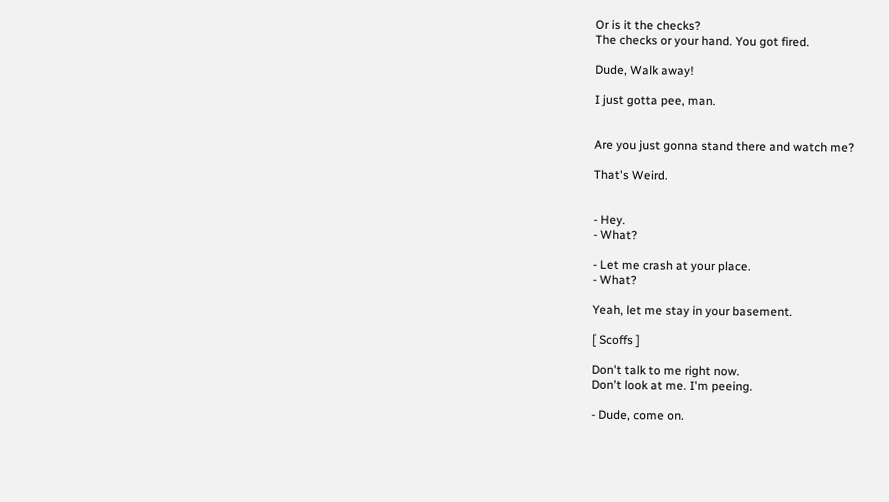Or is it the checks?
The checks or your hand. You got fired.

Dude, Walk away!

I just gotta pee, man.


Are you just gonna stand there and watch me?

That's Weird.


- Hey.
- What?

- Let me crash at your place.
- What?

Yeah, let me stay in your basement.

[ Scoffs ]

Don't talk to me right now.
Don't look at me. I'm peeing.

- Dude, come on.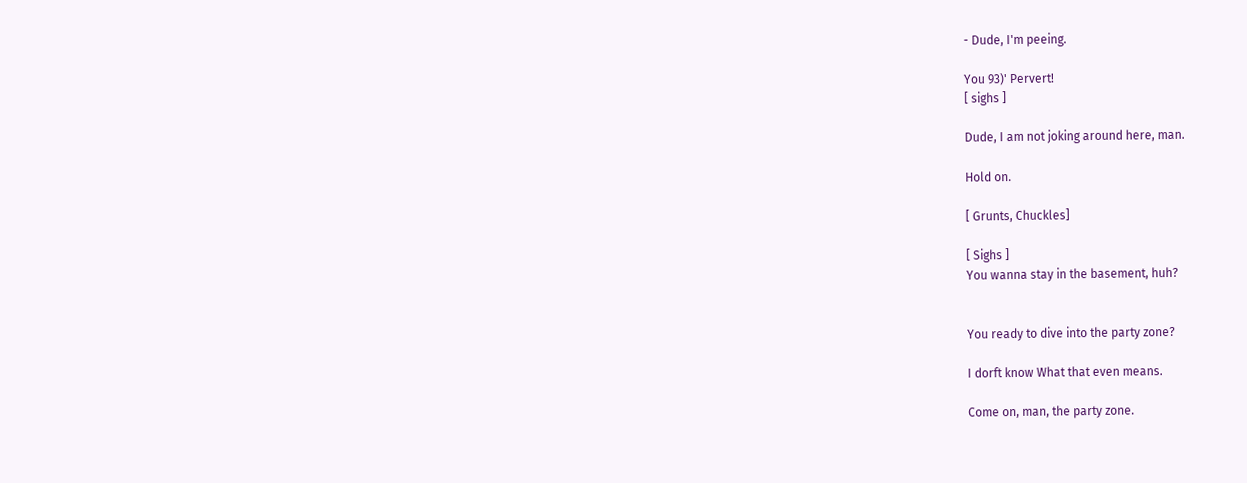- Dude, I'm peeing.

You 93)' Pervert!
[ sighs ]

Dude, I am not joking around here, man.

Hold on.

[ Grunts, Chuckles]

[ Sighs ]
You wanna stay in the basement, huh?


You ready to dive into the party zone?

I dorft know What that even means.

Come on, man, the party zone.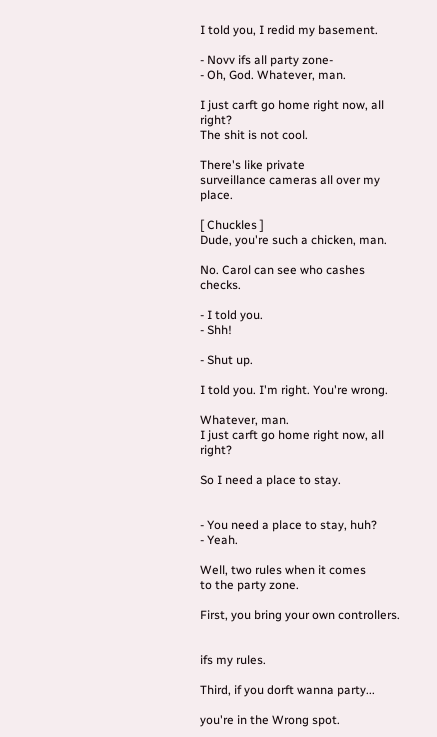I told you, I redid my basement.

- Novv ifs all party zone-
- Oh, God. Whatever, man.

I just carft go home right now, all right?
The shit is not cool.

There's like private
surveillance cameras all over my place.

[ Chuckles ]
Dude, you're such a chicken, man.

No. Carol can see who cashes checks.

- I told you.
- Shh!

- Shut up.

I told you. I'm right. You're wrong.

Whatever, man.
I just carft go home right now, all right?

So I need a place to stay.


- You need a place to stay, huh?
- Yeah.

Well, two rules when it comes
to the party zone.

First, you bring your own controllers.


ifs my rules.

Third, if you dorft wanna party...

you're in the Wrong spot.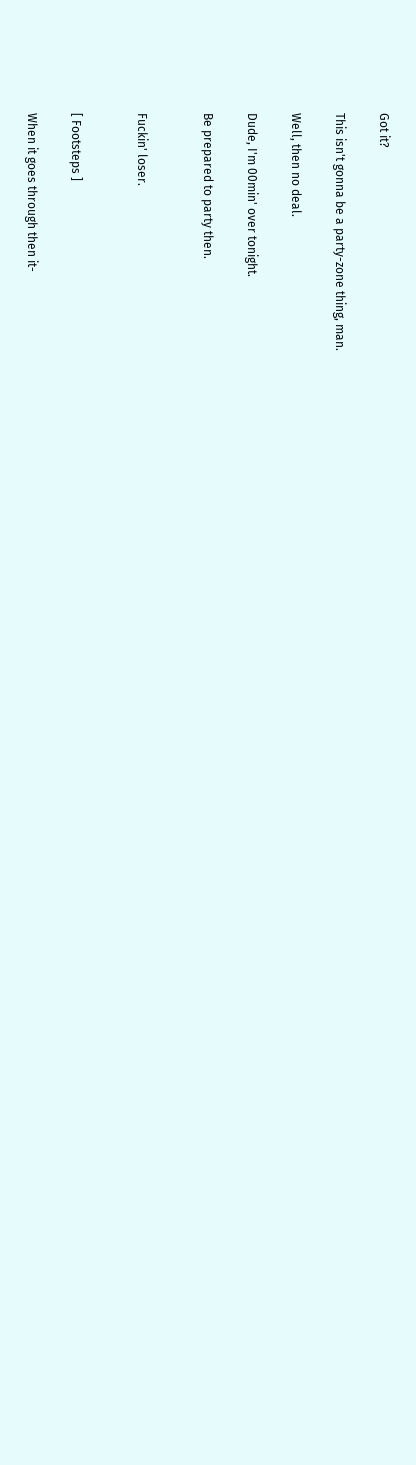Got it?

This isn't gonna be a party-zone thing, man.

Well, then no deal.

Dude, I'm 00min' over tonight.

Be prepared to party then.


Fuckin' loser.


[ Footsteps ]

When it goes through then it-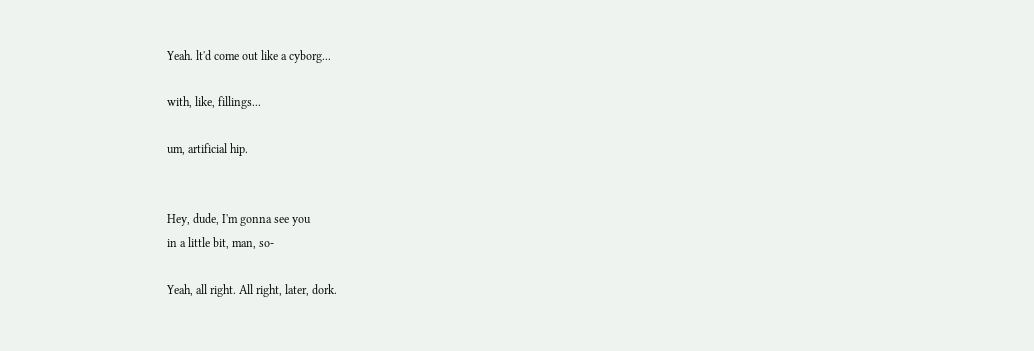Yeah. lt'd come out like a cyborg...

with, like, fillings...

um, artificial hip.


Hey, dude, I'm gonna see you
in a little bit, man, so-

Yeah, all right. All right, later, dork.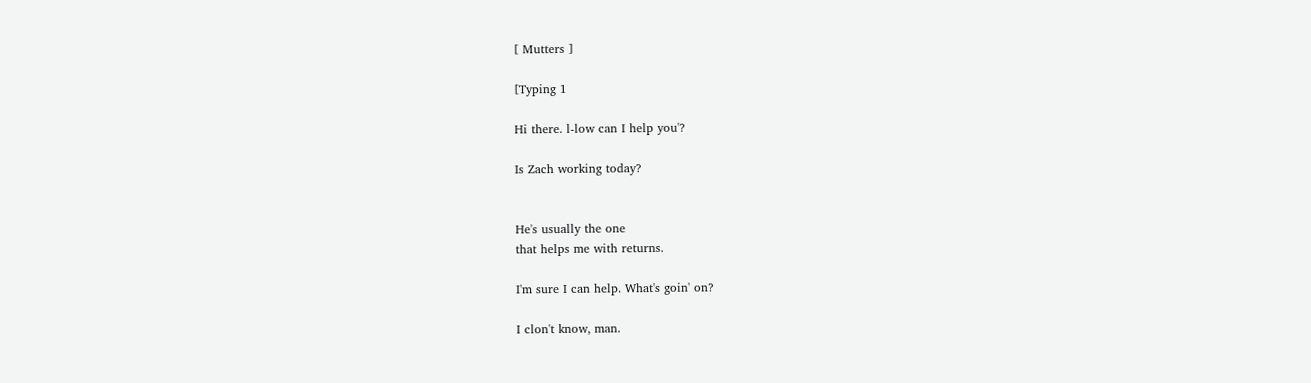[ Mutters ]

[Typing 1

Hi there. l-low can I help you'?

Is Zach working today?


He's usually the one
that helps me with returns.

I'm sure I can help. What's goin' on?

I clon't know, man.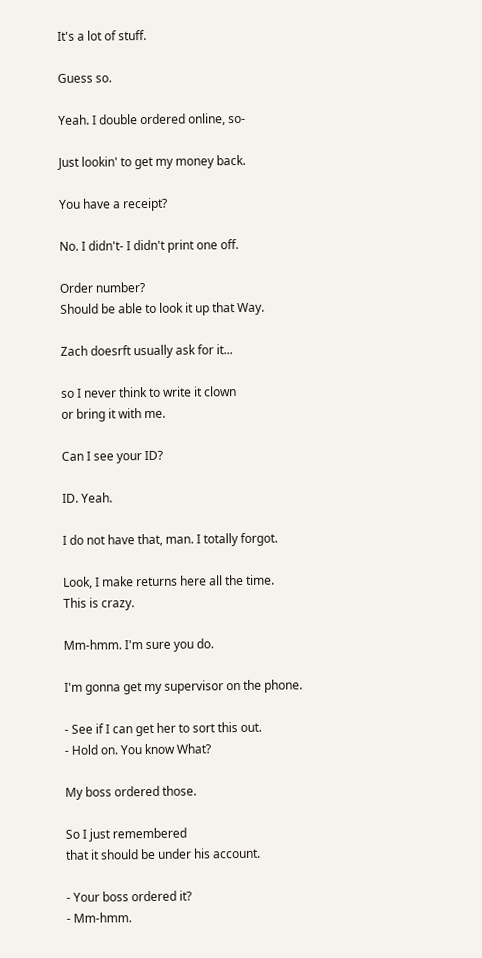It's a lot of stuff.

Guess so.

Yeah. I double ordered online, so-

Just lookin' to get my money back.

You have a receipt?

No. I didn't- I didn't print one off.

Order number?
Should be able to look it up that Way.

Zach doesrft usually ask for it...

so I never think to write it clown
or bring it with me.

Can I see your ID?

ID. Yeah.

I do not have that, man. I totally forgot.

Look, I make returns here all the time.
This is crazy.

Mm-hmm. I'm sure you do.

I'm gonna get my supervisor on the phone.

- See if I can get her to sort this out.
- Hold on. You know What?

My boss ordered those.

So I just remembered
that it should be under his account.

- Your boss ordered it?
- Mm-hmm.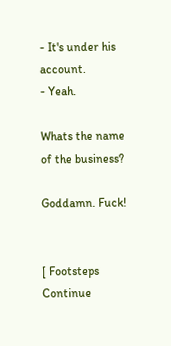- It's under his account.
- Yeah.

Whats the name of the business?

Goddamn. Fuck!


[ Footsteps Continue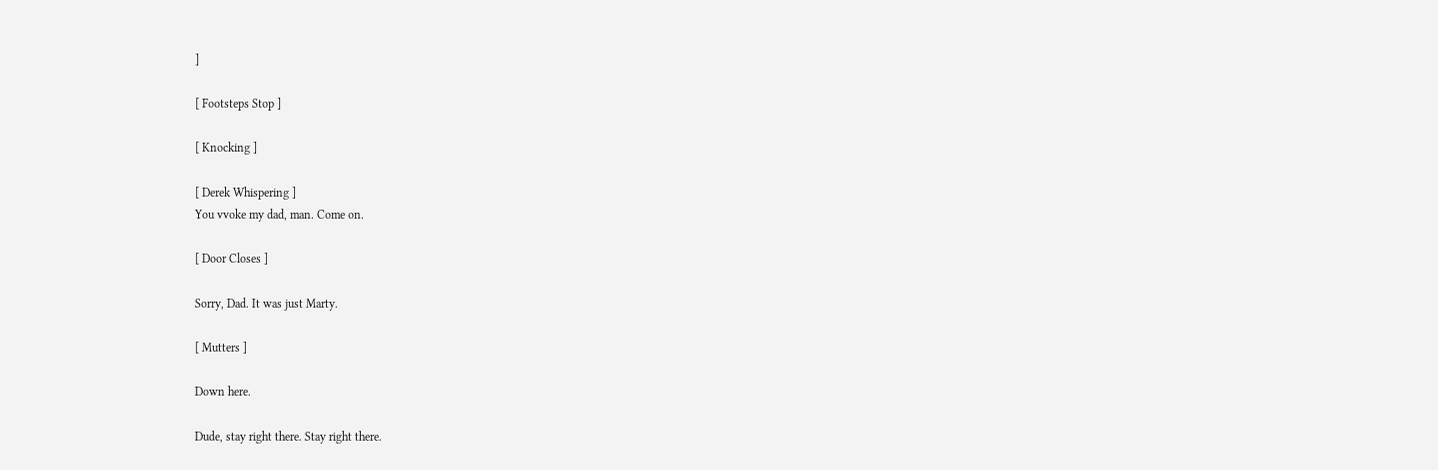]

[ Footsteps Stop ]

[ Knocking ]

[ Derek Whispering ]
You vvoke my dad, man. Come on.

[ Door Closes ]

Sorry, Dad. It was just Marty.

[ Mutters ]

Down here.

Dude, stay right there. Stay right there.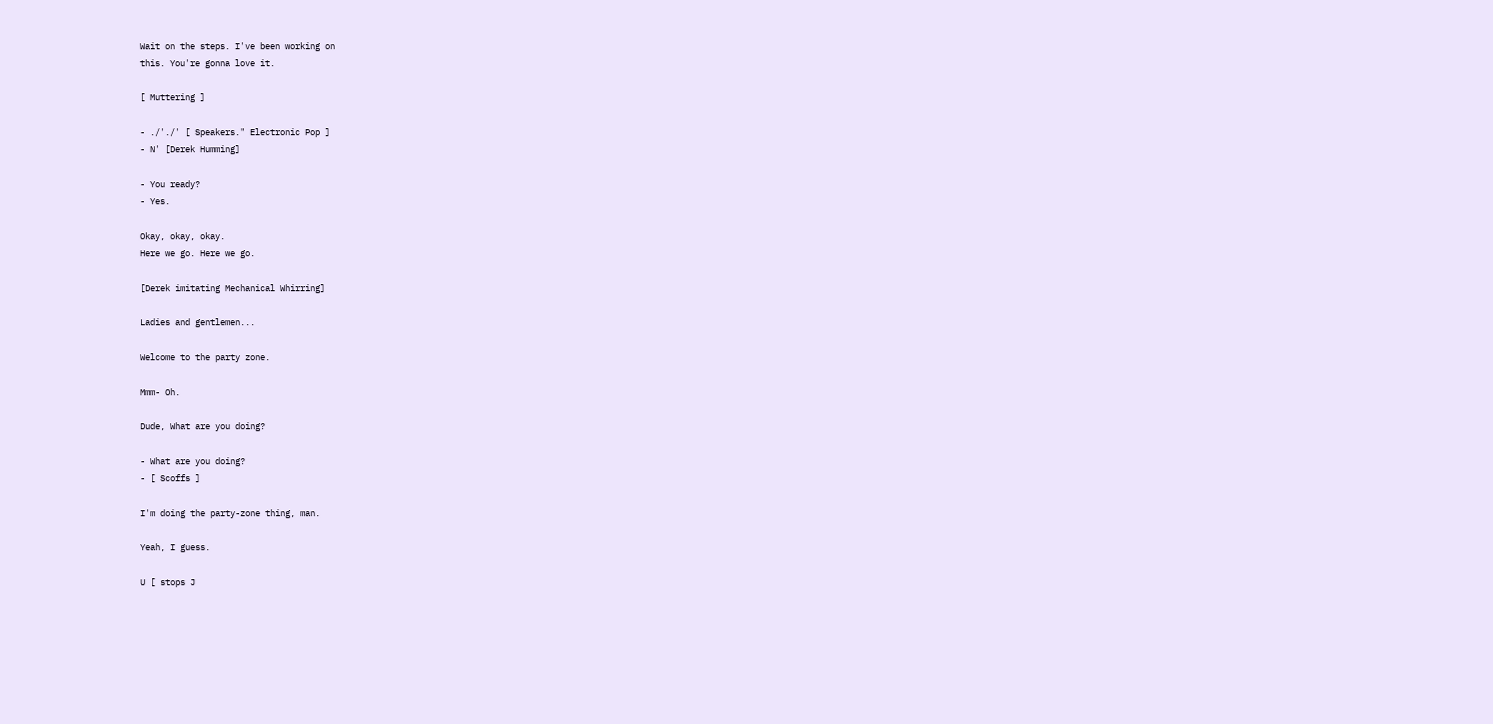Wait on the steps. I've been working on
this. You're gonna love it.

[ Muttering ]

- ./'./' [ Speakers." Electronic Pop ]
- N' [Derek Humming]

- You ready?
- Yes.

Okay, okay, okay.
Here we go. Here we go.

[Derek imitating Mechanical Whirring]

Ladies and gentlemen...

Welcome to the party zone.

Mmm- Oh.

Dude, What are you doing?

- What are you doing?
- [ Scoffs ]

I'm doing the party-zone thing, man.

Yeah, I guess.

U [ stops J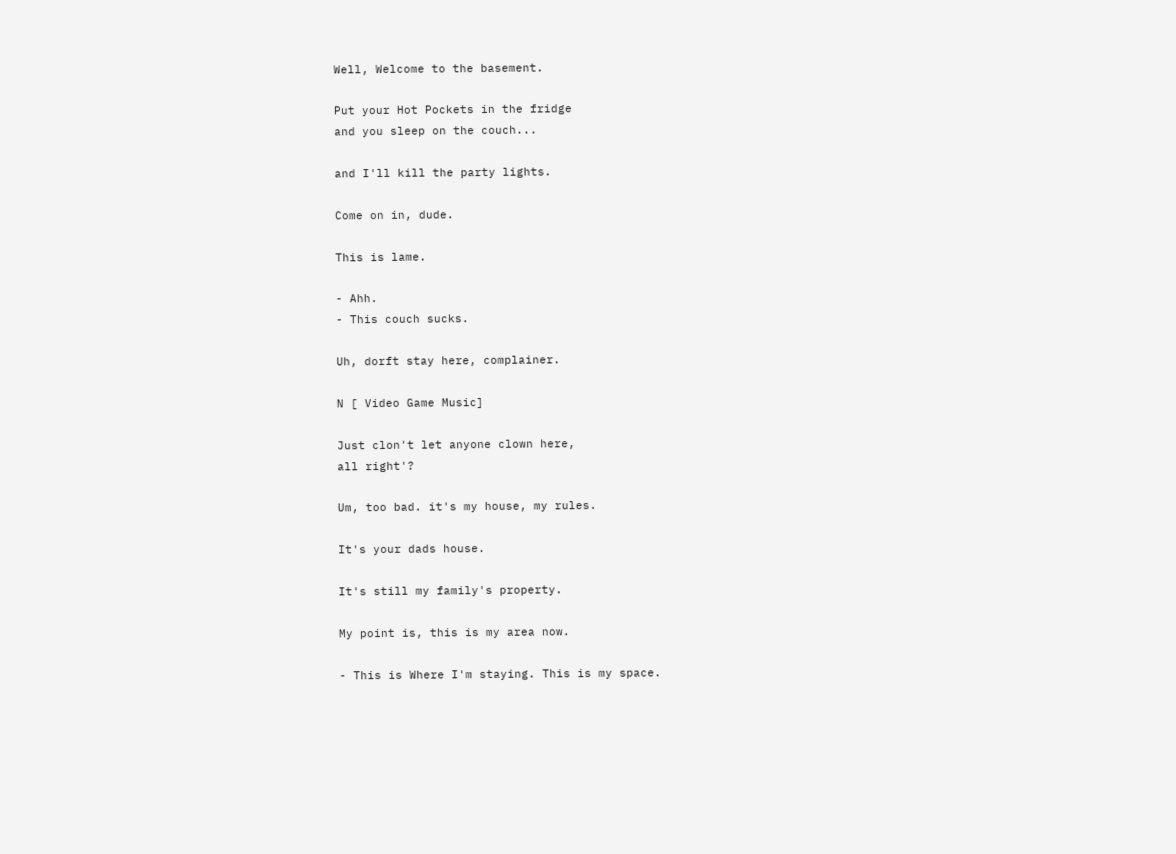Well, Welcome to the basement.

Put your Hot Pockets in the fridge
and you sleep on the couch...

and I'll kill the party lights.

Come on in, dude.

This is lame.

- Ahh.
- This couch sucks.

Uh, dorft stay here, complainer.

N [ Video Game Music]

Just clon't let anyone clown here,
all right'?

Um, too bad. it's my house, my rules.

It's your dads house.

It's still my family's property.

My point is, this is my area now.

- This is Where I'm staying. This is my space.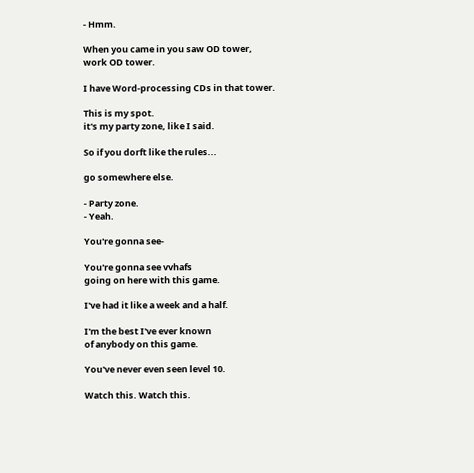- Hmm.

When you came in you saw OD tower,
work OD tower.

I have Word-processing CDs in that tower.

This is my spot.
it's my party zone, like I said.

So if you dorft like the rules...

go somewhere else.

- Party zone.
- Yeah.

You're gonna see-

You're gonna see vvhafs
going on here with this game.

I've had it like a week and a half.

I'm the best I've ever known
of anybody on this game.

You've never even seen level 10.

Watch this. Watch this.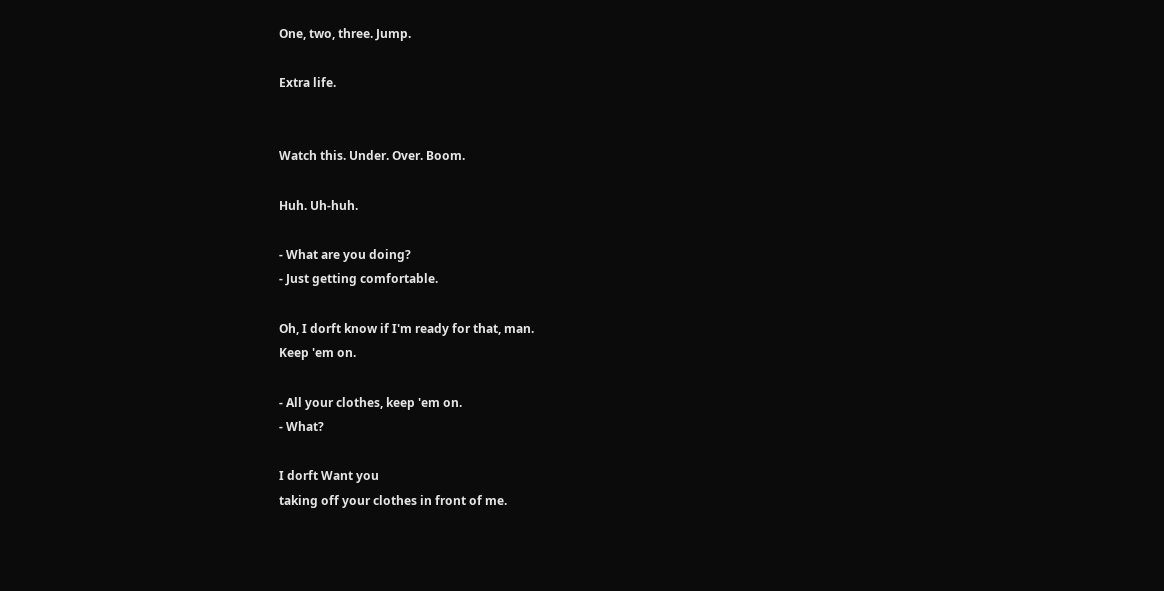One, two, three. Jump.

Extra life.


Watch this. Under. Over. Boom.

Huh. Uh-huh.

- What are you doing?
- Just getting comfortable.

Oh, I dorft know if I'm ready for that, man.
Keep 'em on.

- All your clothes, keep 'em on.
- What?

I dorft Want you
taking off your clothes in front of me.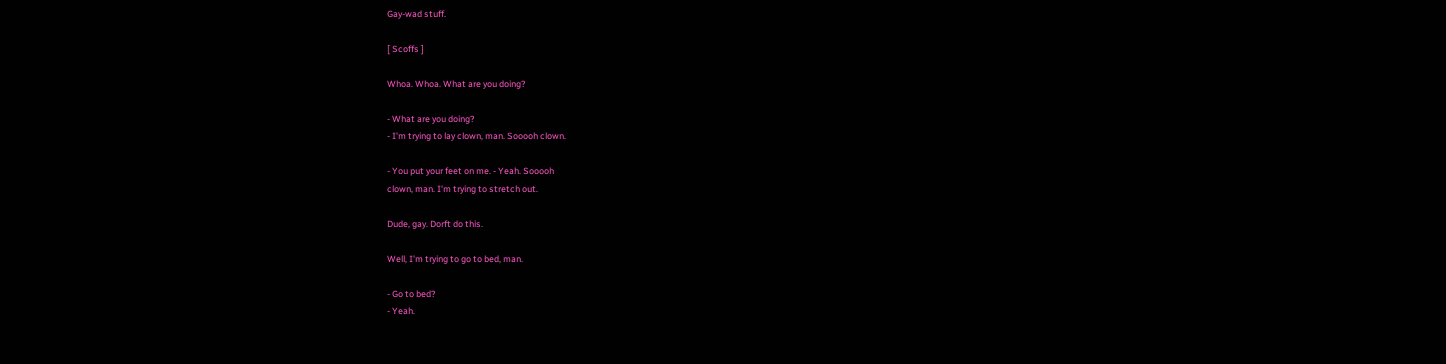Gay-wad stuff.

[ Scoffs ]

Whoa. Whoa. What are you doing?

- What are you doing?
- I'm trying to lay clown, man. Sooooh clown.

- You put your feet on me. - Yeah. Sooooh
clown, man. I'm trying to stretch out.

Dude, gay. Dorft do this.

Well, I'm trying to go to bed, man.

- Go to bed?
- Yeah.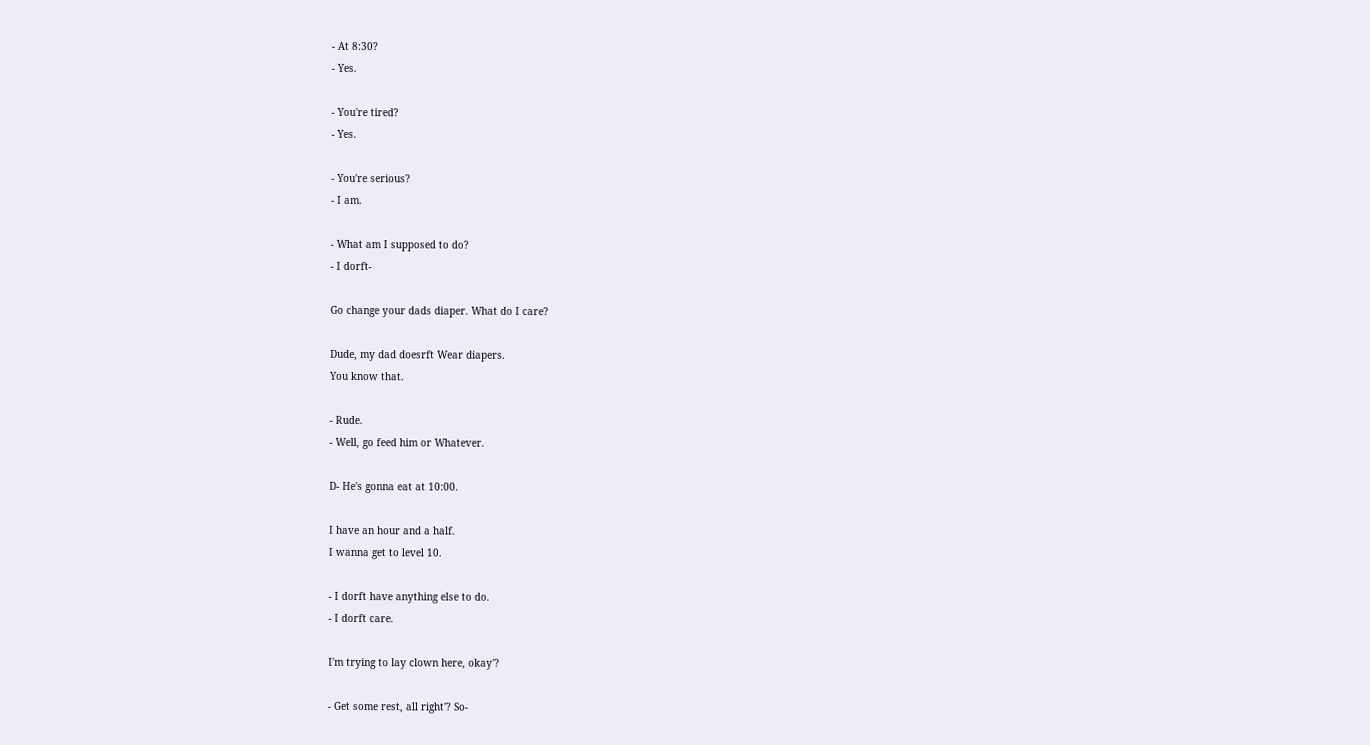- At 8:30?
- Yes.

- You're tired?
- Yes.

- You're serious?
- I am.

- What am I supposed to do?
- I dorft-

Go change your dads diaper. What do I care?

Dude, my dad doesrft Wear diapers.
You know that.

- Rude.
- Well, go feed him or Whatever.

D- He's gonna eat at 10:00.

I have an hour and a half.
I wanna get to level 10.

- I dorft have anything else to do.
- I dorft care.

I'm trying to lay clown here, okay'?

- Get some rest, all right'? So-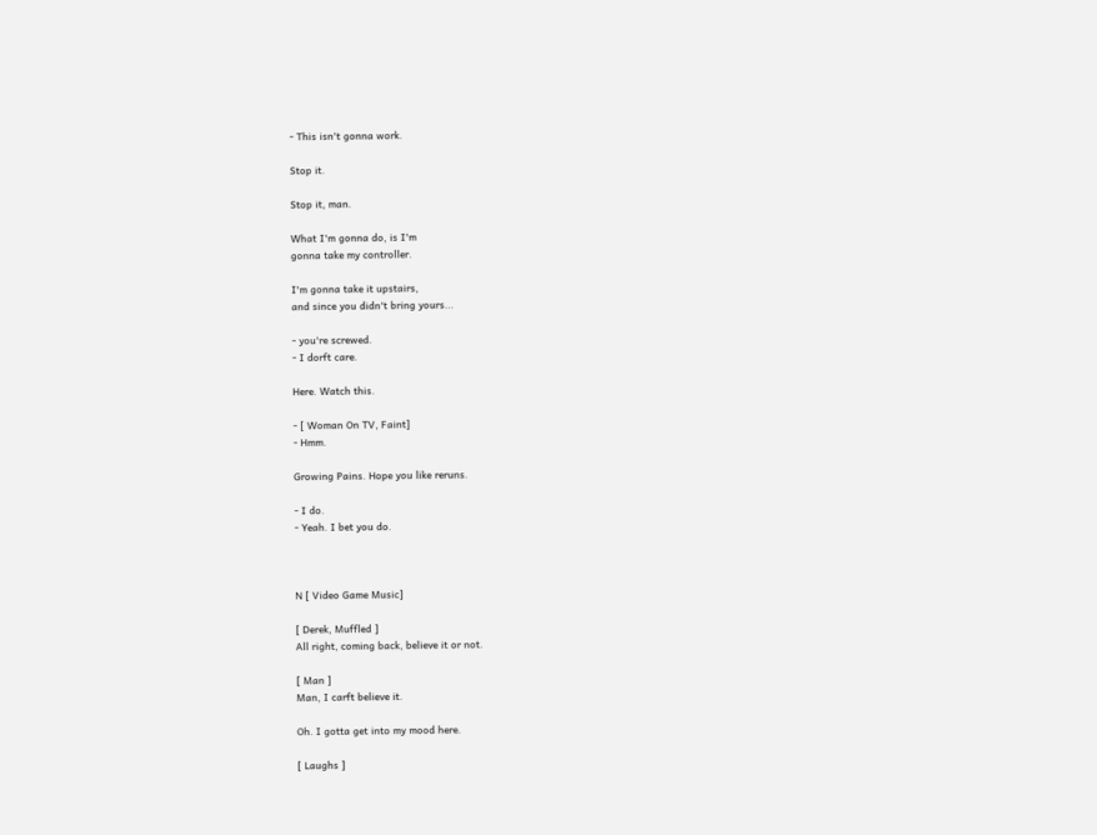- This isn't gonna work.

Stop it.

Stop it, man.

What I'm gonna do, is I'm
gonna take my controller.

I'm gonna take it upstairs,
and since you didn't bring yours...

- you're screwed.
- I dorft care.

Here. Watch this.

- [ Woman On TV, Faint]
- Hmm.

Growing Pains. Hope you like reruns.

- I do.
- Yeah. I bet you do.



N [ Video Game Music]

[ Derek, Muffled ]
All right, coming back, believe it or not.

[ Man ]
Man, I carft believe it.

Oh. I gotta get into my mood here.

[ Laughs ]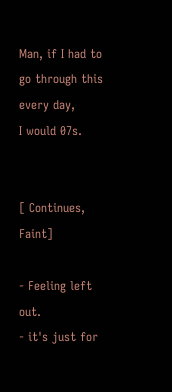Man, if I had to go through this every day,
I would 07s.


[ Continues, Faint]

- Feeling left out.
- it's just for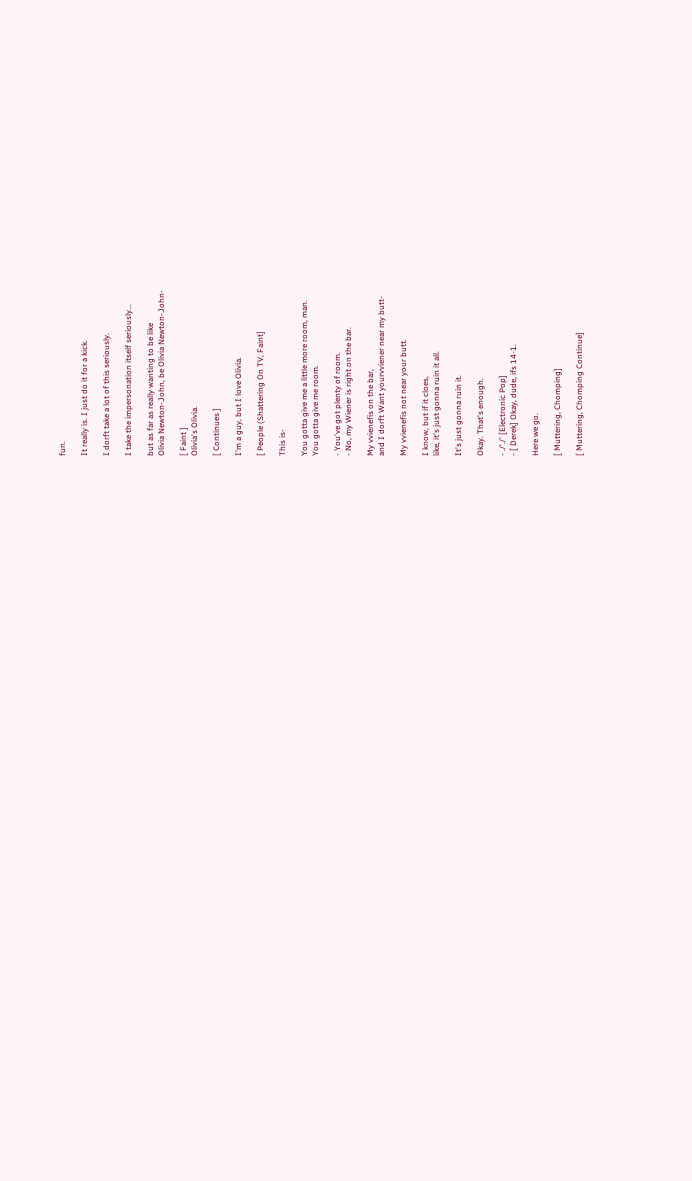fun.

It really is. I just do it for a kick.

I dorft take a lot of this seriously.

I take the impersonation itself seriously...

but as far as really wanting to be like
Olivia Newton-John, be Olivia Newton-John-

[ Faint ]
Olivia's Olivia.

[ Continues ]

I'm a guy, but I love Olivia.

[ People (Shattering On TV, Faint]

This is-

You gotta give me a little more room, man.
You gotta give me room.

- You've got plenty of room.
- No, my Wiener is right on the bar.

My vvienefis on the bar,
and I dorft Want yourvviener near my butt-

My vvienefis not near your butt.

I know, but if it cloes,
like, it's just gonna ruin it all.

It's just gonna ruin it.

Okay. That's enough.

- ./'./' [Electronic Pop]
- [ Derek] Okay, dude, ifs 14-1.

Here we go.

[ Muttering, Chomping]

[ Muttering, Chomping Continue]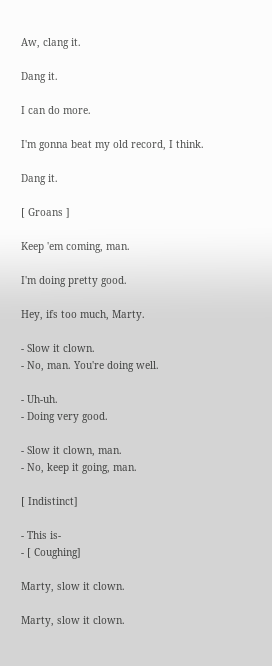Aw, clang it.

Dang it.

I can do more.

I'm gonna beat my old record, I think.

Dang it.

[ Groans ]

Keep 'em coming, man.

I'm doing pretty good.

Hey, ifs too much, Marty.

- Slow it clown.
- No, man. You're doing well.

- Uh-uh.
- Doing very good.

- Slow it clown, man.
- No, keep it going, man.

[ Indistinct]

- This is-
- [ Coughing]

Marty, slow it clown.

Marty, slow it clown.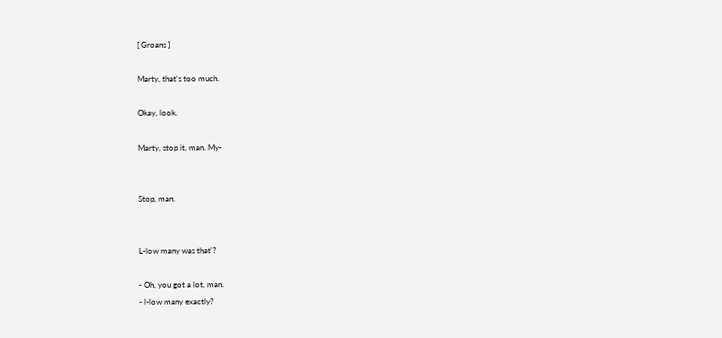[ Groans ]

Marty, that's too much.

Okay, look.

Marty, stop it, man. My-


Stop, man.


L-low many was that'?

- Oh, you got a lot, man.
- l-low many exactly?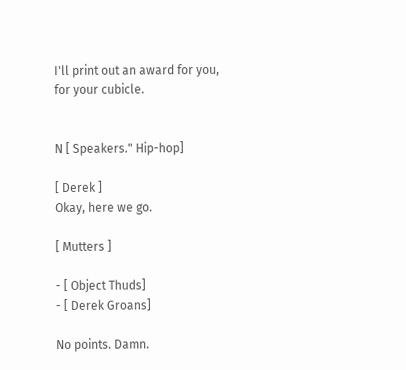I'll print out an award for you,
for your cubicle.


N [ Speakers." Hip-hop]

[ Derek ]
Okay, here we go.

[ Mutters ]

- [ Object Thuds]
- [ Derek Groans]

No points. Damn.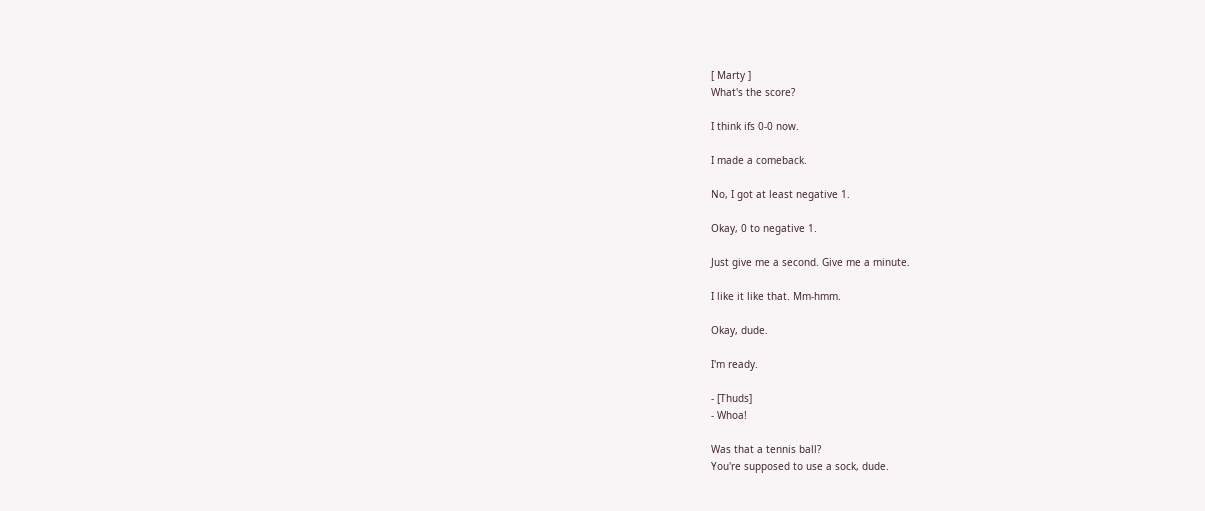[ Marty ]
What's the score?

I think ifs 0-0 now.

I made a comeback.

No, I got at least negative 1.

Okay, 0 to negative 1.

Just give me a second. Give me a minute.

I like it like that. Mm-hmm.

Okay, dude.

I'm ready.

- [Thuds]
- Whoa!

Was that a tennis ball?
You're supposed to use a sock, dude.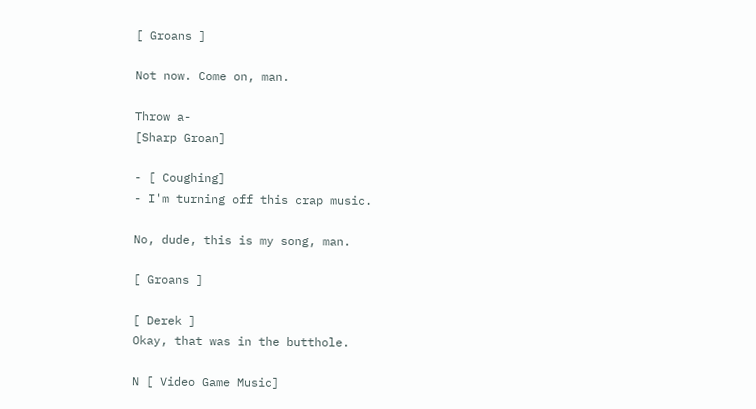[ Groans ]

Not now. Come on, man.

Throw a-
[Sharp Groan]

- [ Coughing]
- I'm turning off this crap music.

No, dude, this is my song, man.

[ Groans ]

[ Derek ]
Okay, that was in the butthole.

N [ Video Game Music]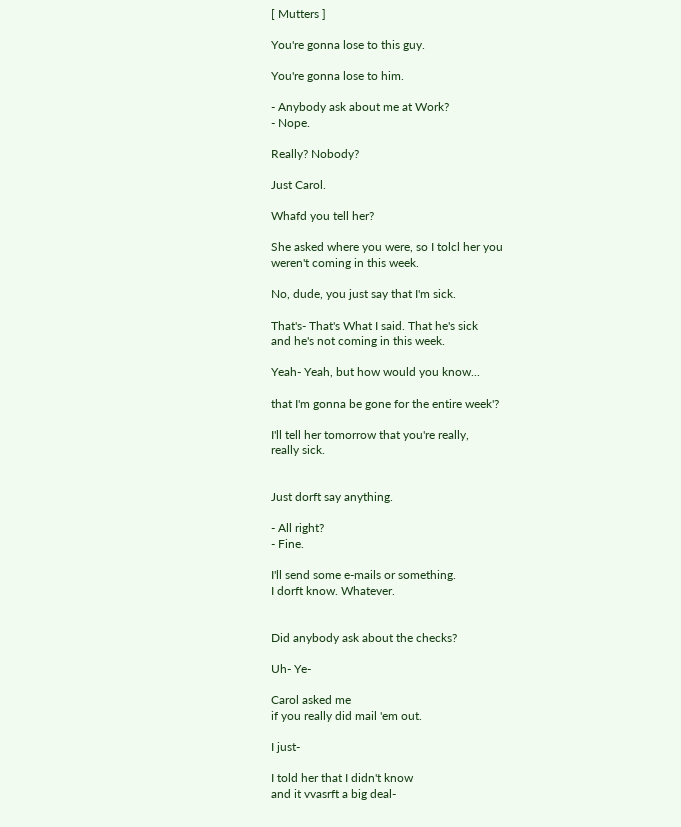[ Mutters ]

You're gonna lose to this guy.

You're gonna lose to him.

- Anybody ask about me at Work?
- Nope.

Really? Nobody?

Just Carol.

Whafd you tell her?

She asked where you were, so I tolcl her you
weren't coming in this week.

No, dude, you just say that I'm sick.

That's- That's What I said. That he's sick
and he's not coming in this week.

Yeah- Yeah, but how would you know...

that I'm gonna be gone for the entire week'?

I'll tell her tomorrow that you're really,
really sick.


Just dorft say anything.

- All right?
- Fine.

I'll send some e-mails or something.
I dorft know. Whatever.


Did anybody ask about the checks?

Uh- Ye-

Carol asked me
if you really did mail 'em out.

I just-

I told her that I didn't know
and it vvasrft a big deal-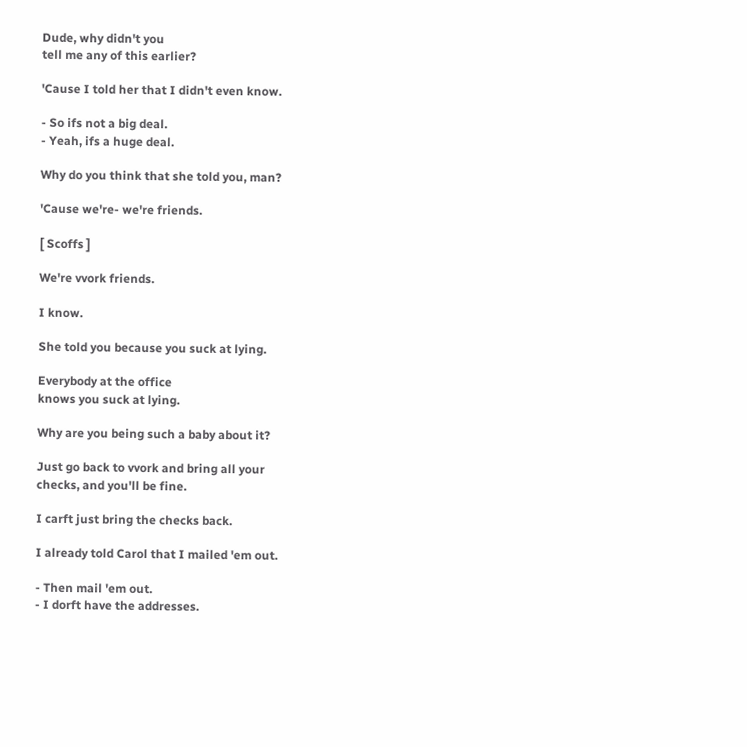Dude, why didn't you
tell me any of this earlier?

'Cause I told her that I didn't even know.

- So ifs not a big deal.
- Yeah, ifs a huge deal.

Why do you think that she told you, man?

'Cause we're- we're friends.

[ Scoffs ]

We're vvork friends.

I know.

She told you because you suck at lying.

Everybody at the office
knows you suck at lying.

Why are you being such a baby about it?

Just go back to vvork and bring all your
checks, and you'll be fine.

I carft just bring the checks back.

I already told Carol that I mailed 'em out.

- Then mail 'em out.
- I dorft have the addresses.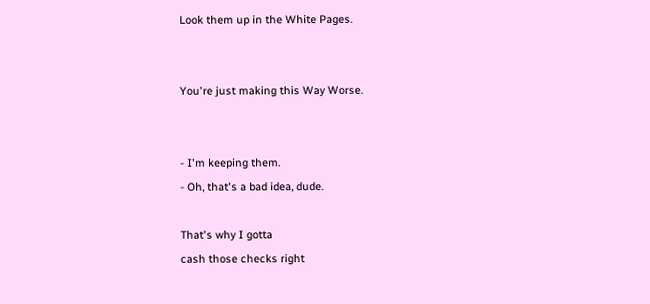Look them up in the White Pages.


You're just making this Way Worse.


- I'm keeping them.
- Oh, that's a bad idea, dude.

That's why I gotta
cash those checks right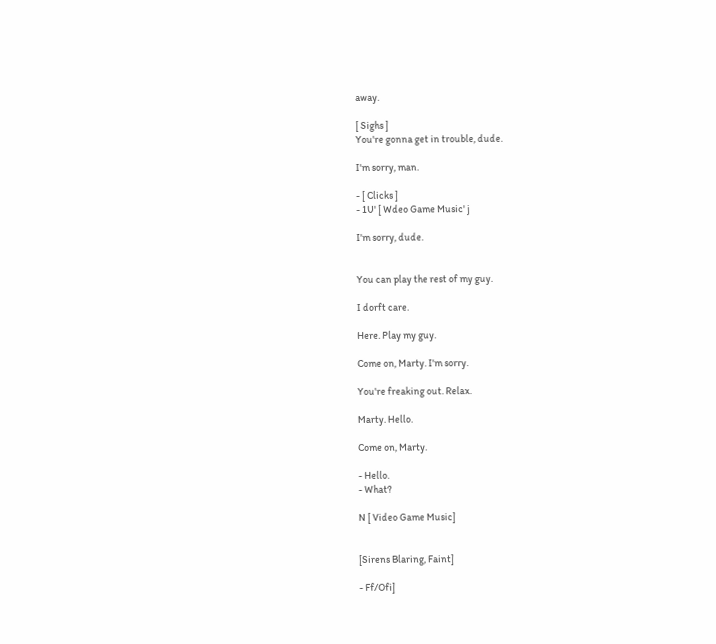away.

[ Sighs ]
You're gonna get in trouble, dude.

I'm sorry, man.

- [ Clicks ]
- 1U' [ Wdeo Game Music' j

I'm sorry, dude.


You can play the rest of my guy.

I dorft care.

Here. Play my guy.

Come on, Marty. I'm sorry.

You're freaking out. Relax.

Marty. Hello.

Come on, Marty.

- Hello.
- What?

N [ Video Game Music]


[Sirens Blaring, Faint]

- Ff/Ofi]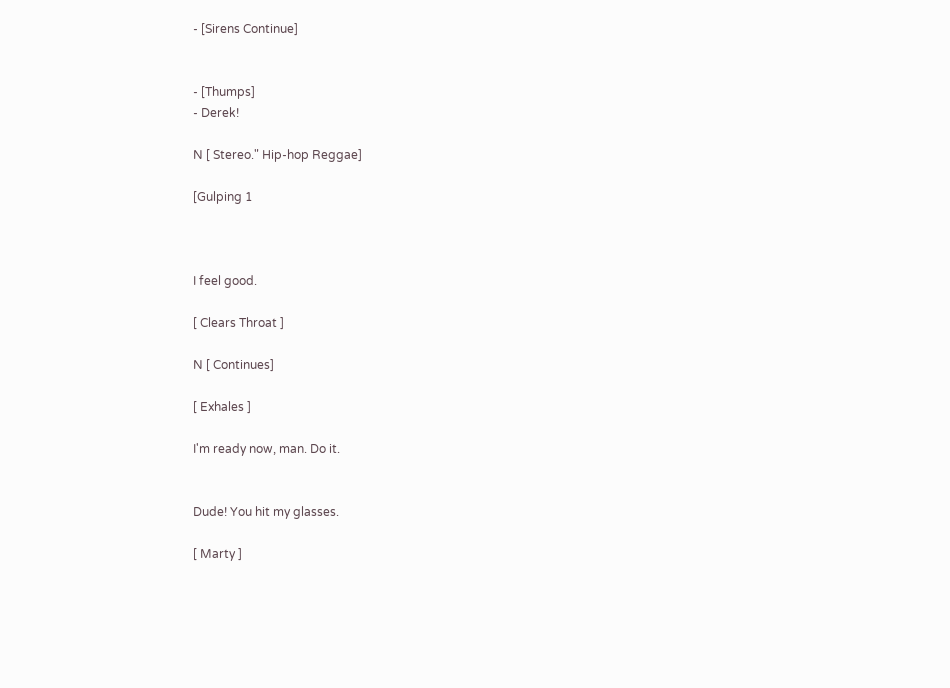- [Sirens Continue]


- [Thumps]
- Derek!

N [ Stereo." Hip-hop Reggae]

[Gulping 1



I feel good.

[ Clears Throat ]

N [ Continues]

[ Exhales ]

I'm ready now, man. Do it.


Dude! You hit my glasses.

[ Marty ]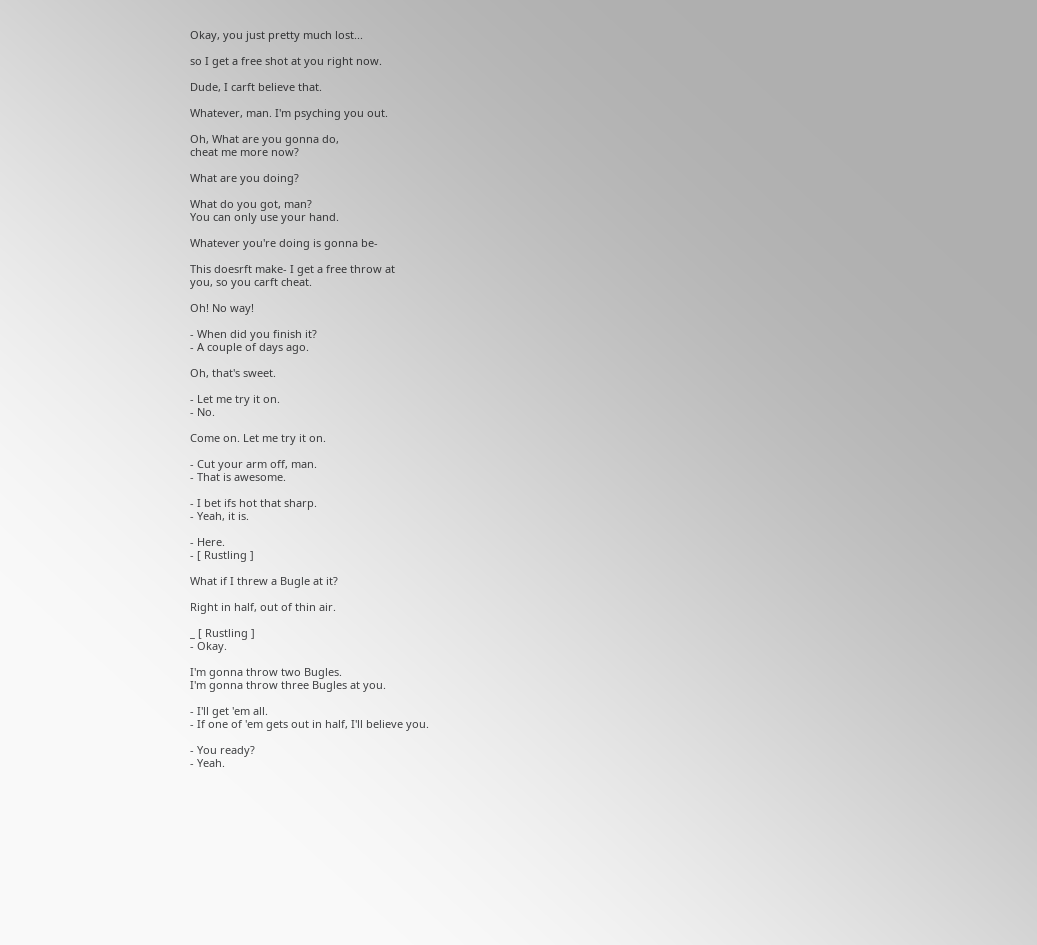Okay, you just pretty much lost...

so I get a free shot at you right now.

Dude, I carft believe that.

Whatever, man. I'm psyching you out.

Oh, What are you gonna do,
cheat me more now?

What are you doing?

What do you got, man?
You can only use your hand.

Whatever you're doing is gonna be-

This doesrft make- I get a free throw at
you, so you carft cheat.

Oh! No way!

- When did you finish it?
- A couple of days ago.

Oh, that's sweet.

- Let me try it on.
- No.

Come on. Let me try it on.

- Cut your arm off, man.
- That is awesome.

- I bet ifs hot that sharp.
- Yeah, it is.

- Here.
- [ Rustling ]

What if I threw a Bugle at it?

Right in half, out of thin air.

_ [ Rustling ]
- Okay.

I'm gonna throw two Bugles.
I'm gonna throw three Bugles at you.

- I'll get 'em all.
- If one of 'em gets out in half, I'll believe you.

- You ready?
- Yeah.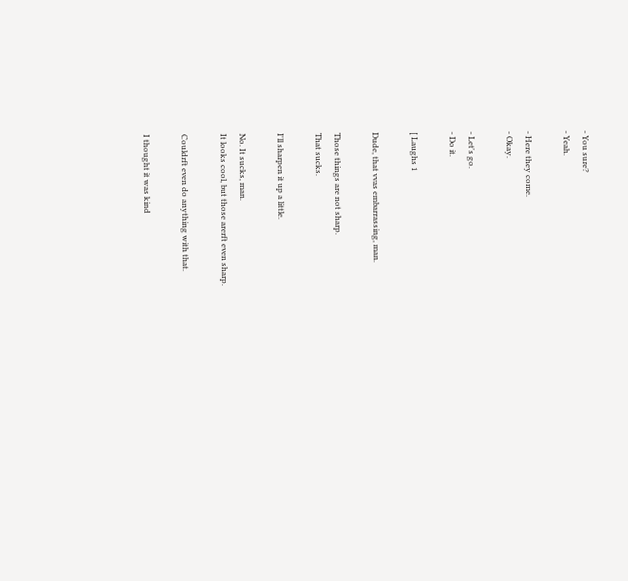- You sure?
- Yeah.

- Here they come.
- Okay.

- Let's go.
- Do it.

[ Laughs 1

Dude, that vvas embarrassing, man.

Those things are not sharp.
That sucks.

I'll sharpen it up a little.

No. It sucks, man.
It looks cool, but those arerft even sharp.

Couldrft even do anything with that.

I thought it was kind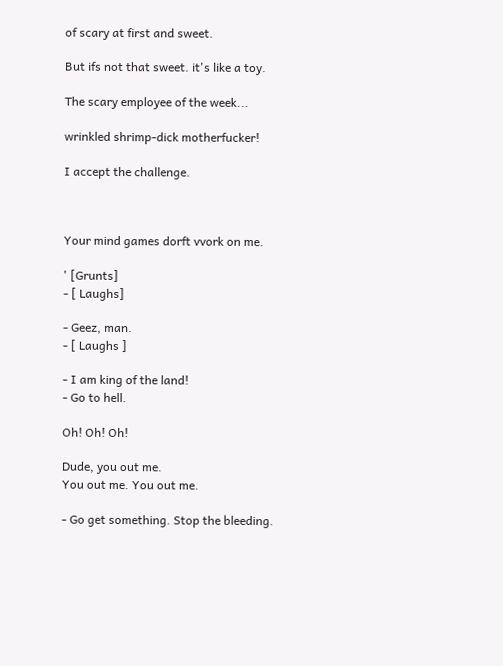of scary at first and sweet.

But ifs not that sweet. it's like a toy.

The scary employee of the week...

wrinkled shrimp-dick motherfucker!

I accept the challenge.



Your mind games dorft vvork on me.

' [Grunts]
- [ Laughs]

- Geez, man.
- [ Laughs ]

- I am king of the land!
- Go to hell.

Oh! Oh! Oh!

Dude, you out me.
You out me. You out me.

- Go get something. Stop the bleeding.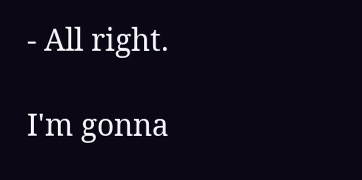- All right.

I'm gonna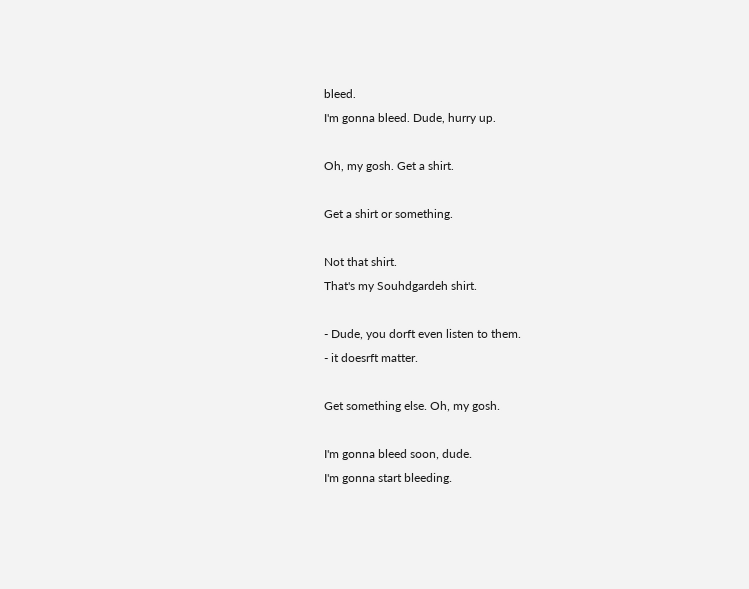bleed.
I'm gonna bleed. Dude, hurry up.

Oh, my gosh. Get a shirt.

Get a shirt or something.

Not that shirt.
That's my Souhdgardeh shirt.

- Dude, you dorft even listen to them.
- it doesrft matter.

Get something else. Oh, my gosh.

I'm gonna bleed soon, dude.
I'm gonna start bleeding.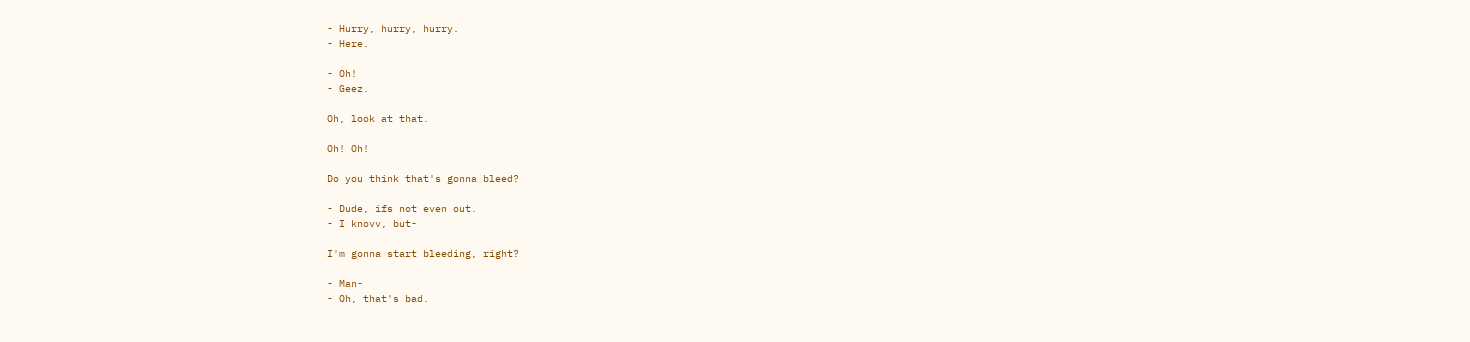- Hurry, hurry, hurry.
- Here.

- Oh!
- Geez.

Oh, look at that.

Oh! Oh!

Do you think that's gonna bleed?

- Dude, ifs not even out.
- I knovv, but-

I'm gonna start bleeding, right?

- Man-
- Oh, that's bad.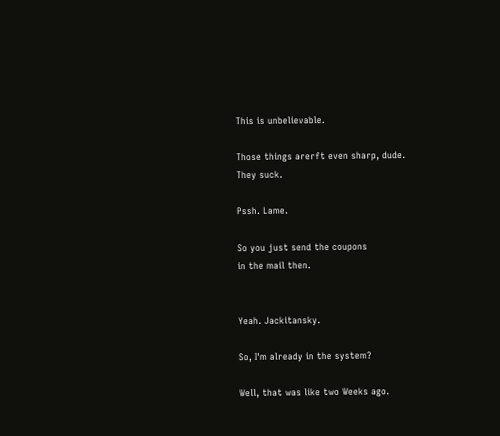This is unbelievable.

Those things arerft even sharp, dude.
They suck.

Pssh. Lame.

So you just send the coupons
in the mail then.


Yeah. Jackitansky.

So, I'm already in the system?

Well, that was like two Weeks ago.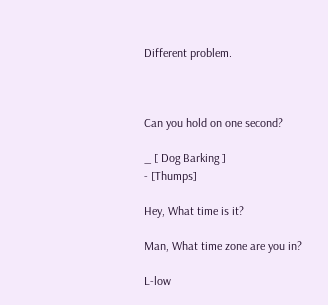Different problem.



Can you hold on one second?

_ [ Dog Barking ]
- [Thumps]

Hey, What time is it?

Man, What time zone are you in?

L-low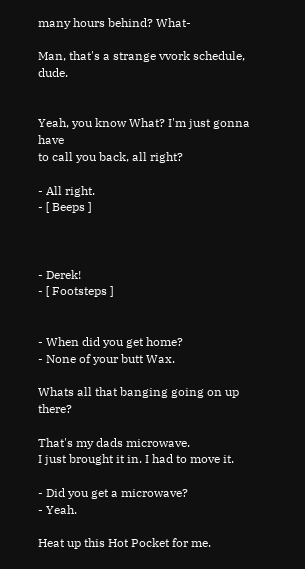many hours behind? What-

Man, that's a strange vvork schedule, dude.


Yeah, you know What? I'm just gonna have
to call you back, all right?

- All right.
- [ Beeps ]



- Derek!
- [ Footsteps ]


- When did you get home?
- None of your butt Wax.

Whats all that banging going on up there?

That's my dads microwave.
I just brought it in. I had to move it.

- Did you get a microwave?
- Yeah.

Heat up this Hot Pocket for me.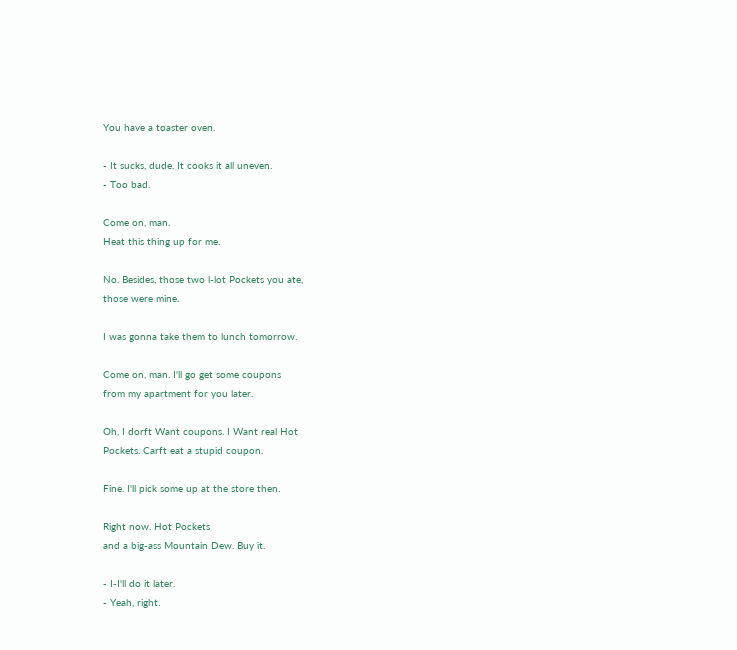You have a toaster oven.

- It sucks, dude. It cooks it all uneven.
- Too bad.

Come on, man.
Heat this thing up for me.

No. Besides, those two l-lot Pockets you ate,
those were mine.

I was gonna take them to lunch tomorrow.

Come on, man. I'll go get some coupons
from my apartment for you later.

Oh, I dorft Want coupons. I Want real Hot
Pockets. Carft eat a stupid coupon.

Fine. I'll pick some up at the store then.

Right now. Hot Pockets
and a big-ass Mountain Dew. Buy it.

- I-I'll do it later.
- Yeah, right.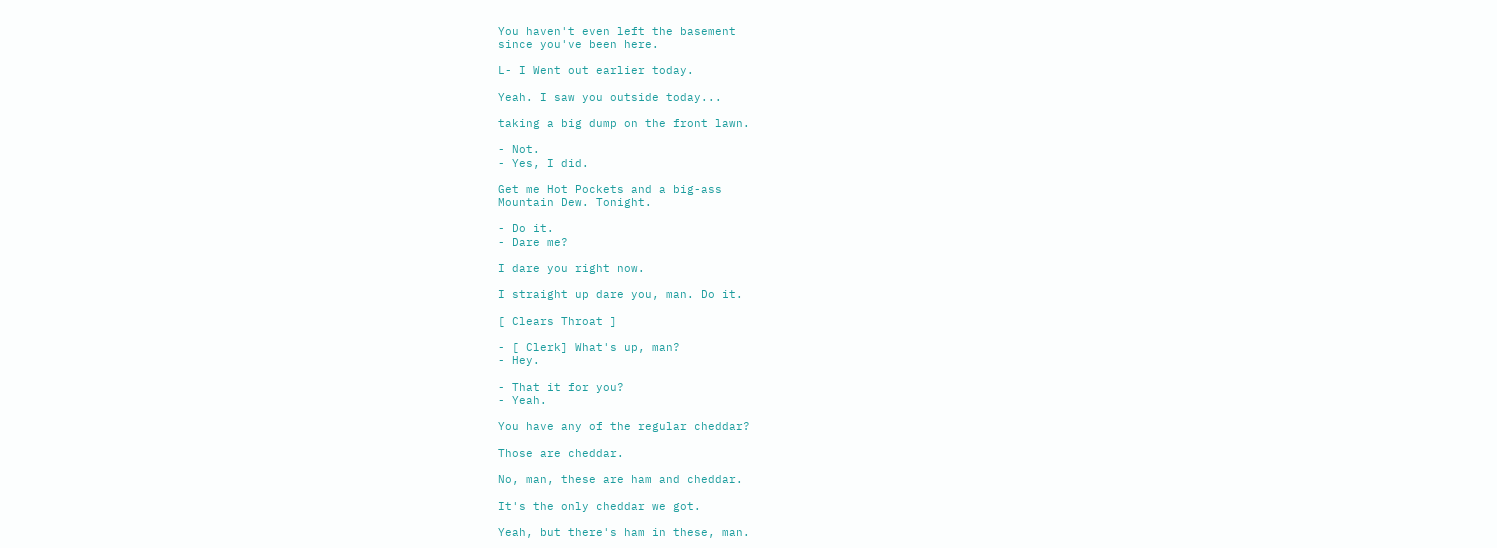You haven't even left the basement
since you've been here.

L- I Went out earlier today.

Yeah. I saw you outside today...

taking a big dump on the front lawn.

- Not.
- Yes, I did.

Get me Hot Pockets and a big-ass
Mountain Dew. Tonight.

- Do it.
- Dare me?

I dare you right now.

I straight up dare you, man. Do it.

[ Clears Throat ]

- [ Clerk] What's up, man?
- Hey.

- That it for you?
- Yeah.

You have any of the regular cheddar?

Those are cheddar.

No, man, these are ham and cheddar.

It's the only cheddar we got.

Yeah, but there's ham in these, man.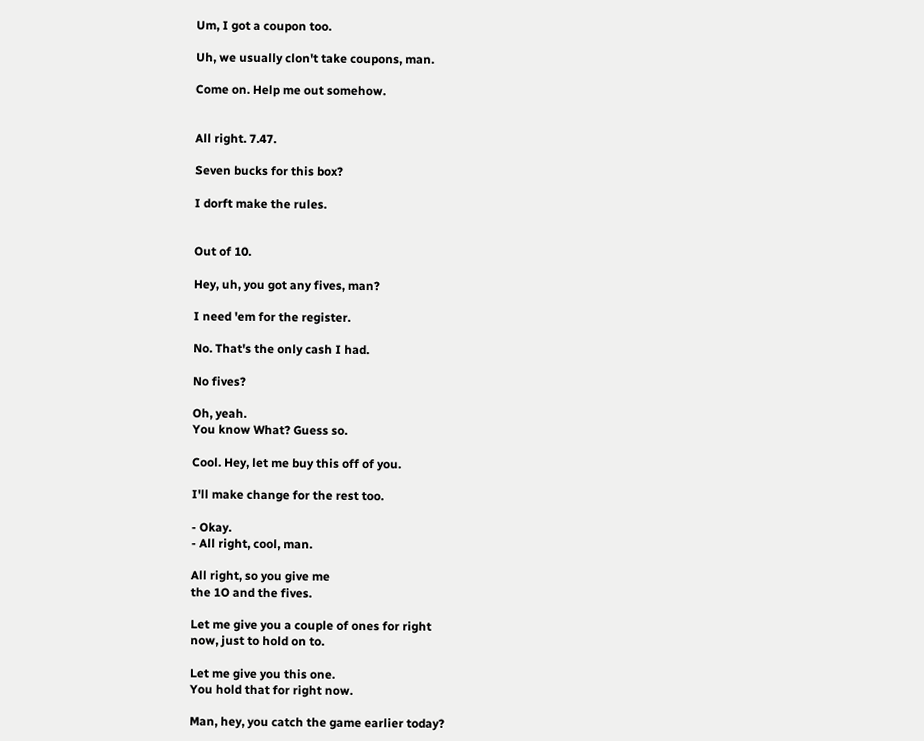Um, I got a coupon too.

Uh, we usually clon't take coupons, man.

Come on. Help me out somehow.


All right. 7.47.

Seven bucks for this box?

I dorft make the rules.


Out of 10.

Hey, uh, you got any fives, man?

I need 'em for the register.

No. That's the only cash I had.

No fives?

Oh, yeah.
You know What? Guess so.

Cool. Hey, let me buy this off of you.

I'll make change for the rest too.

- Okay.
- All right, cool, man.

All right, so you give me
the 1O and the fives.

Let me give you a couple of ones for right
now, just to hold on to.

Let me give you this one.
You hold that for right now.

Man, hey, you catch the game earlier today?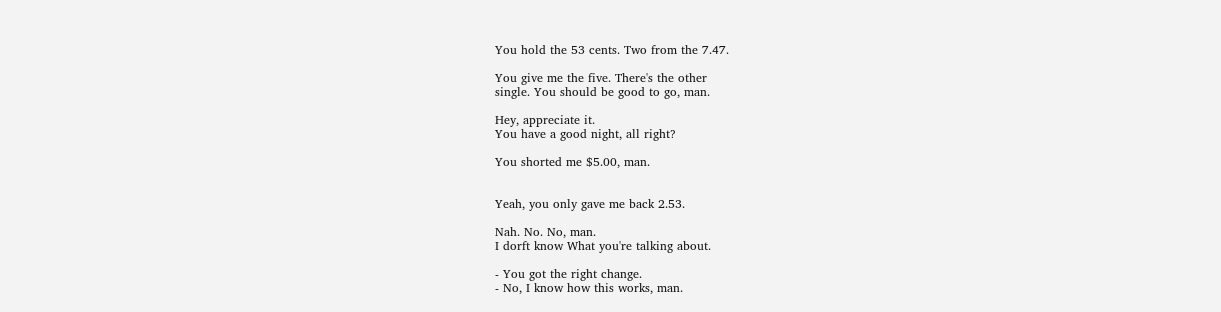You hold the 53 cents. Two from the 7.47.

You give me the five. There's the other
single. You should be good to go, man.

Hey, appreciate it.
You have a good night, all right?

You shorted me $5.00, man.


Yeah, you only gave me back 2.53.

Nah. No. No, man.
I dorft know What you're talking about.

- You got the right change.
- No, I know how this works, man.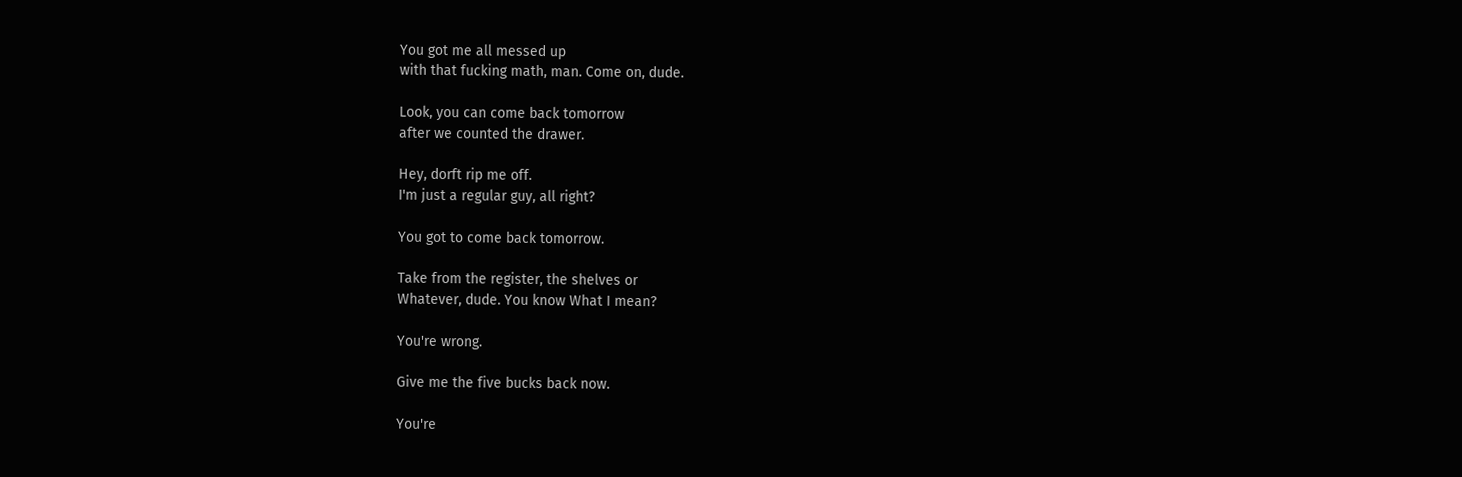You got me all messed up
with that fucking math, man. Come on, dude.

Look, you can come back tomorrow
after we counted the drawer.

Hey, dorft rip me off.
I'm just a regular guy, all right?

You got to come back tomorrow.

Take from the register, the shelves or
Whatever, dude. You know What I mean?

You're wrong.

Give me the five bucks back now.

You're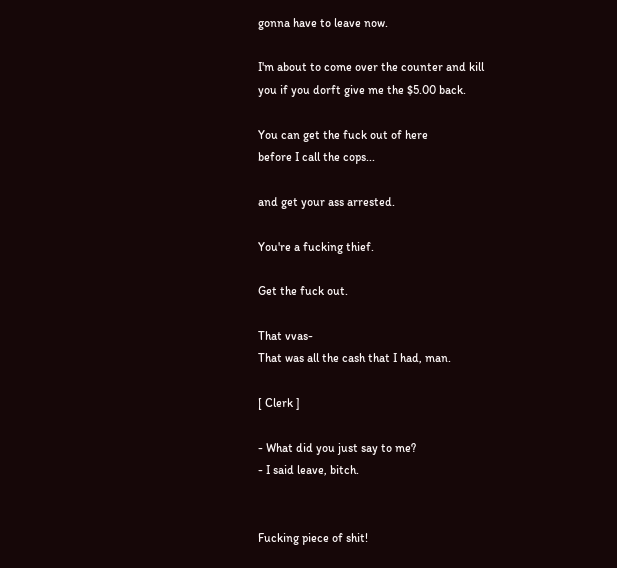gonna have to leave now.

I'm about to come over the counter and kill
you if you dorft give me the $5.00 back.

You can get the fuck out of here
before I call the cops...

and get your ass arrested.

You're a fucking thief.

Get the fuck out.

That vvas-
That was all the cash that I had, man.

[ Clerk ]

- What did you just say to me?
- I said leave, bitch.


Fucking piece of shit!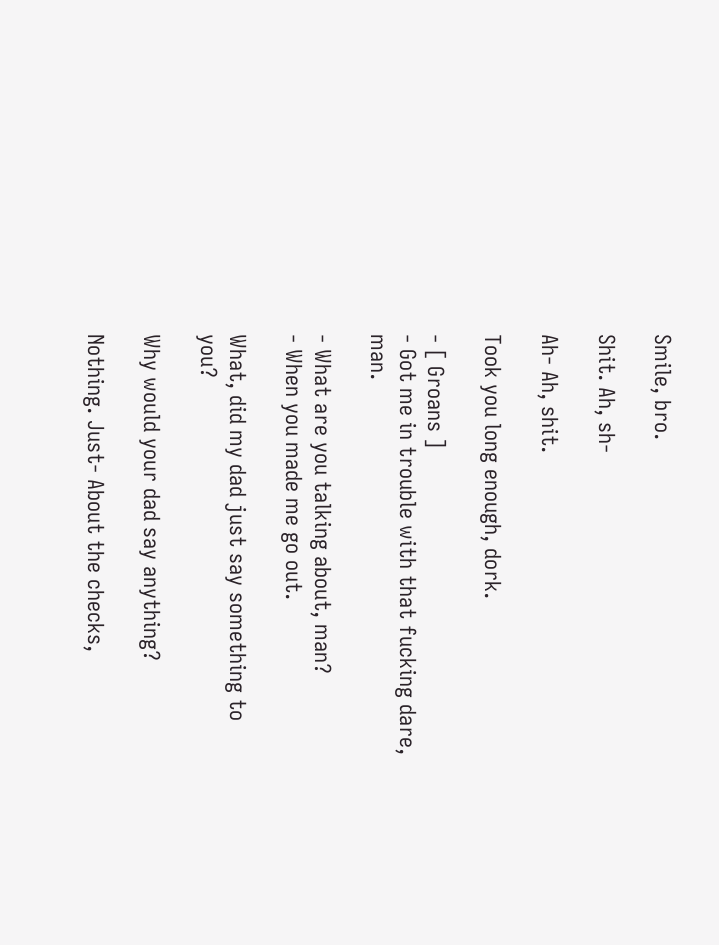Smile, bro.

Shit. Ah, sh-

Ah- Ah, shit.

Took you long enough, dork.

- [ Groans ]
- Got me in trouble with that fucking dare, man.

- What are you talking about, man?
- When you made me go out.

What, did my dad just say something to you?

Why would your dad say anything?

Nothing. Just- About the checks,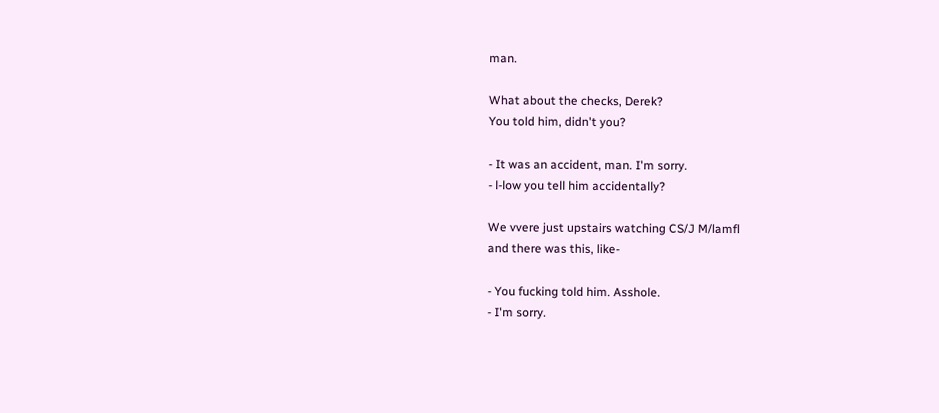man.

What about the checks, Derek?
You told him, didn't you?

- It was an accident, man. I'm sorry.
- l-low you tell him accidentally?

We vvere just upstairs watching CS/J M/lamfl
and there was this, like-

- You fucking told him. Asshole.
- I'm sorry.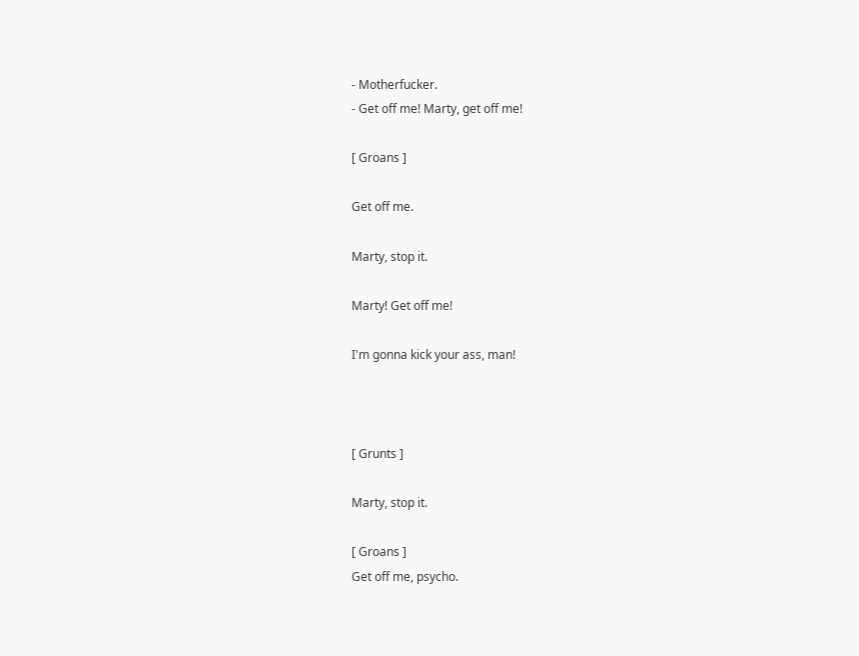- Motherfucker.
- Get off me! Marty, get off me!

[ Groans ]

Get off me.

Marty, stop it.

Marty! Get off me!

I'm gonna kick your ass, man!



[ Grunts ]

Marty, stop it.

[ Groans ]
Get off me, psycho.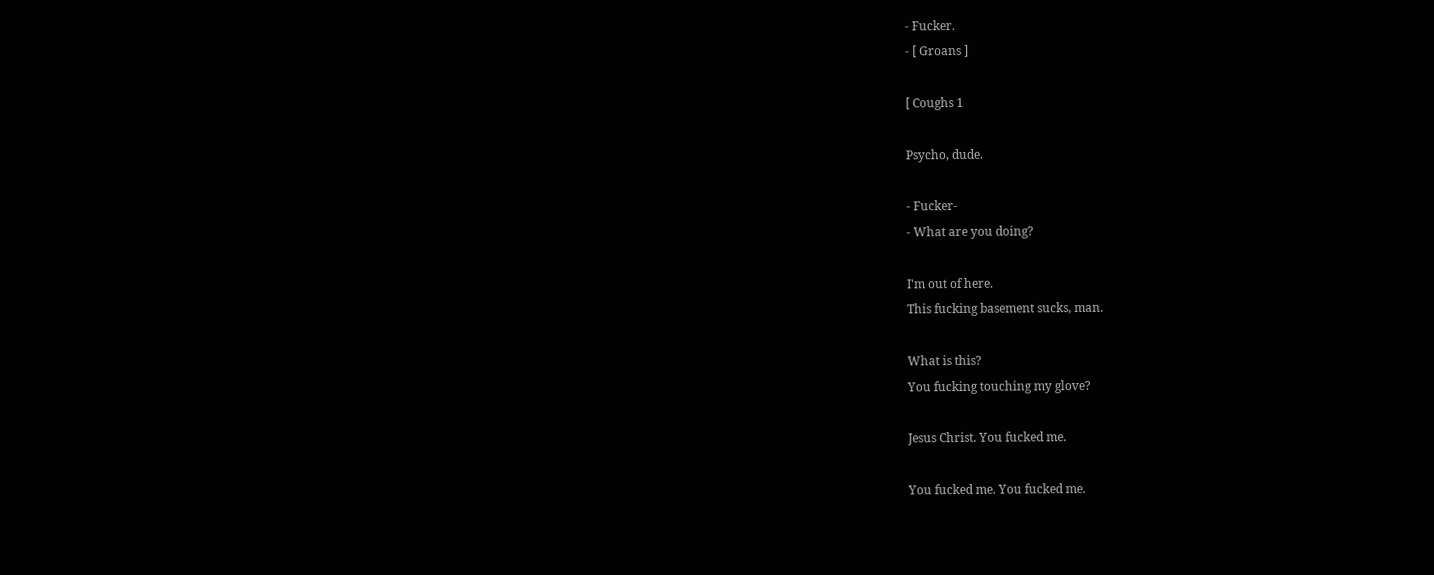- Fucker.
- [ Groans ]

[ Coughs 1

Psycho, dude.

- Fucker-
- What are you doing?

I'm out of here.
This fucking basement sucks, man.

What is this?
You fucking touching my glove?

Jesus Christ. You fucked me.

You fucked me. You fucked me.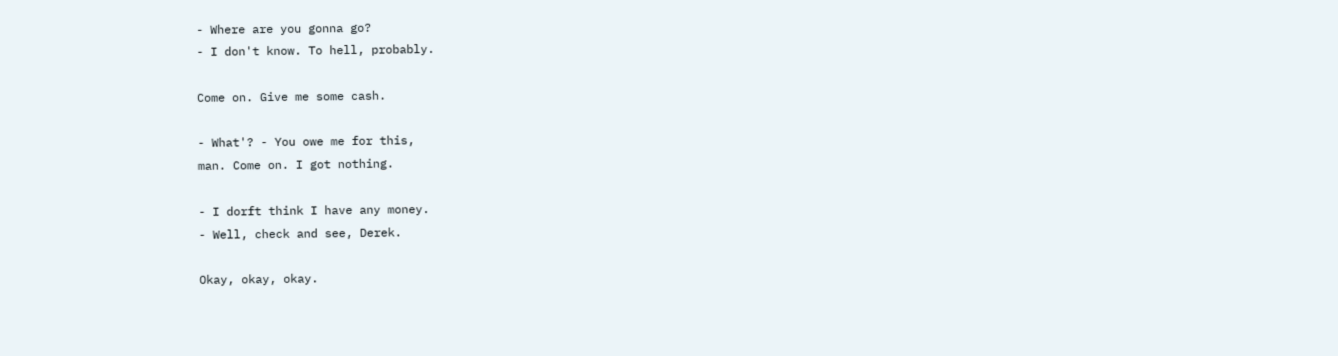- Where are you gonna go?
- I don't know. To hell, probably.

Come on. Give me some cash.

- What'? - You owe me for this,
man. Come on. I got nothing.

- I dorft think I have any money.
- Well, check and see, Derek.

Okay, okay, okay.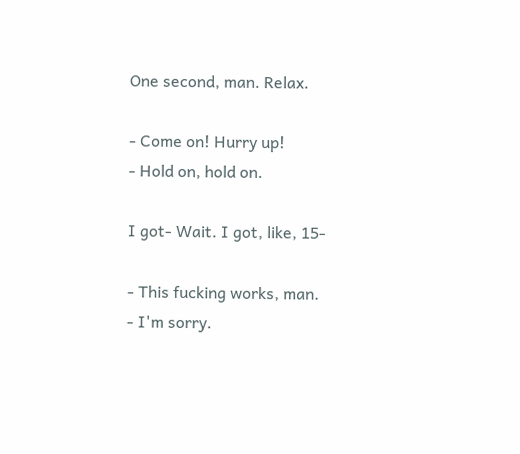One second, man. Relax.

- Come on! Hurry up!
- Hold on, hold on.

I got- Wait. I got, like, 15-

- This fucking works, man.
- I'm sorry.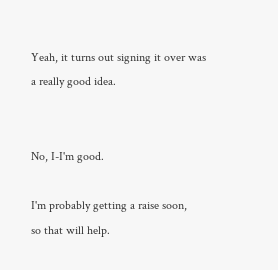Yeah, it turns out signing it over was
a really good idea.


No, I-I'm good.

I'm probably getting a raise soon,
so that will help.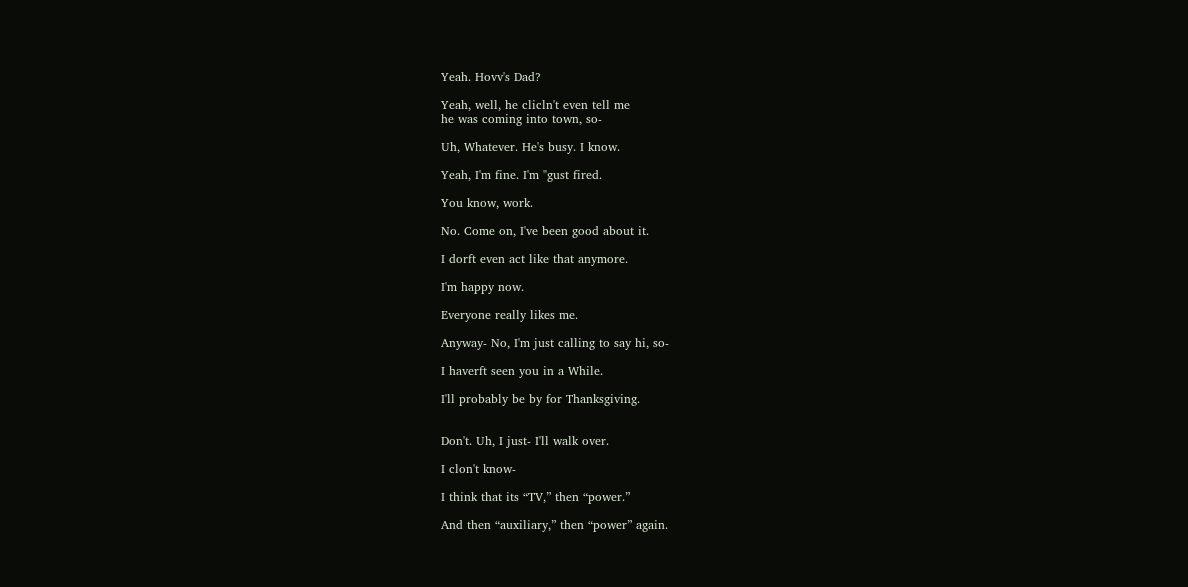Yeah. Hovv's Dad?

Yeah, well, he clicln't even tell me
he was coming into town, so-

Uh, Whatever. He's busy. I know.

Yeah, I'm fine. I'm "gust fired.

You know, work.

No. Come on, I've been good about it.

I dorft even act like that anymore.

I'm happy now.

Everyone really likes me.

Anyway- No, I'm just calling to say hi, so-

I haverft seen you in a While.

I'll probably be by for Thanksgiving.


Don't. Uh, I just- I'll walk over.

I clon't know-

I think that its “TV,” then “power.”

And then “auxiliary,” then “power” again.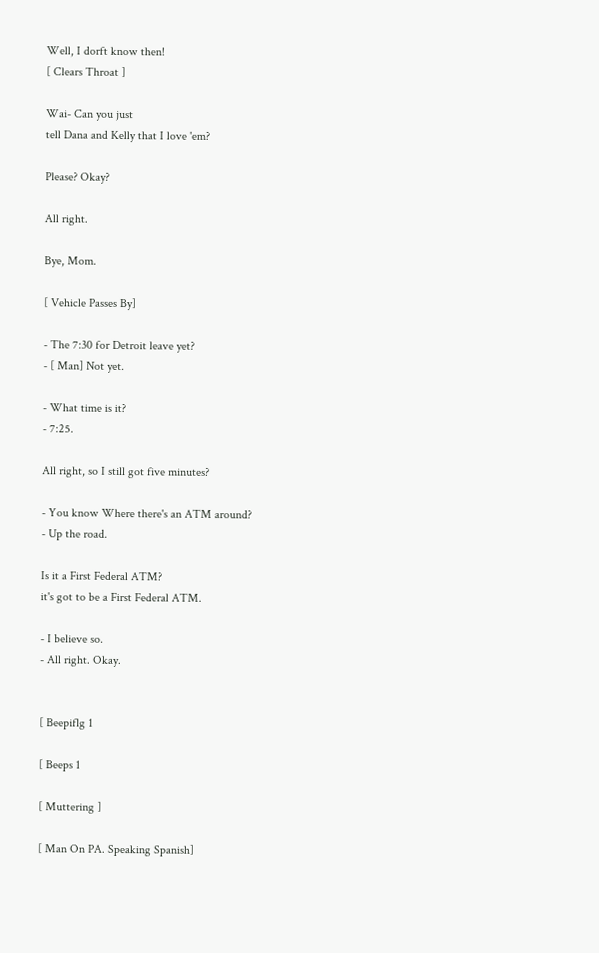Well, I dorft know then!
[ Clears Throat ]

Wai- Can you just
tell Dana and Kelly that I love 'em?

Please? Okay?

All right.

Bye, Mom.

[ Vehicle Passes By]

- The 7:30 for Detroit leave yet?
- [ Man] Not yet.

- What time is it?
- 7:25.

All right, so I still got five minutes?

- You know Where there's an ATM around?
- Up the road.

Is it a First Federal ATM?
it's got to be a First Federal ATM.

- I believe so.
- All right. Okay.


[ Beepiflg 1

[ Beeps 1

[ Muttering ]

[ Man On PA. Speaking Spanish]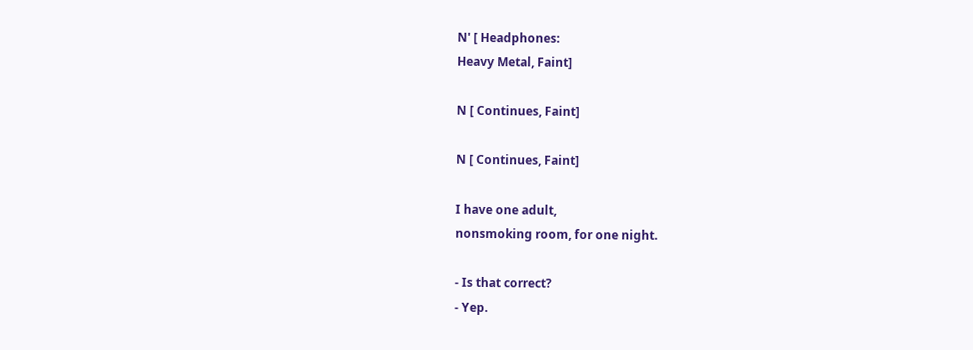N' [ Headphones:
Heavy Metal, Faint]

N [ Continues, Faint]

N [ Continues, Faint]

I have one adult,
nonsmoking room, for one night.

- Is that correct?
- Yep.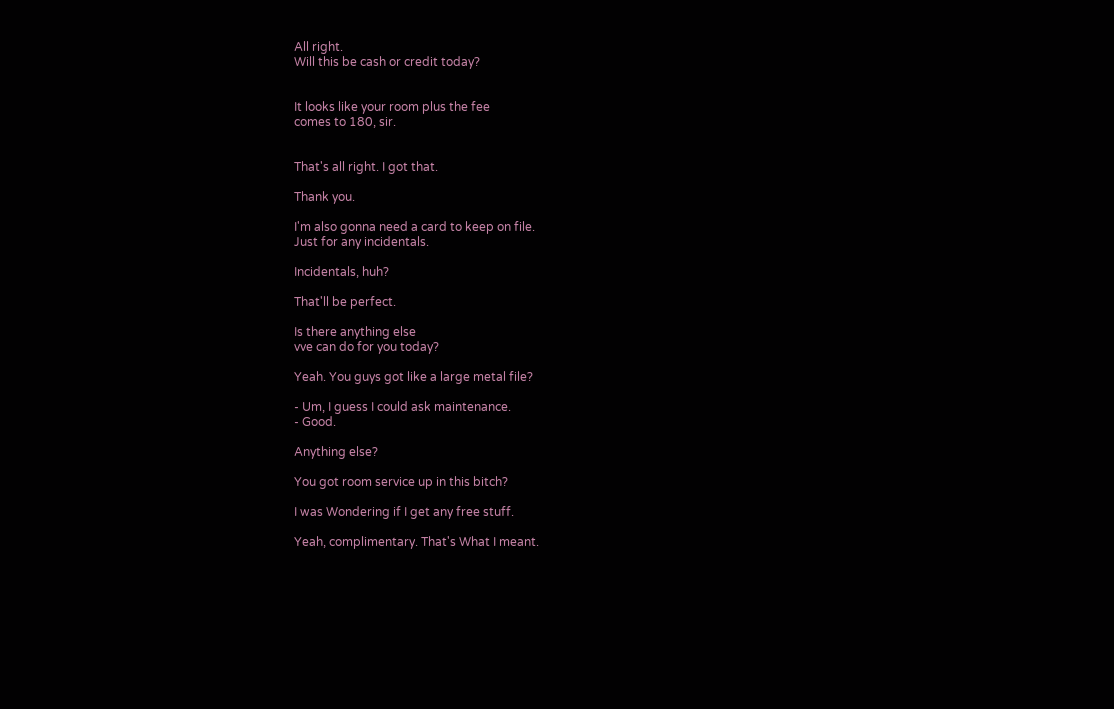All right.
Will this be cash or credit today?


It looks like your room plus the fee
comes to 180, sir.


That's all right. I got that.

Thank you.

I'm also gonna need a card to keep on file.
Just for any incidentals.

Incidentals, huh?

That'll be perfect.

Is there anything else
vve can do for you today?

Yeah. You guys got like a large metal file?

- Um, I guess I could ask maintenance.
- Good.

Anything else?

You got room service up in this bitch?

I was Wondering if I get any free stuff.

Yeah, complimentary. That's What I meant.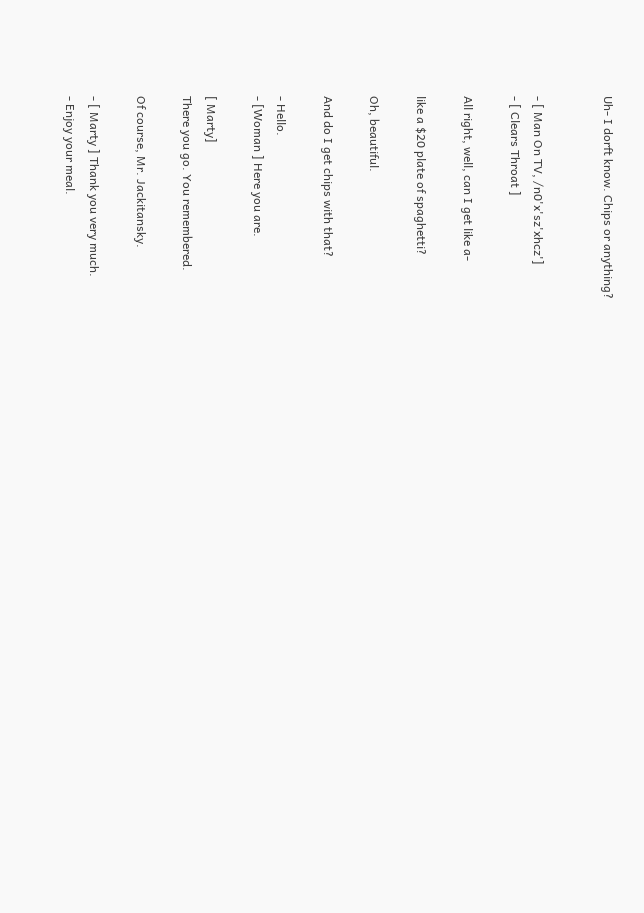Uh- I dorft know. Chips or anything?


- [ Man On TV, /n0'x'sz'xhcz']
- [ Clears Throat ]

All right, well, can I get like a-

like a $20 plate of spaghetti?

Oh, beautiful.

And do I get chips with that?

- Hello.
- [Woman ] Here you are.

[ Marty]
There you go. You remembered.

Of course, Mr. Jackitansky.

- [ Marty ] Thank you very much.
- Enjoy your meal.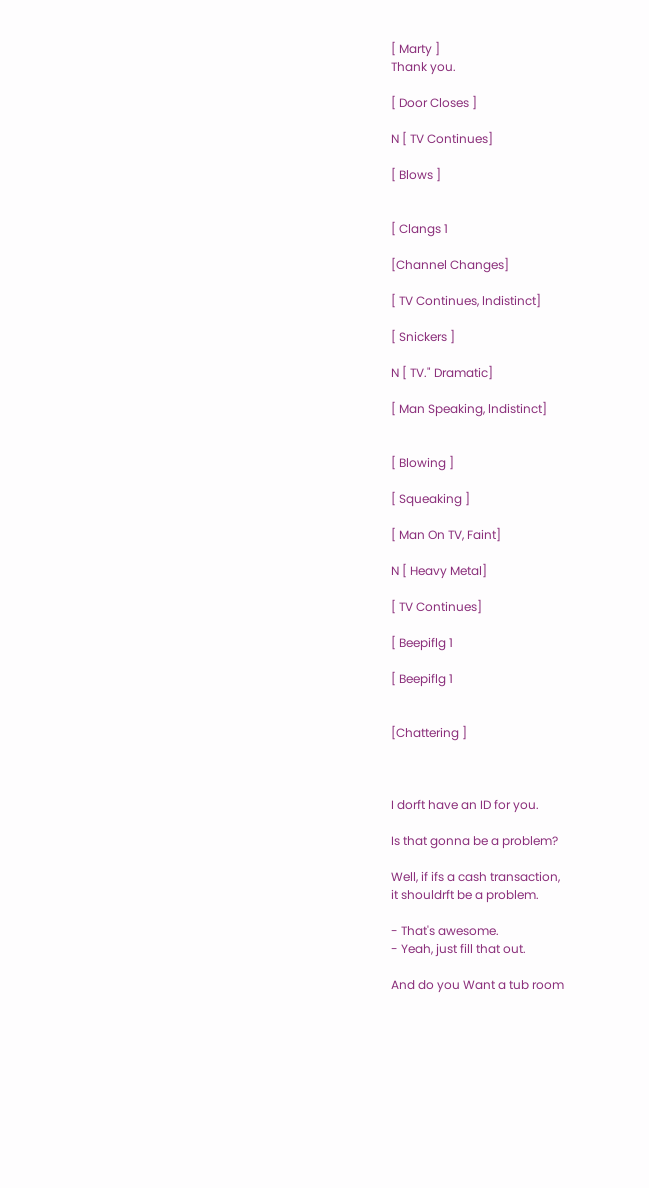[ Marty ]
Thank you.

[ Door Closes ]

N [ TV Continues]

[ Blows ]


[ Clangs 1

[Channel Changes]

[ TV Continues, lndistinct]

[ Snickers ]

N [ TV." Dramatic]

[ Man Speaking, lndistinct]


[ Blowing ]

[ Squeaking ]

[ Man On TV, Faint]

N [ Heavy Metal]

[ TV Continues]

[ Beepiflg 1

[ Beepiflg 1


[Chattering ]



I dorft have an ID for you.

Is that gonna be a problem?

Well, if ifs a cash transaction,
it shouldrft be a problem.

- That's awesome.
- Yeah, just fill that out.

And do you Want a tub room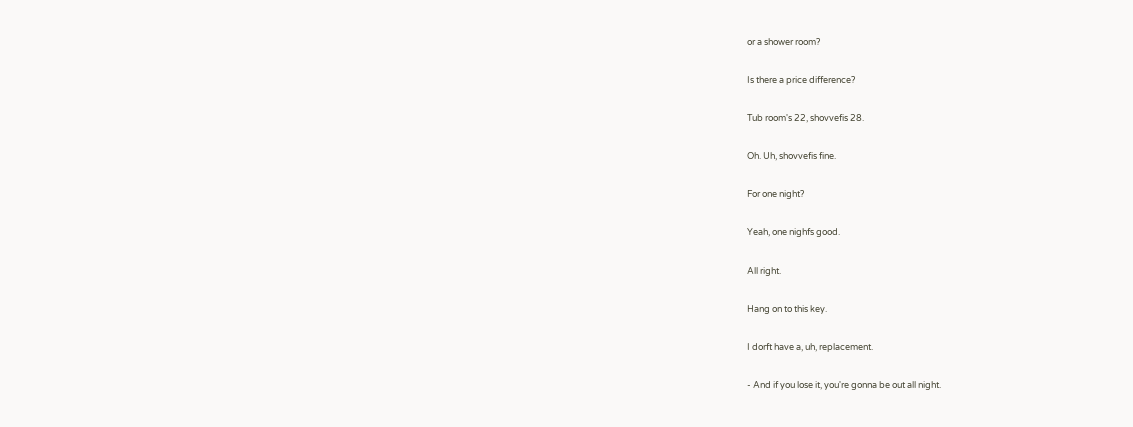or a shower room?

Is there a price difference?

Tub room's 22, shovvefis 28.

Oh. Uh, shovvefis fine.

For one night?

Yeah, one nighfs good.

All right.

Hang on to this key.

I dorft have a, uh, replacement.

- And if you lose it, you're gonna be out all night.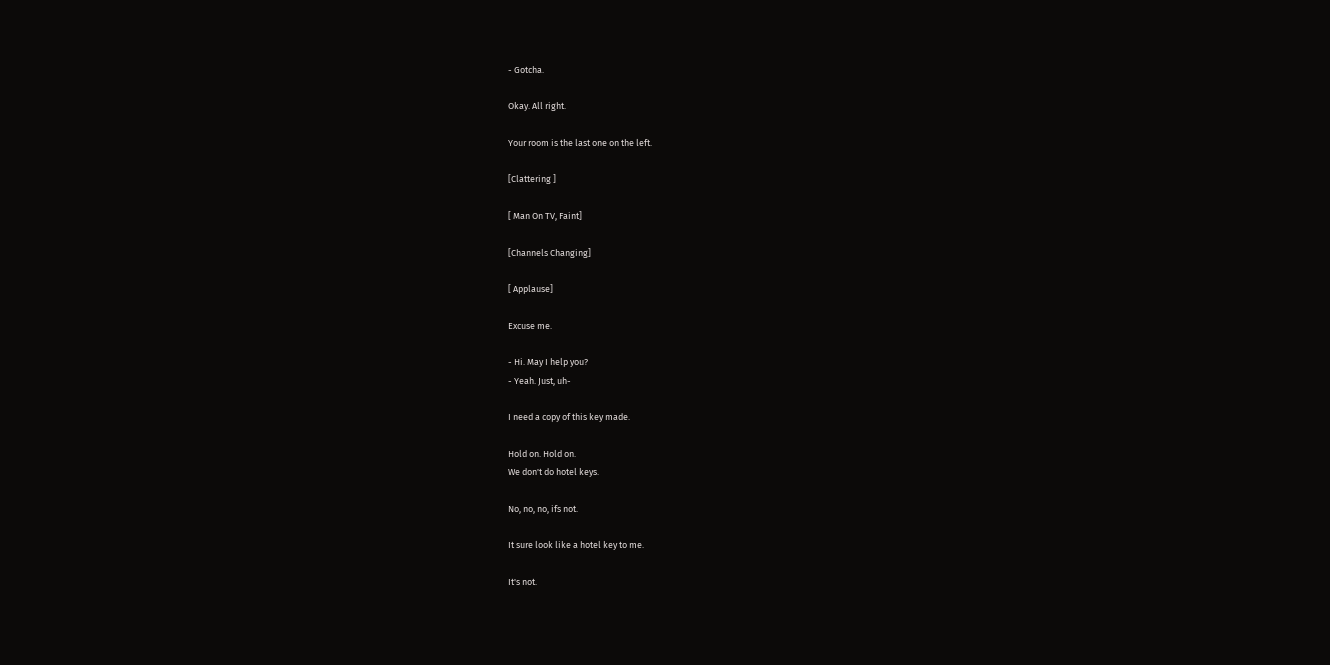- Gotcha.

Okay. All right.

Your room is the last one on the left.

[Clattering ]

[ Man On TV, Faint]

[Channels Changing]

[ Applause]

Excuse me.

- Hi. May I help you?
- Yeah. Just, uh-

I need a copy of this key made.

Hold on. Hold on.
We don't do hotel keys.

No, no, no, ifs not.

It sure look like a hotel key to me.

It's not.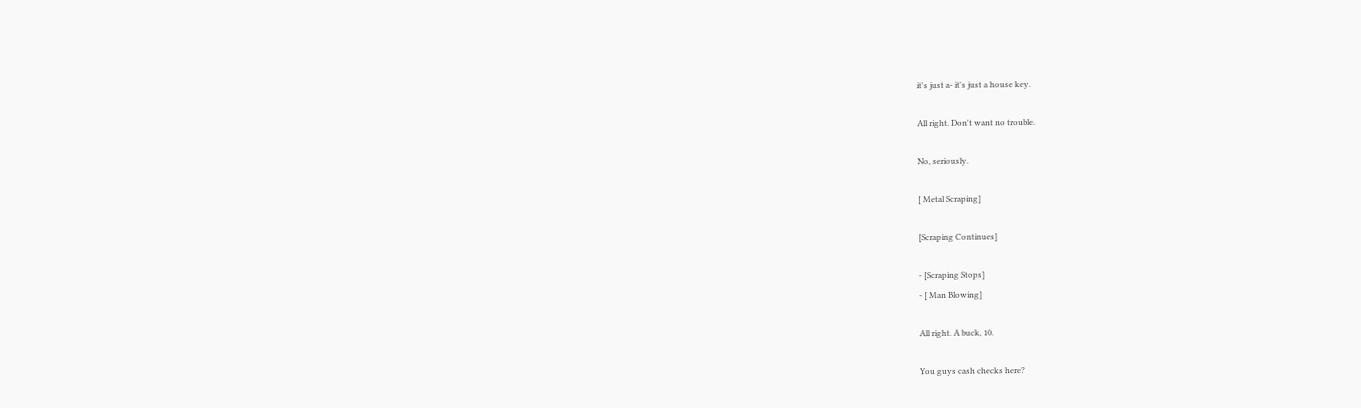it's just a- it's just a house key.

All right. Don't want no trouble.

No, seriously.

[ Metal Scraping]

[Scraping Continues]

- [Scraping Stops]
- [ Man Blowing]

All right. A buck, 10.

You guys cash checks here?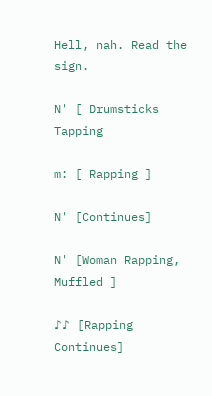Hell, nah. Read the sign.

N' [ Drumsticks Tapping

m: [ Rapping ]

N' [Continues]

N' [Woman Rapping,
Muffled ]

♪♪ [Rapping Continues]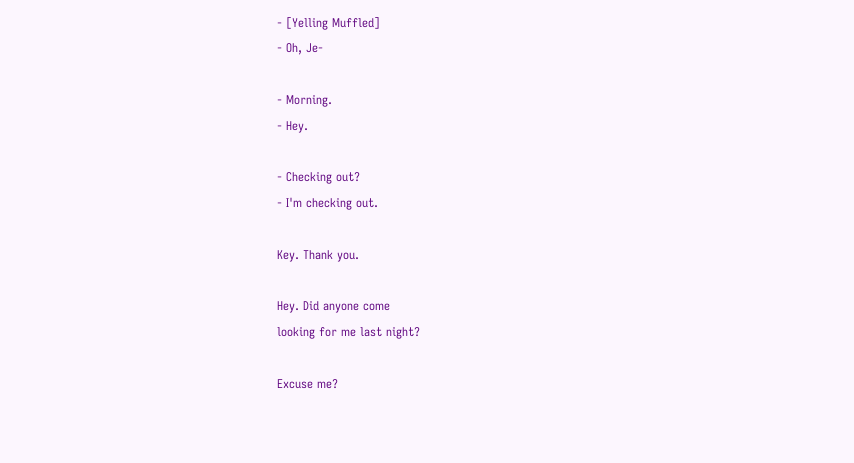- [Yelling Muffled]
- Oh, Je-

- Morning.
- Hey.

- Checking out?
- I'm checking out.

Key. Thank you.

Hey. Did anyone come
looking for me last night?

Excuse me?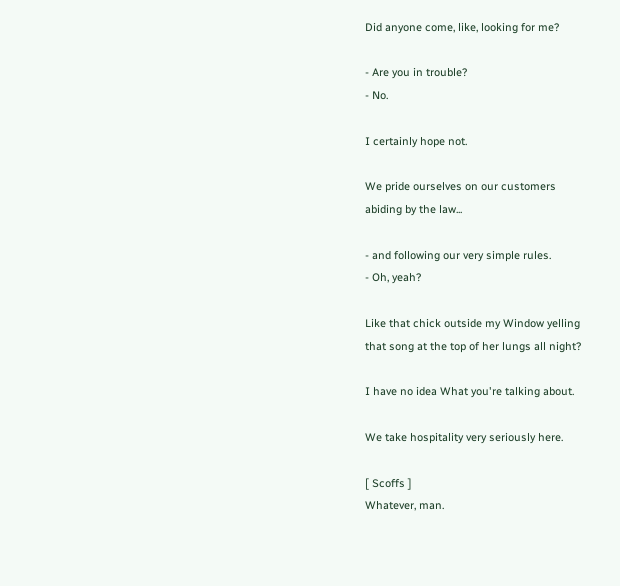Did anyone come, like, looking for me?

- Are you in trouble?
- No.

I certainly hope not.

We pride ourselves on our customers
abiding by the law...

- and following our very simple rules.
- Oh, yeah?

Like that chick outside my Window yelling
that song at the top of her lungs all night?

I have no idea What you're talking about.

We take hospitality very seriously here.

[ Scoffs ]
Whatever, man.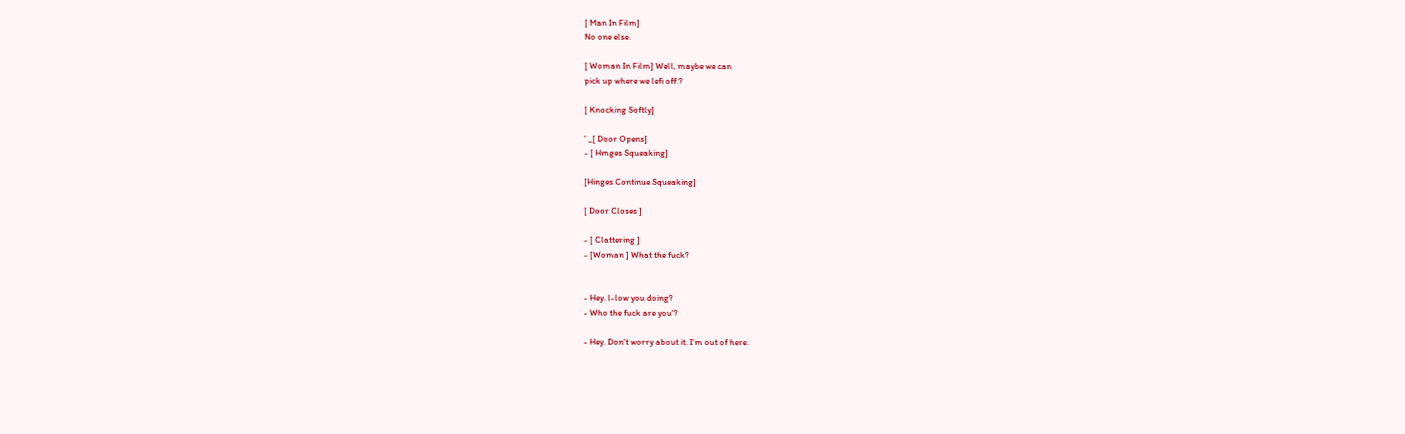[ Man In Film]
No one else.

[ Woman In Film] Well, maybe we can
pick up where we lefi off.?

[ Knocking Softly]

' _[ Door Opens]
- [ Hmges Squeaking]

[Hinges Continue Squeaking]

[ Door Closes ]

- [ Clattering ]
- [Woman ] What the fuck?


- Hey. l-low you doing?
- Who the fuck are you'?

- Hey. Don't worry about it. I'm out of here.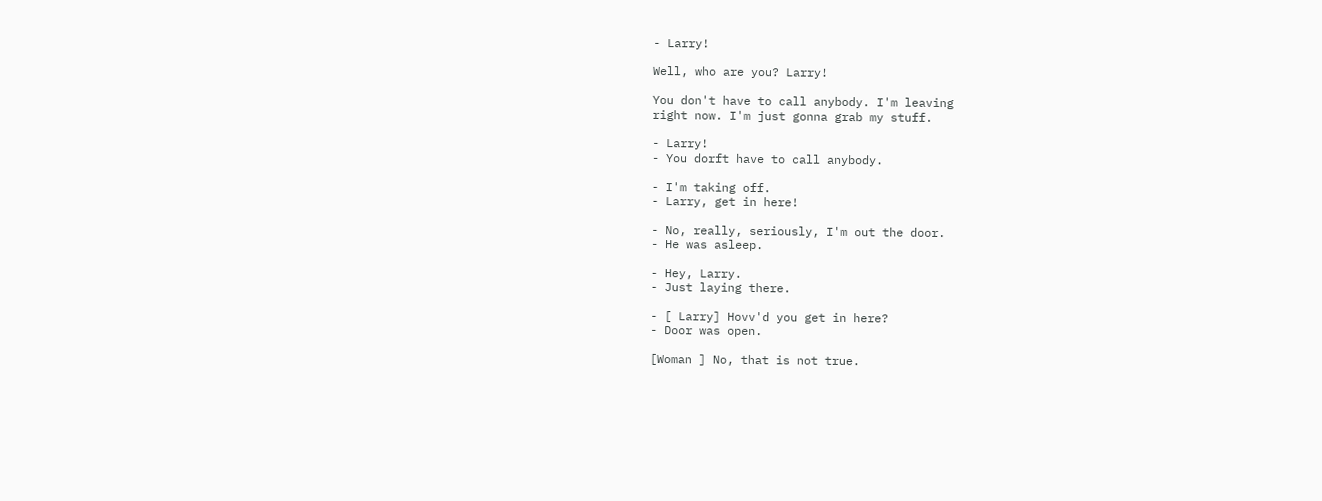- Larry!

Well, who are you? Larry!

You don't have to call anybody. I'm leaving
right now. I'm just gonna grab my stuff.

- Larry!
- You dorft have to call anybody.

- I'm taking off.
- Larry, get in here!

- No, really, seriously, I'm out the door.
- He was asleep.

- Hey, Larry.
- Just laying there.

- [ Larry] Hovv'd you get in here?
- Door was open.

[Woman ] No, that is not true.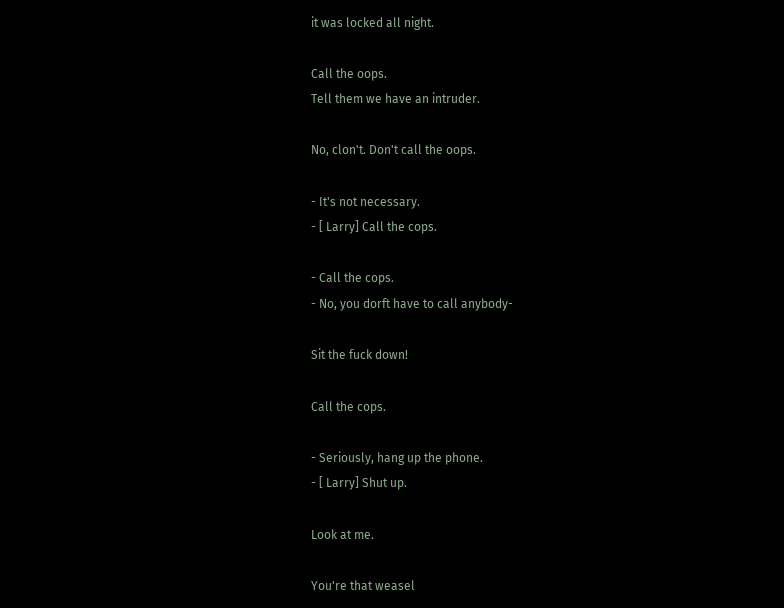it was locked all night.

Call the oops.
Tell them we have an intruder.

No, clon't. Don't call the oops.

- It's not necessary.
- [ Larry] Call the cops.

- Call the cops.
- No, you dorft have to call anybody-

Sit the fuck down!

Call the cops.

- Seriously, hang up the phone.
- [ Larry] Shut up.

Look at me.

You're that weasel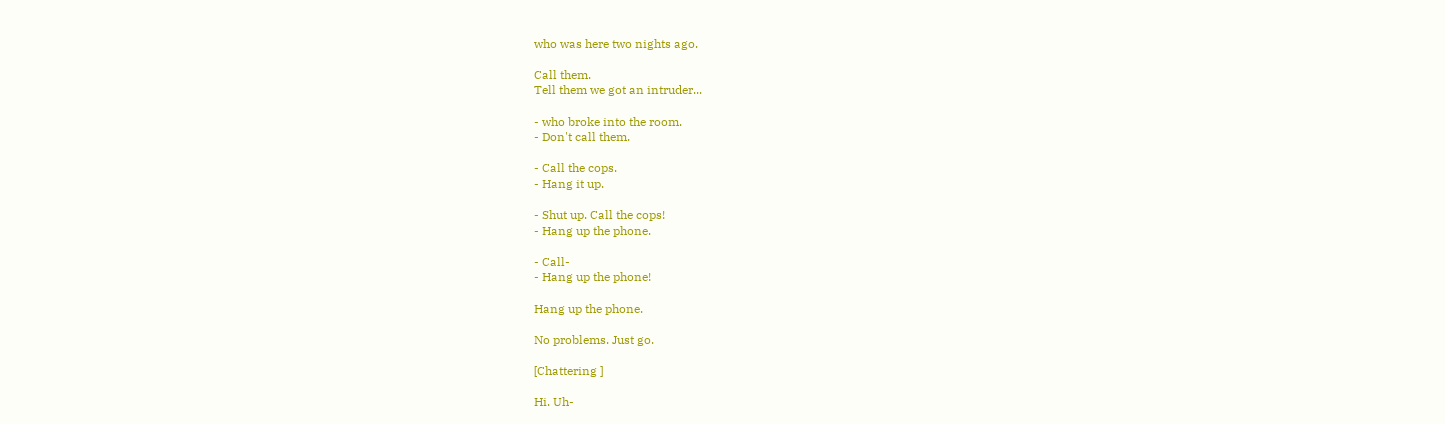who was here two nights ago.

Call them.
Tell them we got an intruder...

- who broke into the room.
- Don't call them.

- Call the cops.
- Hang it up.

- Shut up. Call the cops!
- Hang up the phone.

- Call-
- Hang up the phone!

Hang up the phone.

No problems. Just go.

[Chattering ]

Hi. Uh-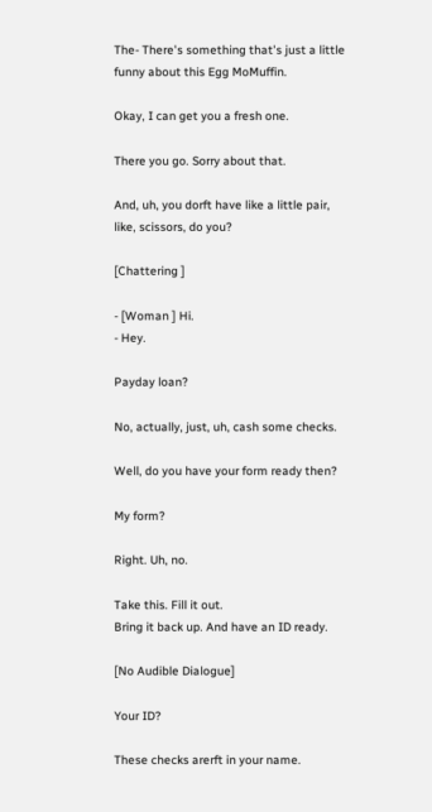The- There's something that's just a little
funny about this Egg MoMuffin.

Okay, I can get you a fresh one.

There you go. Sorry about that.

And, uh, you dorft have like a little pair,
like, scissors, do you?

[Chattering ]

- [Woman ] Hi.
- Hey.

Payday loan?

No, actually, just, uh, cash some checks.

Well, do you have your form ready then?

My form?

Right. Uh, no.

Take this. Fill it out.
Bring it back up. And have an ID ready.

[No Audible Dialogue]

Your ID?

These checks arerft in your name.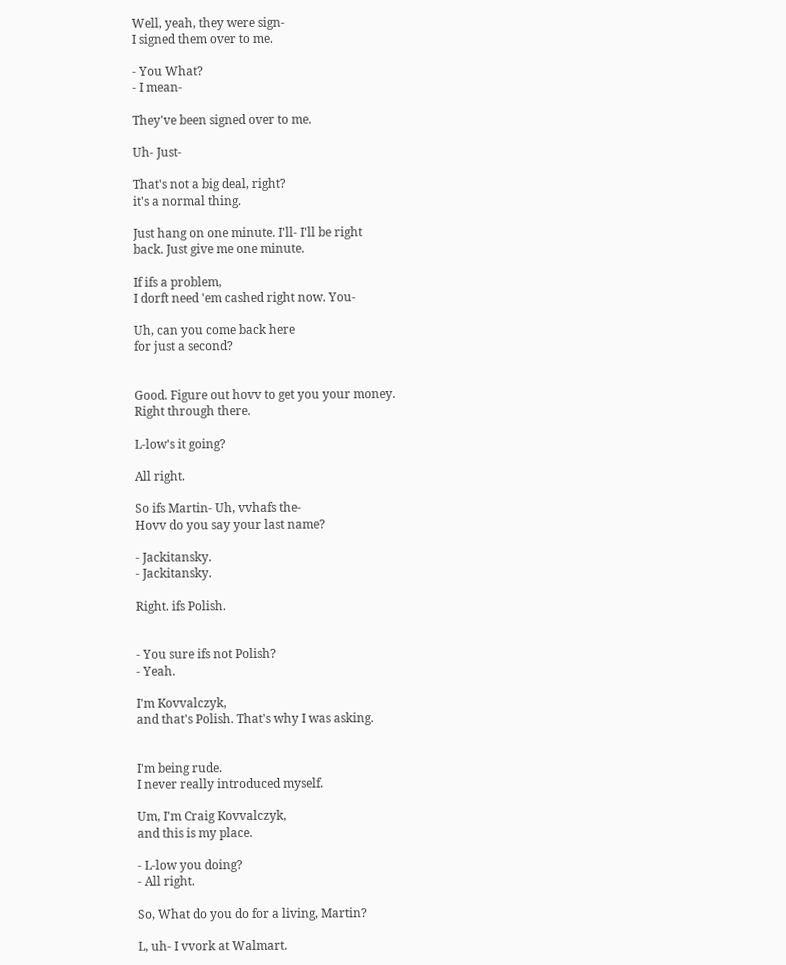Well, yeah, they were sign-
I signed them over to me.

- You What?
- I mean-

They've been signed over to me.

Uh- Just-

That's not a big deal, right?
it's a normal thing.

Just hang on one minute. I'll- I'll be right
back. Just give me one minute.

If ifs a problem,
I dorft need 'em cashed right now. You-

Uh, can you come back here
for just a second?


Good. Figure out hovv to get you your money.
Right through there.

L-low's it going?

All right.

So ifs Martin- Uh, vvhafs the-
Hovv do you say your last name?

- Jackitansky.
- Jackitansky.

Right. ifs Polish.


- You sure ifs not Polish?
- Yeah.

I'm Kovvalczyk,
and that's Polish. That's why I was asking.


I'm being rude.
I never really introduced myself.

Um, I'm Craig Kovvalczyk,
and this is my place.

- L-low you doing?
- All right.

So, What do you do for a living, Martin?

L, uh- I vvork at Walmart.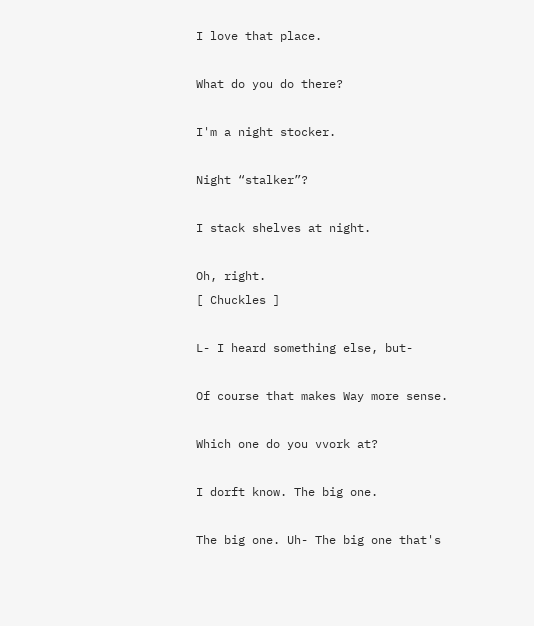I love that place.

What do you do there?

I'm a night stocker.

Night “stalker”?

I stack shelves at night.

Oh, right.
[ Chuckles ]

L- I heard something else, but-

Of course that makes Way more sense.

Which one do you vvork at?

I dorft know. The big one.

The big one. Uh- The big one that's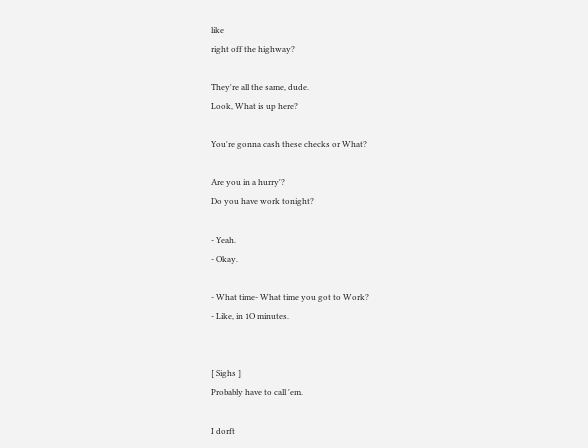like
right off the highway?

They're all the same, dude.
Look, What is up here?

You're gonna cash these checks or What?

Are you in a hurry'?
Do you have work tonight?

- Yeah.
- Okay.

- What time- What time you got to Work?
- Like, in 1O minutes.


[ Sighs ]
Probably have to call 'em.

I dorft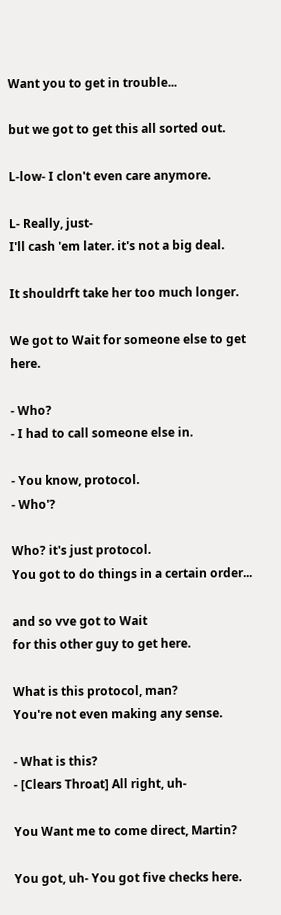Want you to get in trouble...

but we got to get this all sorted out.

L-low- I clon't even care anymore.

L- Really, just-
I'll cash 'em later. it's not a big deal.

It shouldrft take her too much longer.

We got to Wait for someone else to get here.

- Who?
- I had to call someone else in.

- You know, protocol.
- Who'?

Who? it's just protocol.
You got to do things in a certain order...

and so vve got to Wait
for this other guy to get here.

What is this protocol, man?
You're not even making any sense.

- What is this?
- [Clears Throat] All right, uh-

You Want me to come direct, Martin?

You got, uh- You got five checks here.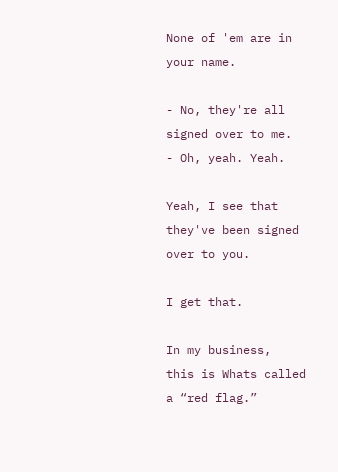None of 'em are in your name.

- No, they're all signed over to me.
- Oh, yeah. Yeah.

Yeah, I see that
they've been signed over to you.

I get that.

In my business,
this is Whats called a “red flag.”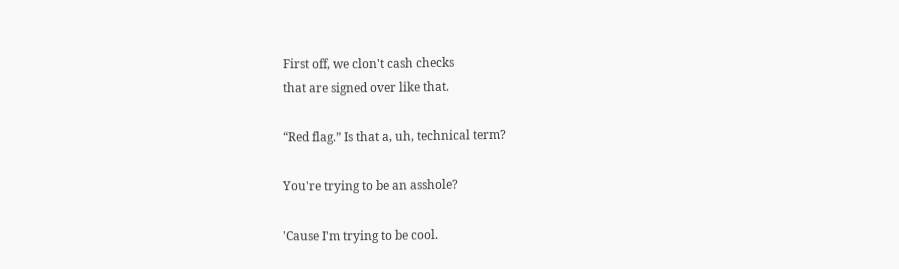First off, we clon't cash checks
that are signed over like that.

“Red flag.” Is that a, uh, technical term?

You're trying to be an asshole?

'Cause I'm trying to be cool.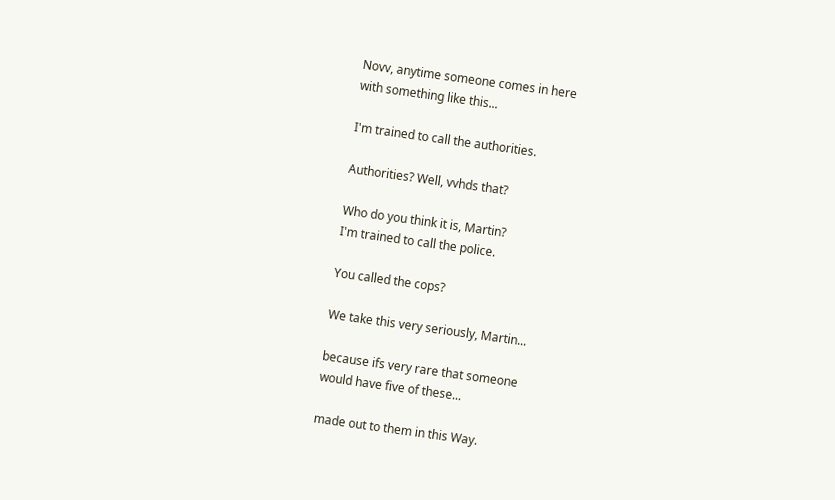Novv, anytime someone comes in here
with something like this...

I'm trained to call the authorities.

Authorities? Well, vvhds that?

Who do you think it is, Martin?
I'm trained to call the police.

You called the cops?

We take this very seriously, Martin...

because ifs very rare that someone
would have five of these...

made out to them in this Way.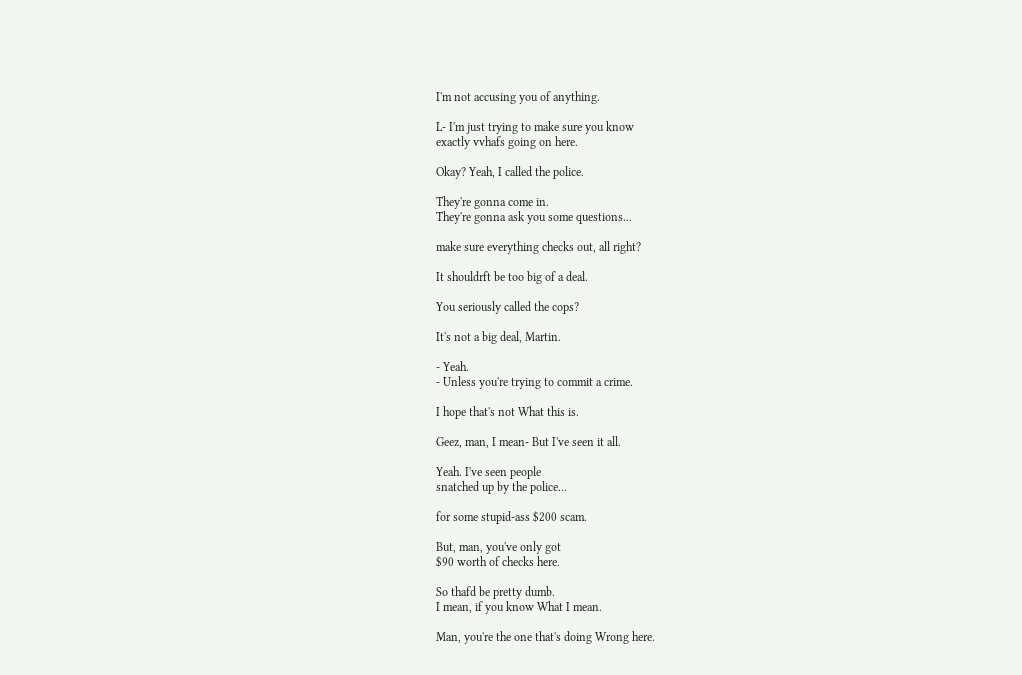I'm not accusing you of anything.

L- I'm just trying to make sure you know
exactly vvhafs going on here.

Okay? Yeah, I called the police.

They're gonna come in.
They're gonna ask you some questions...

make sure everything checks out, all right?

It shouldrft be too big of a deal.

You seriously called the cops?

It's not a big deal, Martin.

- Yeah.
- Unless you're trying to commit a crime.

I hope that's not What this is.

Geez, man, I mean- But I've seen it all.

Yeah. I've seen people
snatched up by the police...

for some stupid-ass $200 scam.

But, man, you've only got
$90 worth of checks here.

So thafd be pretty dumb.
I mean, if you know What I mean.

Man, you're the one that's doing Wrong here.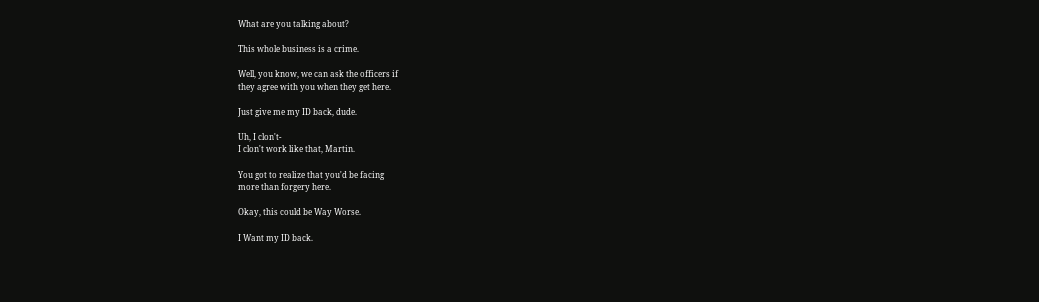What are you talking about?

This whole business is a crime.

Well, you know, we can ask the officers if
they agree with you when they get here.

Just give me my ID back, dude.

Uh, I clon't-
I clon't work like that, Martin.

You got to realize that you'd be facing
more than forgery here.

Okay, this could be Way Worse.

I Want my ID back.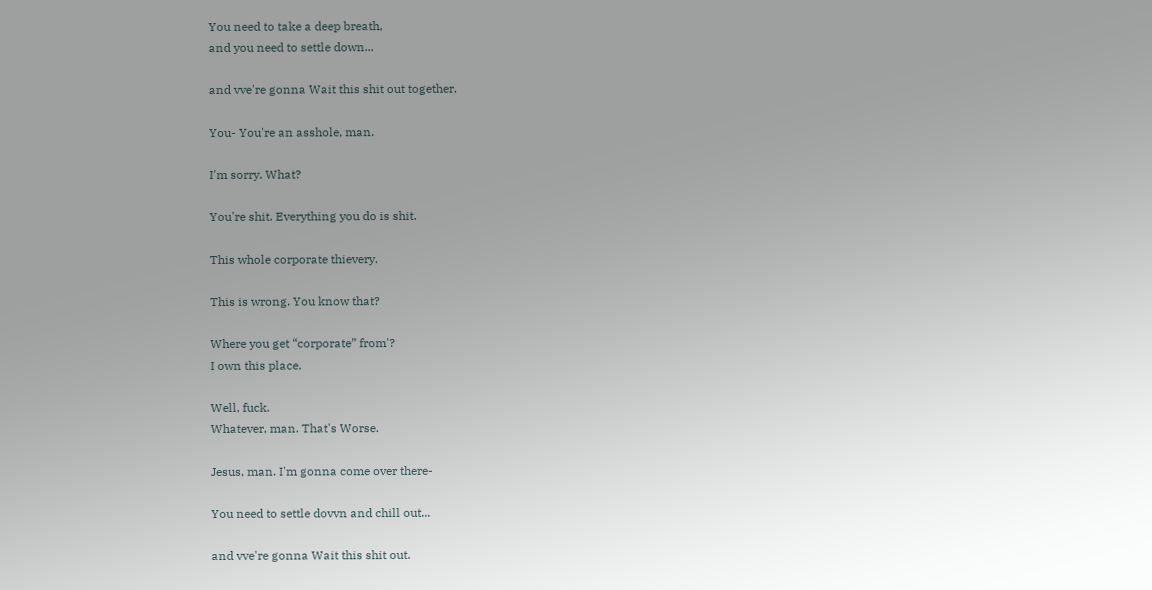You need to take a deep breath,
and you need to settle down...

and vve're gonna Wait this shit out together.

You- You're an asshole, man.

I'm sorry. What?

You're shit. Everything you do is shit.

This whole corporate thievery.

This is wrong. You know that?

Where you get “corporate” from'?
I own this place.

Well, fuck.
Whatever, man. That's Worse.

Jesus, man. I'm gonna come over there-

You need to settle dovvn and chill out...

and vve're gonna Wait this shit out.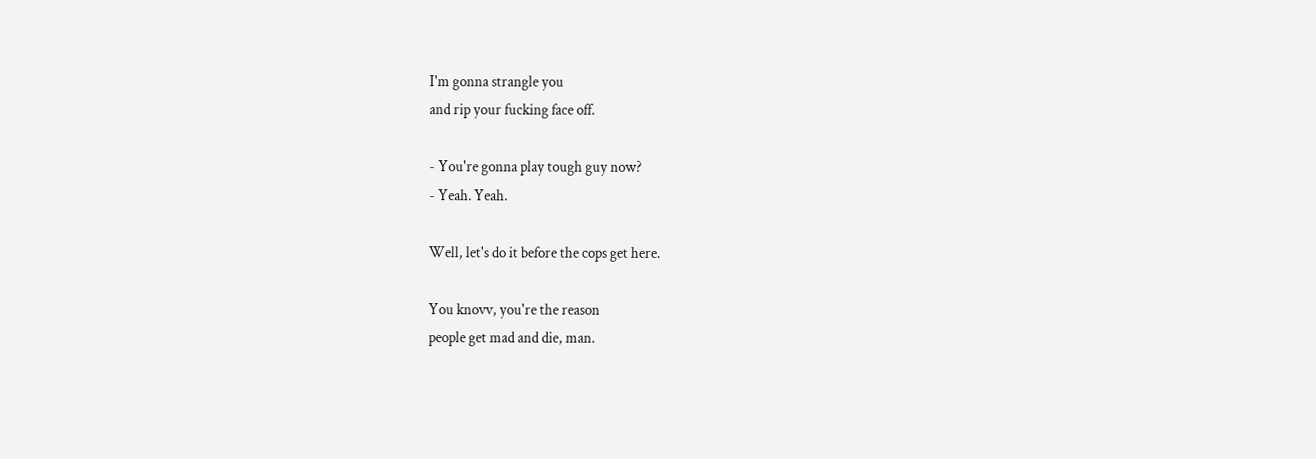I'm gonna strangle you
and rip your fucking face off.

- You're gonna play tough guy now?
- Yeah. Yeah.

Well, let's do it before the cops get here.

You knovv, you're the reason
people get mad and die, man.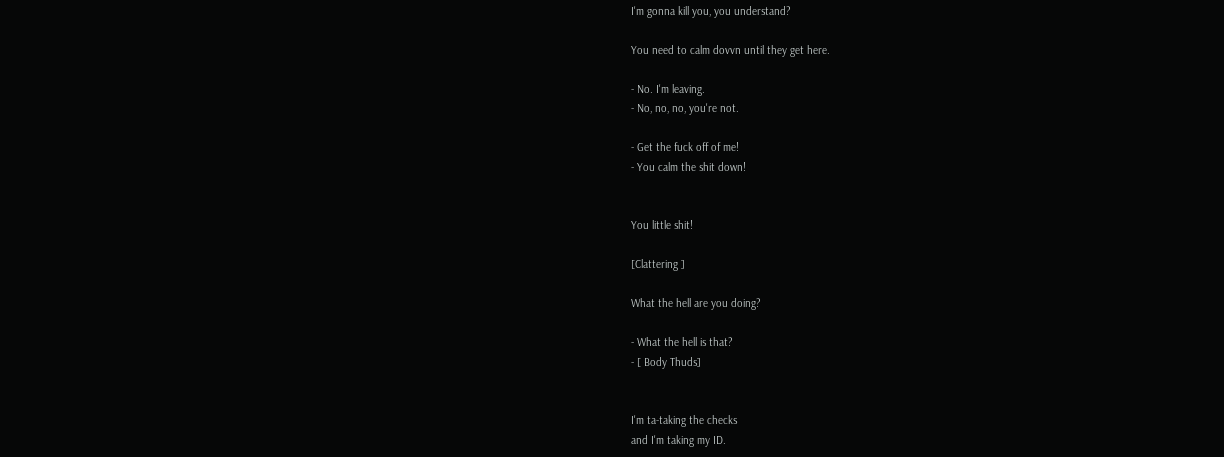I'm gonna kill you, you understand?

You need to calm dovvn until they get here.

- No. I'm leaving.
- No, no, no, you're not.

- Get the fuck off of me!
- You calm the shit down!


You little shit!

[Clattering ]

What the hell are you doing?

- What the hell is that?
- [ Body Thuds]


I'm ta-taking the checks
and I'm taking my ID.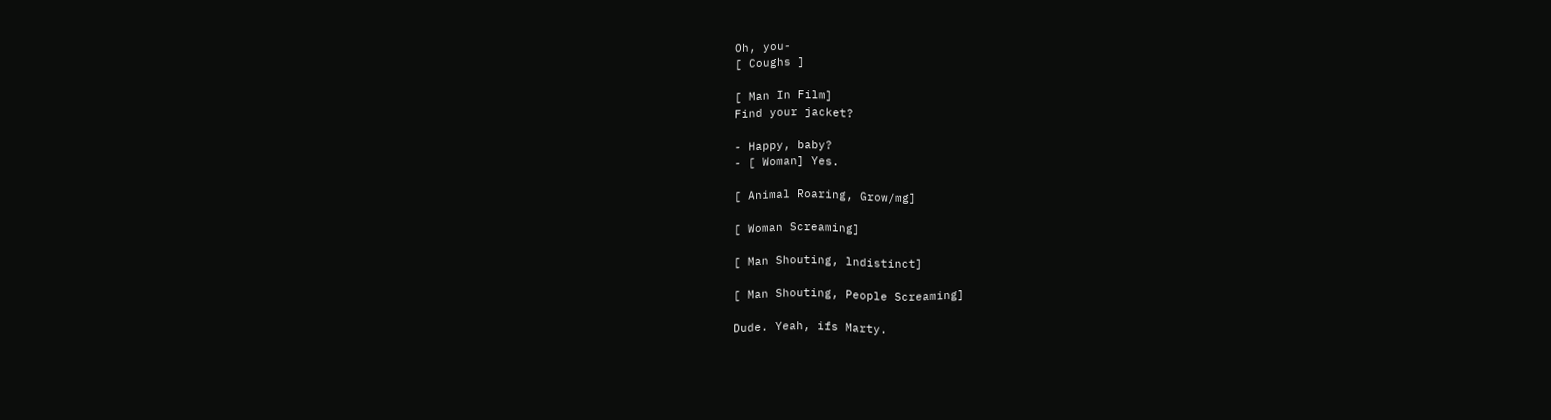Oh, you-
[ Coughs ]

[ Man In Film]
Find your jacket?

- Happy, baby?
- [ Woman] Yes.

[ Animal Roaring, Grow/mg]

[ Woman Screaming]

[ Man Shouting, lndistinct]

[ Man Shouting, People Screaming]

Dude. Yeah, ifs Marty.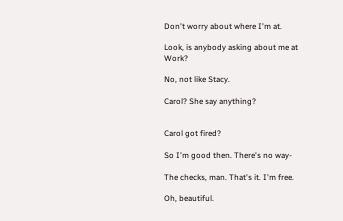Don't worry about where I'm at.

Look, is anybody asking about me at Work?

No, not like Stacy.

Carol? She say anything?


Carol got fired?

So I'm good then. There's no way-

The checks, man. That's it. I'm free.

Oh, beautiful.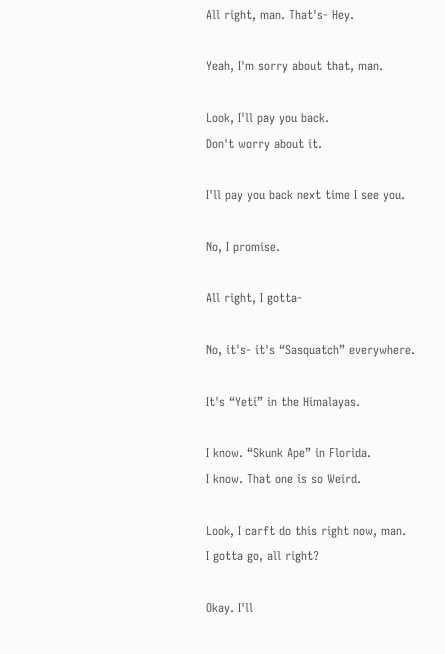All right, man. That's- Hey.

Yeah, I'm sorry about that, man.

Look, I'll pay you back.
Don't worry about it.

I'll pay you back next time I see you.

No, I promise.

All right, I gotta-

No, it's- it's “Sasquatch” everywhere.

It's “Yeti” in the Himalayas.

I know. “Skunk Ape” in Florida.
I know. That one is so Weird.

Look, I carft do this right now, man.
I gotta go, all right?

Okay. I'll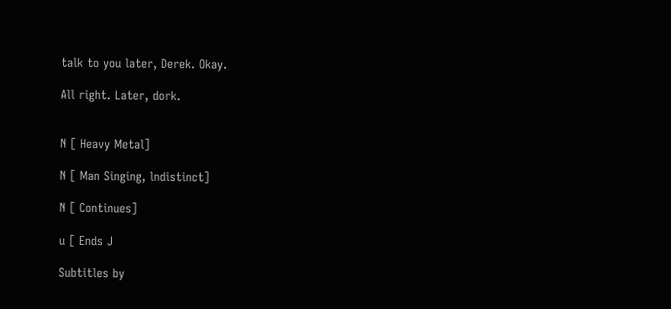talk to you later, Derek. Okay.

All right. Later, dork.


N [ Heavy Metal]

N [ Man Singing, lndistinct]

N [ Continues]

u [ Ends J

Subtitles by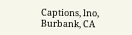Captions, lno, Burbank, CA